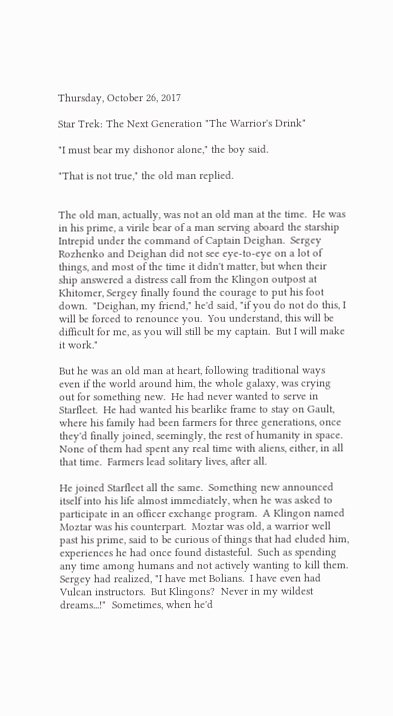Thursday, October 26, 2017

Star Trek: The Next Generation "The Warrior's Drink"

"I must bear my dishonor alone," the boy said.

"That is not true," the old man replied.


The old man, actually, was not an old man at the time.  He was in his prime, a virile bear of a man serving aboard the starship Intrepid under the command of Captain Deighan.  Sergey Rozhenko and Deighan did not see eye-to-eye on a lot of things, and most of the time it didn't matter, but when their ship answered a distress call from the Klingon outpost at Khitomer, Sergey finally found the courage to put his foot down.  "Deighan, my friend," he'd said, "if you do not do this, I will be forced to renounce you.  You understand, this will be difficult for me, as you will still be my captain.  But I will make it work."

But he was an old man at heart, following traditional ways even if the world around him, the whole galaxy, was crying out for something new.  He had never wanted to serve in Starfleet.  He had wanted his bearlike frame to stay on Gault, where his family had been farmers for three generations, once they'd finally joined, seemingly, the rest of humanity in space.  None of them had spent any real time with aliens, either, in all that time.  Farmers lead solitary lives, after all.

He joined Starfleet all the same.  Something new announced itself into his life almost immediately, when he was asked to participate in an officer exchange program.  A Klingon named Moztar was his counterpart.  Moztar was old, a warrior well past his prime, said to be curious of things that had eluded him, experiences he had once found distasteful.  Such as spending any time among humans and not actively wanting to kill them.  Sergey had realized, "I have met Bolians.  I have even had Vulcan instructors.  But Klingons?  Never in my wildest dreams...!"  Sometimes, when he'd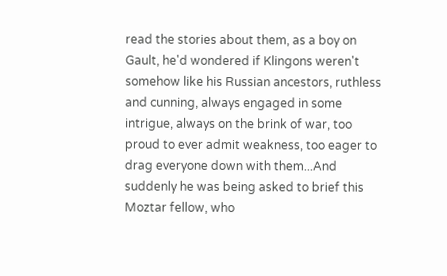read the stories about them, as a boy on Gault, he'd wondered if Klingons weren't somehow like his Russian ancestors, ruthless and cunning, always engaged in some intrigue, always on the brink of war, too proud to ever admit weakness, too eager to drag everyone down with them...And suddenly he was being asked to brief this Moztar fellow, who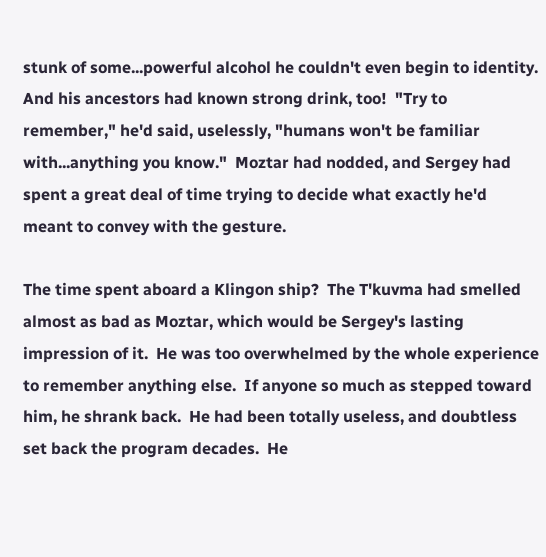stunk of some...powerful alcohol he couldn't even begin to identity.  And his ancestors had known strong drink, too!  "Try to remember," he'd said, uselessly, "humans won't be familiar with...anything you know."  Moztar had nodded, and Sergey had spent a great deal of time trying to decide what exactly he'd meant to convey with the gesture.

The time spent aboard a Klingon ship?  The T'kuvma had smelled almost as bad as Moztar, which would be Sergey's lasting impression of it.  He was too overwhelmed by the whole experience to remember anything else.  If anyone so much as stepped toward him, he shrank back.  He had been totally useless, and doubtless set back the program decades.  He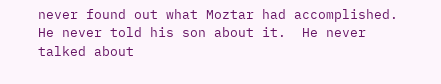never found out what Moztar had accomplished.  He never told his son about it.  He never talked about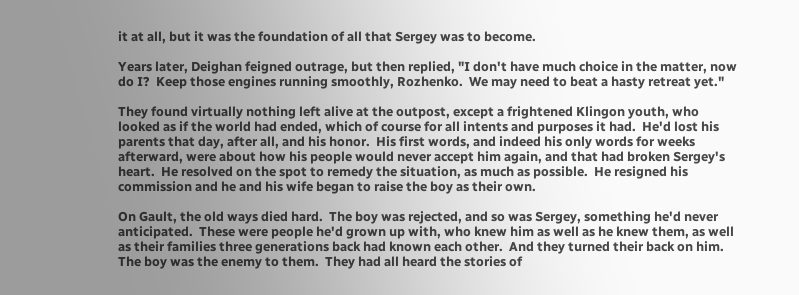it at all, but it was the foundation of all that Sergey was to become.

Years later, Deighan feigned outrage, but then replied, "I don't have much choice in the matter, now do I?  Keep those engines running smoothly, Rozhenko.  We may need to beat a hasty retreat yet."

They found virtually nothing left alive at the outpost, except a frightened Klingon youth, who looked as if the world had ended, which of course for all intents and purposes it had.  He'd lost his parents that day, after all, and his honor.  His first words, and indeed his only words for weeks afterward, were about how his people would never accept him again, and that had broken Sergey's heart.  He resolved on the spot to remedy the situation, as much as possible.  He resigned his commission and he and his wife began to raise the boy as their own.

On Gault, the old ways died hard.  The boy was rejected, and so was Sergey, something he'd never anticipated.  These were people he'd grown up with, who knew him as well as he knew them, as well as their families three generations back had known each other.  And they turned their back on him.  The boy was the enemy to them.  They had all heard the stories of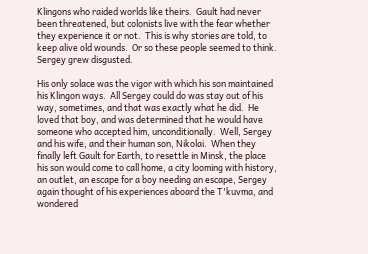Klingons who raided worlds like theirs.  Gault had never been threatened, but colonists live with the fear whether they experience it or not.  This is why stories are told, to keep alive old wounds.  Or so these people seemed to think.  Sergey grew disgusted.

His only solace was the vigor with which his son maintained his Klingon ways.  All Sergey could do was stay out of his way, sometimes, and that was exactly what he did.  He loved that boy, and was determined that he would have someone who accepted him, unconditionally.  Well, Sergey and his wife, and their human son, Nikolai.  When they finally left Gault for Earth, to resettle in Minsk, the place his son would come to call home, a city looming with history, an outlet, an escape for a boy needing an escape, Sergey again thought of his experiences aboard the T'kuvma, and wondered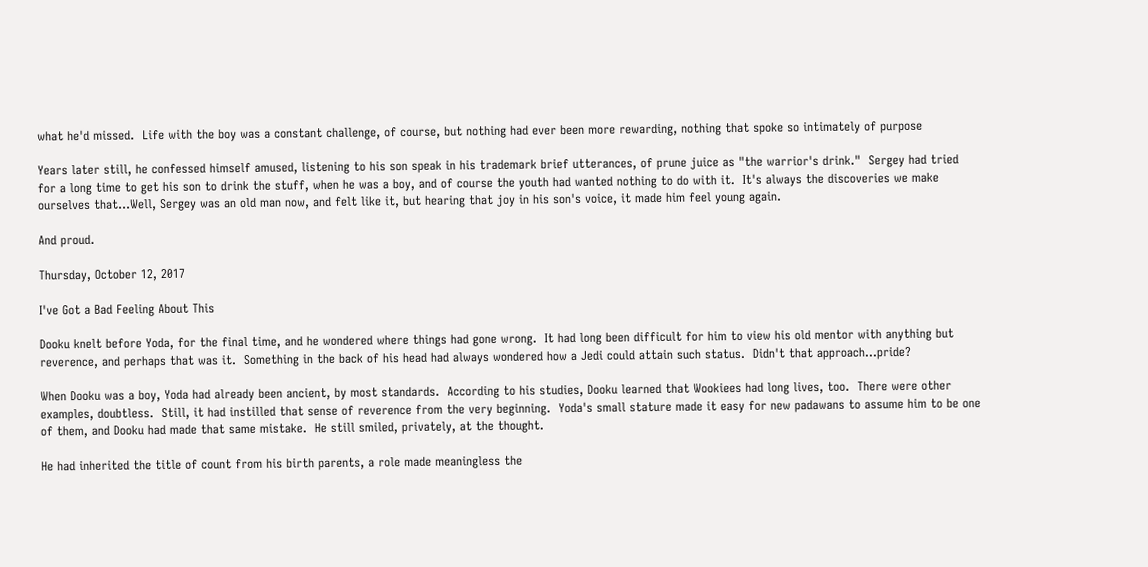what he'd missed.  Life with the boy was a constant challenge, of course, but nothing had ever been more rewarding, nothing that spoke so intimately of purpose

Years later still, he confessed himself amused, listening to his son speak in his trademark brief utterances, of prune juice as "the warrior's drink."  Sergey had tried for a long time to get his son to drink the stuff, when he was a boy, and of course the youth had wanted nothing to do with it.  It's always the discoveries we make ourselves that...Well, Sergey was an old man now, and felt like it, but hearing that joy in his son's voice, it made him feel young again.

And proud.

Thursday, October 12, 2017

I've Got a Bad Feeling About This

Dooku knelt before Yoda, for the final time, and he wondered where things had gone wrong.  It had long been difficult for him to view his old mentor with anything but reverence, and perhaps that was it.  Something in the back of his head had always wondered how a Jedi could attain such status.  Didn't that approach...pride?

When Dooku was a boy, Yoda had already been ancient, by most standards.  According to his studies, Dooku learned that Wookiees had long lives, too.  There were other examples, doubtless.  Still, it had instilled that sense of reverence from the very beginning.  Yoda's small stature made it easy for new padawans to assume him to be one of them, and Dooku had made that same mistake.  He still smiled, privately, at the thought.

He had inherited the title of count from his birth parents, a role made meaningless the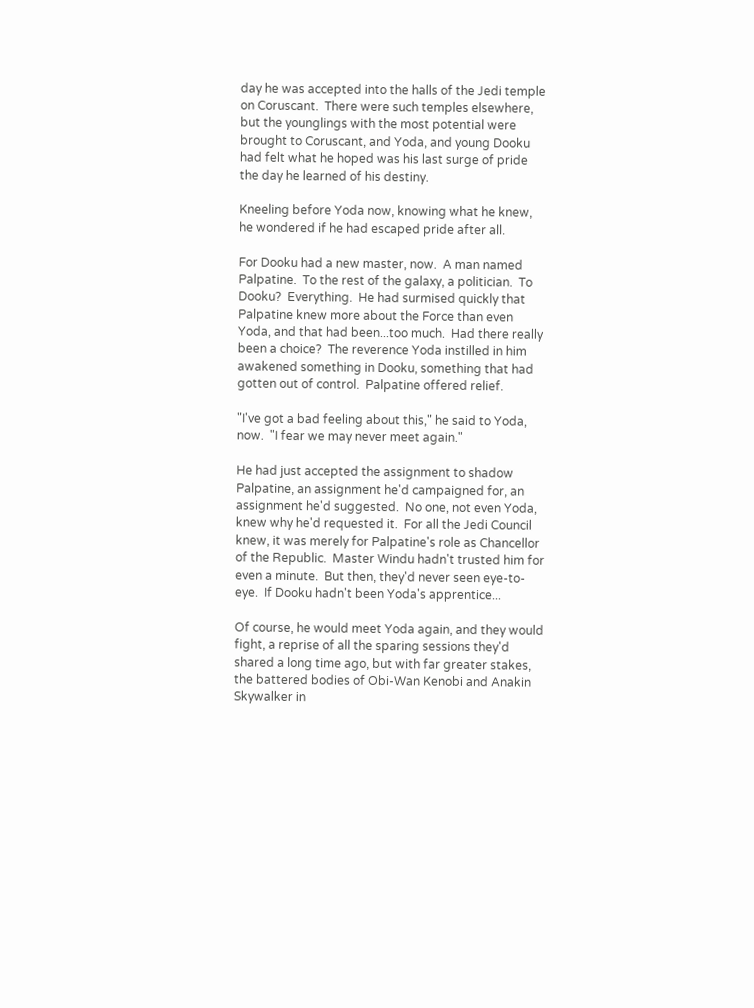day he was accepted into the halls of the Jedi temple on Coruscant.  There were such temples elsewhere, but the younglings with the most potential were brought to Coruscant, and Yoda, and young Dooku had felt what he hoped was his last surge of pride the day he learned of his destiny.

Kneeling before Yoda now, knowing what he knew, he wondered if he had escaped pride after all.

For Dooku had a new master, now.  A man named Palpatine.  To the rest of the galaxy, a politician.  To Dooku?  Everything.  He had surmised quickly that Palpatine knew more about the Force than even Yoda, and that had been...too much.  Had there really been a choice?  The reverence Yoda instilled in him awakened something in Dooku, something that had gotten out of control.  Palpatine offered relief.

"I've got a bad feeling about this," he said to Yoda, now.  "I fear we may never meet again."

He had just accepted the assignment to shadow Palpatine, an assignment he'd campaigned for, an assignment he'd suggested.  No one, not even Yoda, knew why he'd requested it.  For all the Jedi Council knew, it was merely for Palpatine's role as Chancellor of the Republic.  Master Windu hadn't trusted him for even a minute.  But then, they'd never seen eye-to-eye.  If Dooku hadn't been Yoda's apprentice...

Of course, he would meet Yoda again, and they would fight, a reprise of all the sparing sessions they'd shared a long time ago, but with far greater stakes, the battered bodies of Obi-Wan Kenobi and Anakin Skywalker in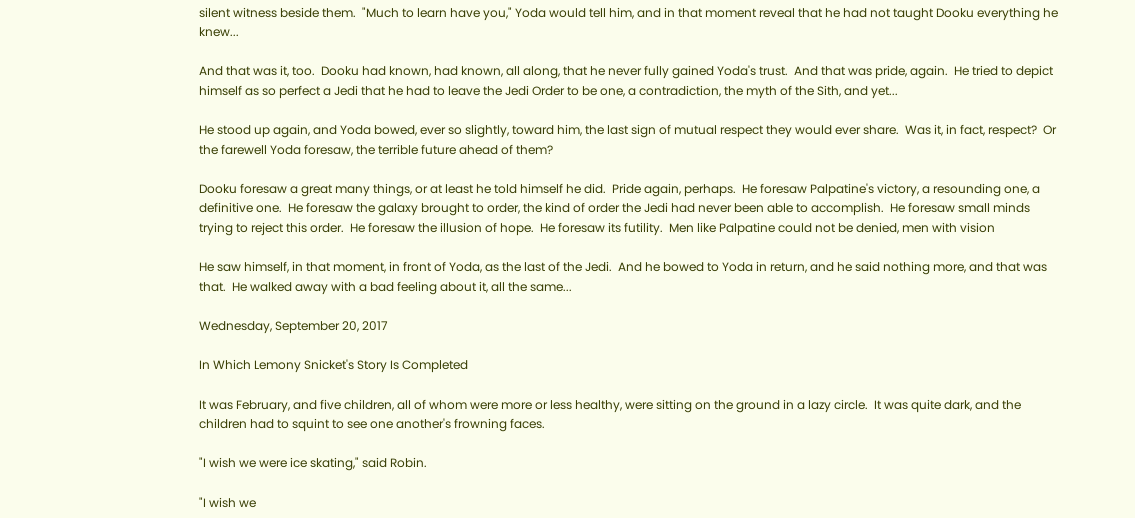silent witness beside them.  "Much to learn have you," Yoda would tell him, and in that moment reveal that he had not taught Dooku everything he knew...

And that was it, too.  Dooku had known, had known, all along, that he never fully gained Yoda's trust.  And that was pride, again.  He tried to depict himself as so perfect a Jedi that he had to leave the Jedi Order to be one, a contradiction, the myth of the Sith, and yet...

He stood up again, and Yoda bowed, ever so slightly, toward him, the last sign of mutual respect they would ever share.  Was it, in fact, respect?  Or the farewell Yoda foresaw, the terrible future ahead of them?

Dooku foresaw a great many things, or at least he told himself he did.  Pride again, perhaps.  He foresaw Palpatine's victory, a resounding one, a definitive one.  He foresaw the galaxy brought to order, the kind of order the Jedi had never been able to accomplish.  He foresaw small minds trying to reject this order.  He foresaw the illusion of hope.  He foresaw its futility.  Men like Palpatine could not be denied, men with vision

He saw himself, in that moment, in front of Yoda, as the last of the Jedi.  And he bowed to Yoda in return, and he said nothing more, and that was that.  He walked away with a bad feeling about it, all the same...

Wednesday, September 20, 2017

In Which Lemony Snicket's Story Is Completed

It was February, and five children, all of whom were more or less healthy, were sitting on the ground in a lazy circle.  It was quite dark, and the children had to squint to see one another's frowning faces.

"I wish we were ice skating," said Robin.

"I wish we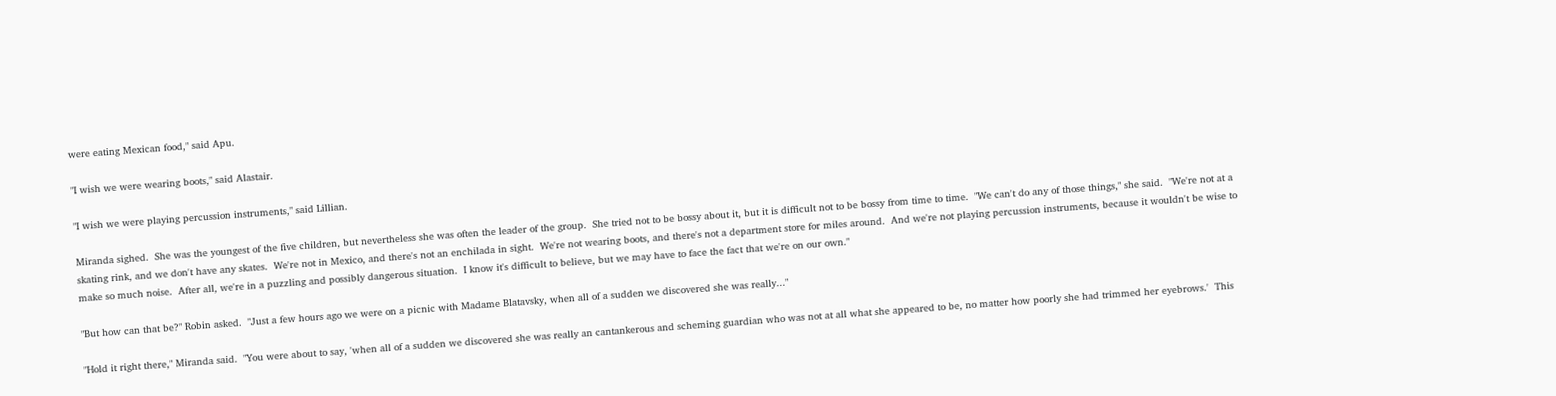were eating Mexican food," said Apu.

"I wish we were wearing boots," said Alastair.

"I wish we were playing percussion instruments," said Lillian.

Miranda sighed.  She was the youngest of the five children, but nevertheless she was often the leader of the group.  She tried not to be bossy about it, but it is difficult not to be bossy from time to time.  "We can't do any of those things," she said.  "We're not at a skating rink, and we don't have any skates.  We're not in Mexico, and there's not an enchilada in sight.  We're not wearing boots, and there's not a department store for miles around.  And we're not playing percussion instruments, because it wouldn't be wise to make so much noise.  After all, we're in a puzzling and possibly dangerous situation.  I know it's difficult to believe, but we may have to face the fact that we're on our own."

"But how can that be?" Robin asked.  "Just a few hours ago we were on a picnic with Madame Blatavsky, when all of a sudden we discovered she was really..."

"Hold it right there," Miranda said.  "You were about to say, 'when all of a sudden we discovered she was really an cantankerous and scheming guardian who was not at all what she appeared to be, no matter how poorly she had trimmed her eyebrows.'  This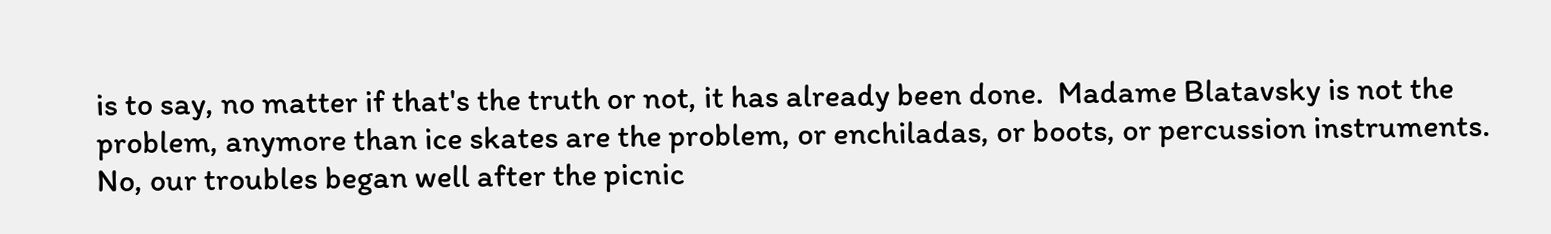is to say, no matter if that's the truth or not, it has already been done.  Madame Blatavsky is not the problem, anymore than ice skates are the problem, or enchiladas, or boots, or percussion instruments.  No, our troubles began well after the picnic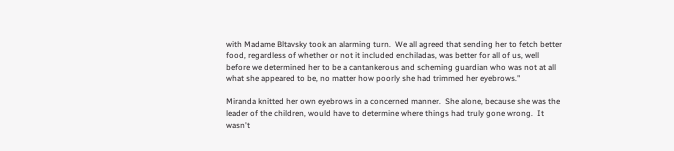with Madame Bltavsky took an alarming turn.  We all agreed that sending her to fetch better food, regardless of whether or not it included enchiladas, was better for all of us, well before we determined her to be a cantankerous and scheming guardian who was not at all what she appeared to be, no matter how poorly she had trimmed her eyebrows."

Miranda knitted her own eyebrows in a concerned manner.  She alone, because she was the leader of the children, would have to determine where things had truly gone wrong.  It wasn't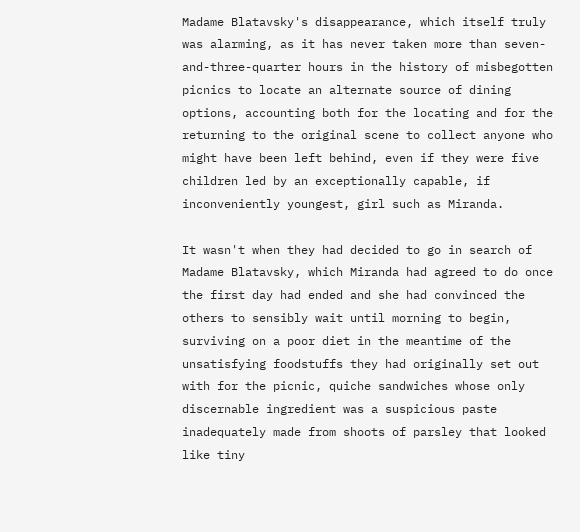Madame Blatavsky's disappearance, which itself truly was alarming, as it has never taken more than seven-and-three-quarter hours in the history of misbegotten picnics to locate an alternate source of dining options, accounting both for the locating and for the returning to the original scene to collect anyone who might have been left behind, even if they were five children led by an exceptionally capable, if inconveniently youngest, girl such as Miranda.

It wasn't when they had decided to go in search of Madame Blatavsky, which Miranda had agreed to do once the first day had ended and she had convinced the others to sensibly wait until morning to begin, surviving on a poor diet in the meantime of the unsatisfying foodstuffs they had originally set out with for the picnic, quiche sandwiches whose only discernable ingredient was a suspicious paste inadequately made from shoots of parsley that looked like tiny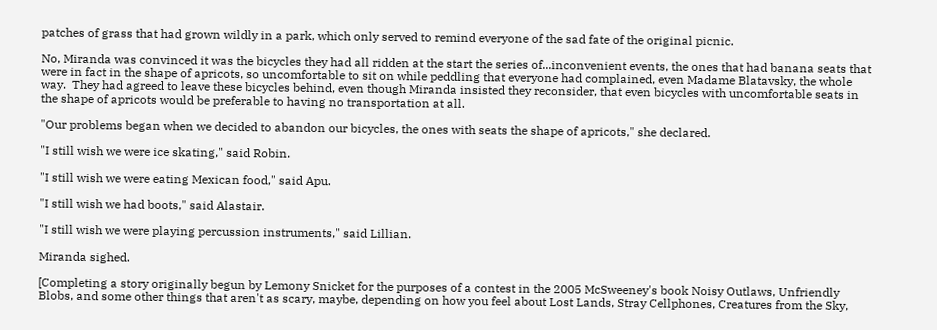patches of grass that had grown wildly in a park, which only served to remind everyone of the sad fate of the original picnic.

No, Miranda was convinced it was the bicycles they had all ridden at the start the series of...inconvenient events, the ones that had banana seats that were in fact in the shape of apricots, so uncomfortable to sit on while peddling that everyone had complained, even Madame Blatavsky, the whole way.  They had agreed to leave these bicycles behind, even though Miranda insisted they reconsider, that even bicycles with uncomfortable seats in the shape of apricots would be preferable to having no transportation at all.

"Our problems began when we decided to abandon our bicycles, the ones with seats the shape of apricots," she declared.

"I still wish we were ice skating," said Robin.

"I still wish we were eating Mexican food," said Apu.

"I still wish we had boots," said Alastair.

"I still wish we were playing percussion instruments," said Lillian.

Miranda sighed.

[Completing a story originally begun by Lemony Snicket for the purposes of a contest in the 2005 McSweeney's book Noisy Outlaws, Unfriendly Blobs, and some other things that aren't as scary, maybe, depending on how you feel about Lost Lands, Stray Cellphones, Creatures from the Sky,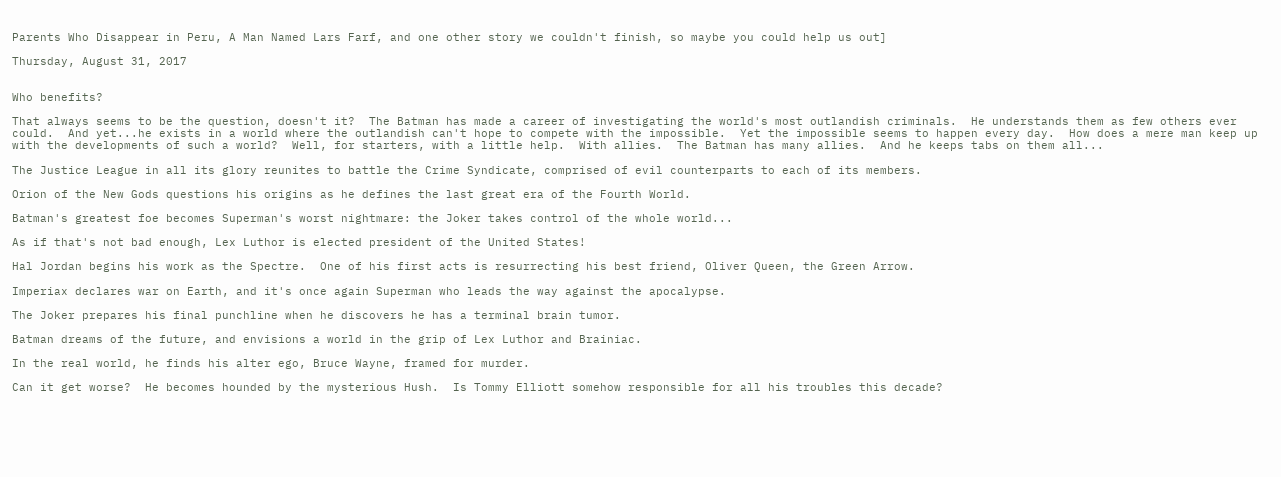Parents Who Disappear in Peru, A Man Named Lars Farf, and one other story we couldn't finish, so maybe you could help us out]

Thursday, August 31, 2017


Who benefits?

That always seems to be the question, doesn't it?  The Batman has made a career of investigating the world's most outlandish criminals.  He understands them as few others ever could.  And yet...he exists in a world where the outlandish can't hope to compete with the impossible.  Yet the impossible seems to happen every day.  How does a mere man keep up with the developments of such a world?  Well, for starters, with a little help.  With allies.  The Batman has many allies.  And he keeps tabs on them all...

The Justice League in all its glory reunites to battle the Crime Syndicate, comprised of evil counterparts to each of its members.

Orion of the New Gods questions his origins as he defines the last great era of the Fourth World.

Batman's greatest foe becomes Superman's worst nightmare: the Joker takes control of the whole world...

As if that's not bad enough, Lex Luthor is elected president of the United States!

Hal Jordan begins his work as the Spectre.  One of his first acts is resurrecting his best friend, Oliver Queen, the Green Arrow.

Imperiax declares war on Earth, and it's once again Superman who leads the way against the apocalypse.

The Joker prepares his final punchline when he discovers he has a terminal brain tumor.

Batman dreams of the future, and envisions a world in the grip of Lex Luthor and Brainiac.

In the real world, he finds his alter ego, Bruce Wayne, framed for murder.

Can it get worse?  He becomes hounded by the mysterious Hush.  Is Tommy Elliott somehow responsible for all his troubles this decade?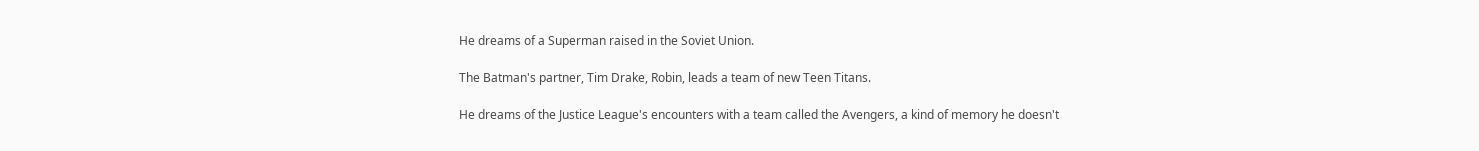He dreams of a Superman raised in the Soviet Union.

The Batman's partner, Tim Drake, Robin, leads a team of new Teen Titans.

He dreams of the Justice League's encounters with a team called the Avengers, a kind of memory he doesn't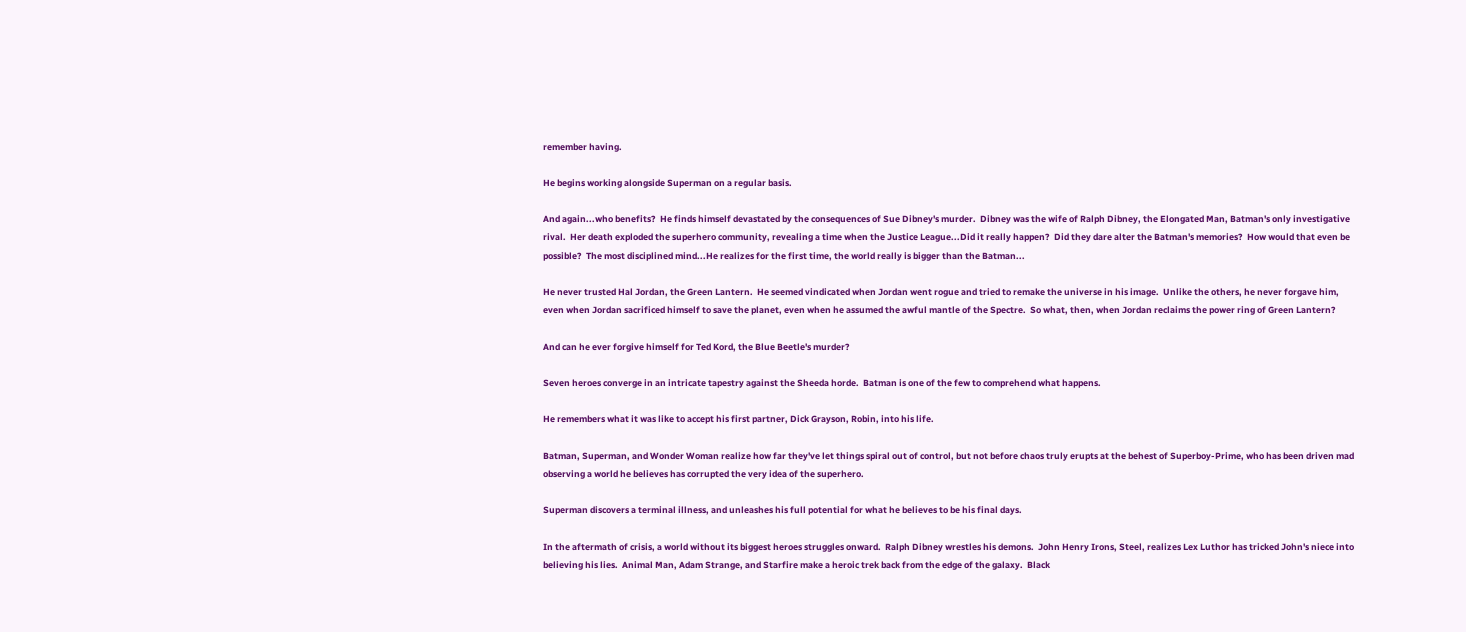remember having.

He begins working alongside Superman on a regular basis.

And again...who benefits?  He finds himself devastated by the consequences of Sue Dibney's murder.  Dibney was the wife of Ralph Dibney, the Elongated Man, Batman's only investigative rival.  Her death exploded the superhero community, revealing a time when the Justice League...Did it really happen?  Did they dare alter the Batman's memories?  How would that even be possible?  The most disciplined mind...He realizes for the first time, the world really is bigger than the Batman...

He never trusted Hal Jordan, the Green Lantern.  He seemed vindicated when Jordan went rogue and tried to remake the universe in his image.  Unlike the others, he never forgave him, even when Jordan sacrificed himself to save the planet, even when he assumed the awful mantle of the Spectre.  So what, then, when Jordan reclaims the power ring of Green Lantern?

And can he ever forgive himself for Ted Kord, the Blue Beetle's murder?

Seven heroes converge in an intricate tapestry against the Sheeda horde.  Batman is one of the few to comprehend what happens.

He remembers what it was like to accept his first partner, Dick Grayson, Robin, into his life.

Batman, Superman, and Wonder Woman realize how far they've let things spiral out of control, but not before chaos truly erupts at the behest of Superboy-Prime, who has been driven mad observing a world he believes has corrupted the very idea of the superhero.

Superman discovers a terminal illness, and unleashes his full potential for what he believes to be his final days.

In the aftermath of crisis, a world without its biggest heroes struggles onward.  Ralph Dibney wrestles his demons.  John Henry Irons, Steel, realizes Lex Luthor has tricked John's niece into believing his lies.  Animal Man, Adam Strange, and Starfire make a heroic trek back from the edge of the galaxy.  Black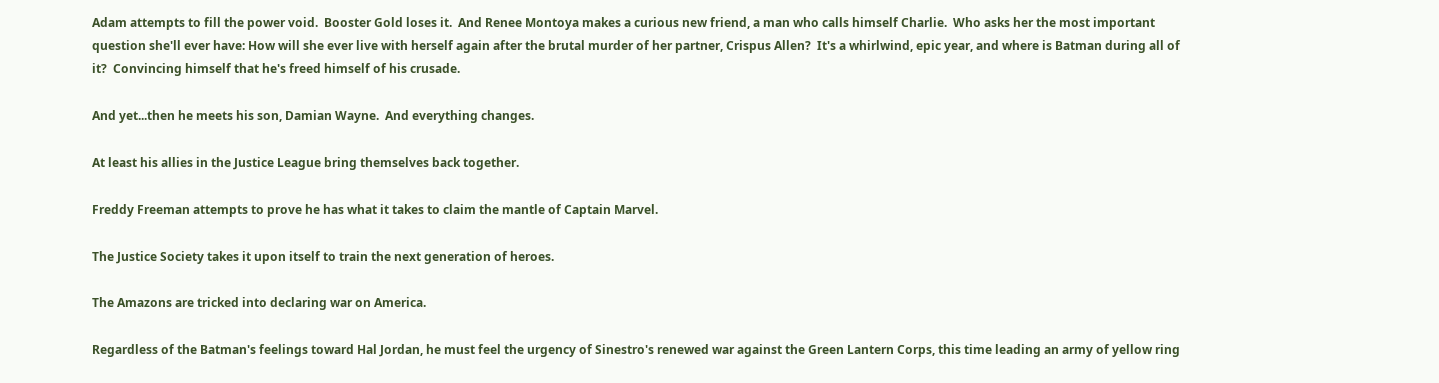Adam attempts to fill the power void.  Booster Gold loses it.  And Renee Montoya makes a curious new friend, a man who calls himself Charlie.  Who asks her the most important question she'll ever have: How will she ever live with herself again after the brutal murder of her partner, Crispus Allen?  It's a whirlwind, epic year, and where is Batman during all of it?  Convincing himself that he's freed himself of his crusade.

And yet...then he meets his son, Damian Wayne.  And everything changes.

At least his allies in the Justice League bring themselves back together.

Freddy Freeman attempts to prove he has what it takes to claim the mantle of Captain Marvel.

The Justice Society takes it upon itself to train the next generation of heroes.

The Amazons are tricked into declaring war on America.

Regardless of the Batman's feelings toward Hal Jordan, he must feel the urgency of Sinestro's renewed war against the Green Lantern Corps, this time leading an army of yellow ring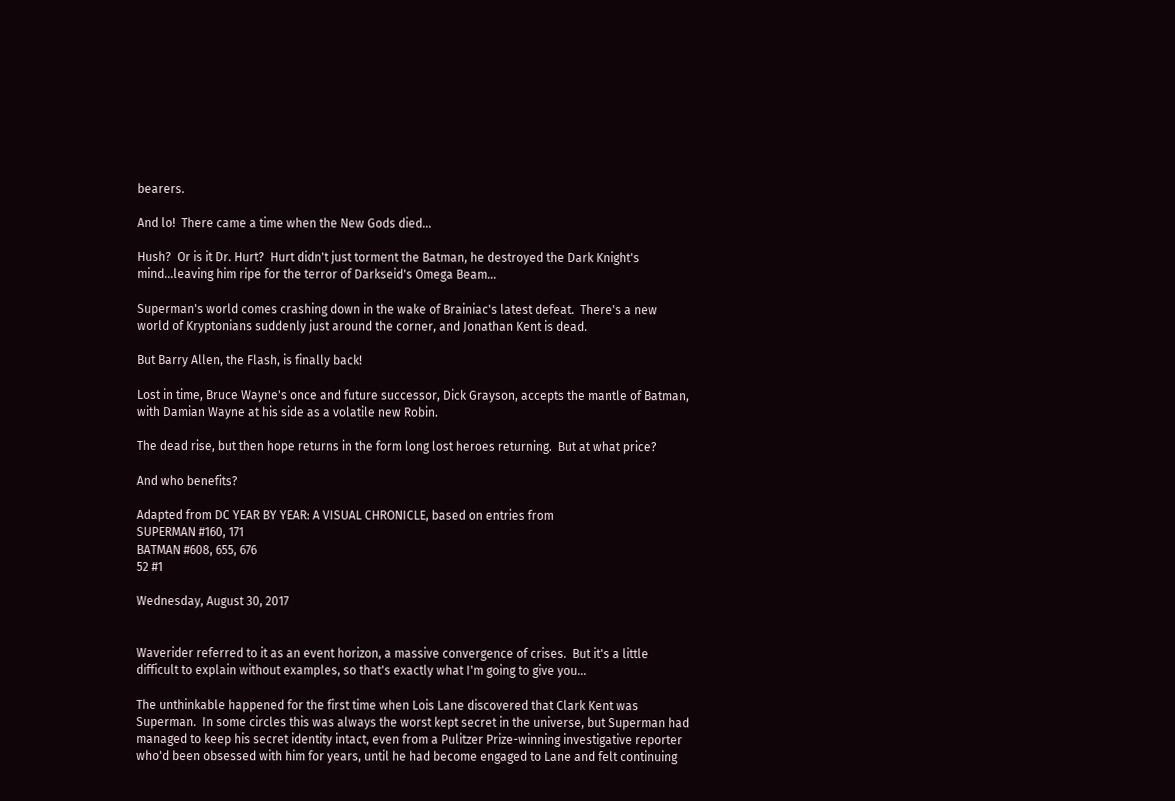bearers.

And lo!  There came a time when the New Gods died...

Hush?  Or is it Dr. Hurt?  Hurt didn't just torment the Batman, he destroyed the Dark Knight's mind...leaving him ripe for the terror of Darkseid's Omega Beam...

Superman's world comes crashing down in the wake of Brainiac's latest defeat.  There's a new world of Kryptonians suddenly just around the corner, and Jonathan Kent is dead.

But Barry Allen, the Flash, is finally back!

Lost in time, Bruce Wayne's once and future successor, Dick Grayson, accepts the mantle of Batman, with Damian Wayne at his side as a volatile new Robin.

The dead rise, but then hope returns in the form long lost heroes returning.  But at what price?

And who benefits?

Adapted from DC YEAR BY YEAR: A VISUAL CHRONICLE, based on entries from
SUPERMAN #160, 171
BATMAN #608, 655, 676
52 #1

Wednesday, August 30, 2017


Waverider referred to it as an event horizon, a massive convergence of crises.  But it's a little difficult to explain without examples, so that's exactly what I'm going to give you...

The unthinkable happened for the first time when Lois Lane discovered that Clark Kent was Superman.  In some circles this was always the worst kept secret in the universe, but Superman had managed to keep his secret identity intact, even from a Pulitzer Prize-winning investigative reporter who'd been obsessed with him for years, until he had become engaged to Lane and felt continuing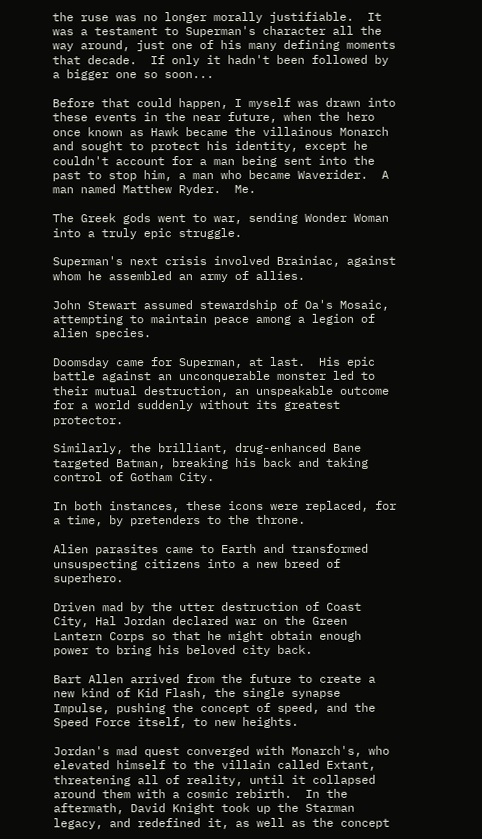the ruse was no longer morally justifiable.  It was a testament to Superman's character all the way around, just one of his many defining moments that decade.  If only it hadn't been followed by a bigger one so soon...

Before that could happen, I myself was drawn into these events in the near future, when the hero once known as Hawk became the villainous Monarch and sought to protect his identity, except he couldn't account for a man being sent into the past to stop him, a man who became Waverider.  A man named Matthew Ryder.  Me.

The Greek gods went to war, sending Wonder Woman into a truly epic struggle.

Superman's next crisis involved Brainiac, against whom he assembled an army of allies.

John Stewart assumed stewardship of Oa's Mosaic, attempting to maintain peace among a legion of alien species.

Doomsday came for Superman, at last.  His epic battle against an unconquerable monster led to their mutual destruction, an unspeakable outcome for a world suddenly without its greatest protector.

Similarly, the brilliant, drug-enhanced Bane targeted Batman, breaking his back and taking control of Gotham City.

In both instances, these icons were replaced, for a time, by pretenders to the throne.

Alien parasites came to Earth and transformed unsuspecting citizens into a new breed of superhero.

Driven mad by the utter destruction of Coast City, Hal Jordan declared war on the Green Lantern Corps so that he might obtain enough power to bring his beloved city back.

Bart Allen arrived from the future to create a new kind of Kid Flash, the single synapse Impulse, pushing the concept of speed, and the Speed Force itself, to new heights.

Jordan's mad quest converged with Monarch's, who elevated himself to the villain called Extant, threatening all of reality, until it collapsed around them with a cosmic rebirth.  In the aftermath, David Knight took up the Starman legacy, and redefined it, as well as the concept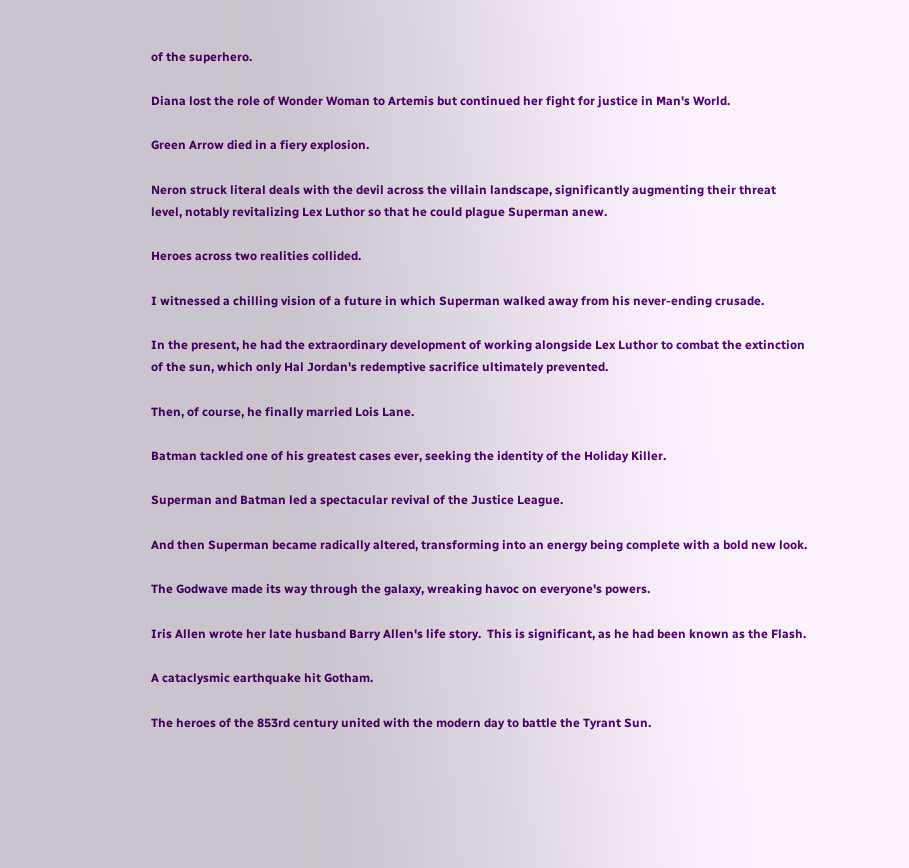of the superhero.

Diana lost the role of Wonder Woman to Artemis but continued her fight for justice in Man's World.

Green Arrow died in a fiery explosion.

Neron struck literal deals with the devil across the villain landscape, significantly augmenting their threat level, notably revitalizing Lex Luthor so that he could plague Superman anew.

Heroes across two realities collided.

I witnessed a chilling vision of a future in which Superman walked away from his never-ending crusade.

In the present, he had the extraordinary development of working alongside Lex Luthor to combat the extinction of the sun, which only Hal Jordan's redemptive sacrifice ultimately prevented.

Then, of course, he finally married Lois Lane.

Batman tackled one of his greatest cases ever, seeking the identity of the Holiday Killer.

Superman and Batman led a spectacular revival of the Justice League.

And then Superman became radically altered, transforming into an energy being complete with a bold new look.

The Godwave made its way through the galaxy, wreaking havoc on everyone's powers.

Iris Allen wrote her late husband Barry Allen's life story.  This is significant, as he had been known as the Flash.

A cataclysmic earthquake hit Gotham.

The heroes of the 853rd century united with the modern day to battle the Tyrant Sun.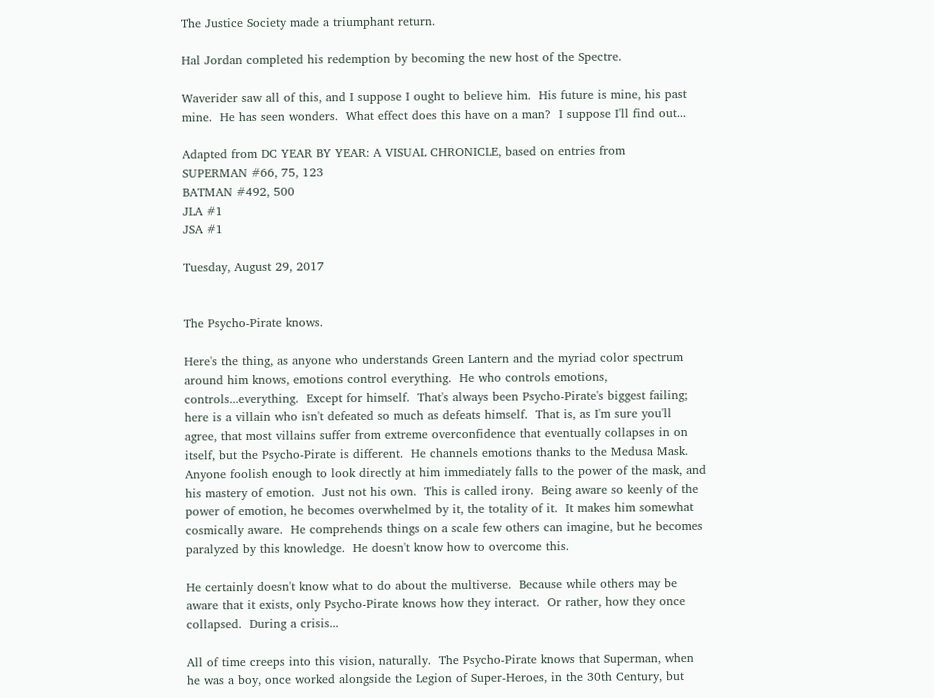The Justice Society made a triumphant return.

Hal Jordan completed his redemption by becoming the new host of the Spectre.

Waverider saw all of this, and I suppose I ought to believe him.  His future is mine, his past mine.  He has seen wonders.  What effect does this have on a man?  I suppose I'll find out...

Adapted from DC YEAR BY YEAR: A VISUAL CHRONICLE, based on entries from
SUPERMAN #66, 75, 123
BATMAN #492, 500
JLA #1
JSA #1

Tuesday, August 29, 2017


The Psycho-Pirate knows.

Here's the thing, as anyone who understands Green Lantern and the myriad color spectrum around him knows, emotions control everything.  He who controls emotions, controls...everything.  Except for himself.  That's always been Psycho-Pirate's biggest failing; here is a villain who isn't defeated so much as defeats himself.  That is, as I'm sure you'll agree, that most villains suffer from extreme overconfidence that eventually collapses in on itself, but the Psycho-Pirate is different.  He channels emotions thanks to the Medusa Mask.  Anyone foolish enough to look directly at him immediately falls to the power of the mask, and his mastery of emotion.  Just not his own.  This is called irony.  Being aware so keenly of the power of emotion, he becomes overwhelmed by it, the totality of it.  It makes him somewhat cosmically aware.  He comprehends things on a scale few others can imagine, but he becomes paralyzed by this knowledge.  He doesn't know how to overcome this.

He certainly doesn't know what to do about the multiverse.  Because while others may be aware that it exists, only Psycho-Pirate knows how they interact.  Or rather, how they once collapsed.  During a crisis...

All of time creeps into this vision, naturally.  The Psycho-Pirate knows that Superman, when he was a boy, once worked alongside the Legion of Super-Heroes, in the 30th Century, but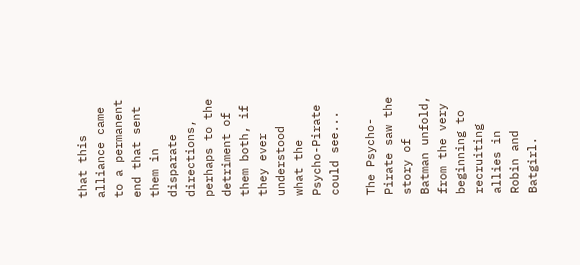that this alliance came to a permanent end that sent them in disparate directions, perhaps to the detriment of them both, if they ever understood what the Psycho-Pirate could see...

The Psycho-Pirate saw the story of Batman unfold, from the very beginning to recruiting allies in Robin and Batgirl.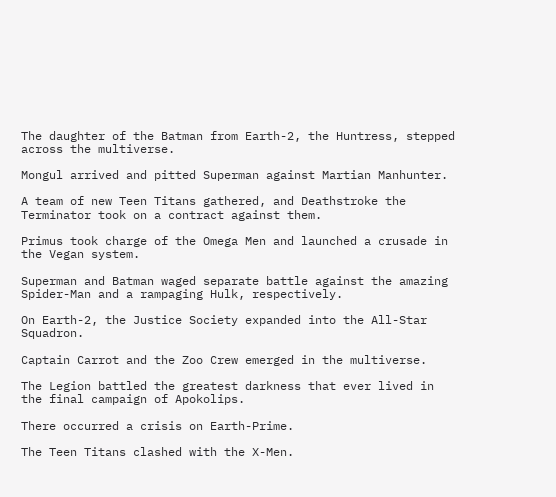The daughter of the Batman from Earth-2, the Huntress, stepped across the multiverse.

Mongul arrived and pitted Superman against Martian Manhunter.

A team of new Teen Titans gathered, and Deathstroke the Terminator took on a contract against them.

Primus took charge of the Omega Men and launched a crusade in the Vegan system.

Superman and Batman waged separate battle against the amazing Spider-Man and a rampaging Hulk, respectively.

On Earth-2, the Justice Society expanded into the All-Star Squadron.

Captain Carrot and the Zoo Crew emerged in the multiverse.

The Legion battled the greatest darkness that ever lived in the final campaign of Apokolips.

There occurred a crisis on Earth-Prime.

The Teen Titans clashed with the X-Men.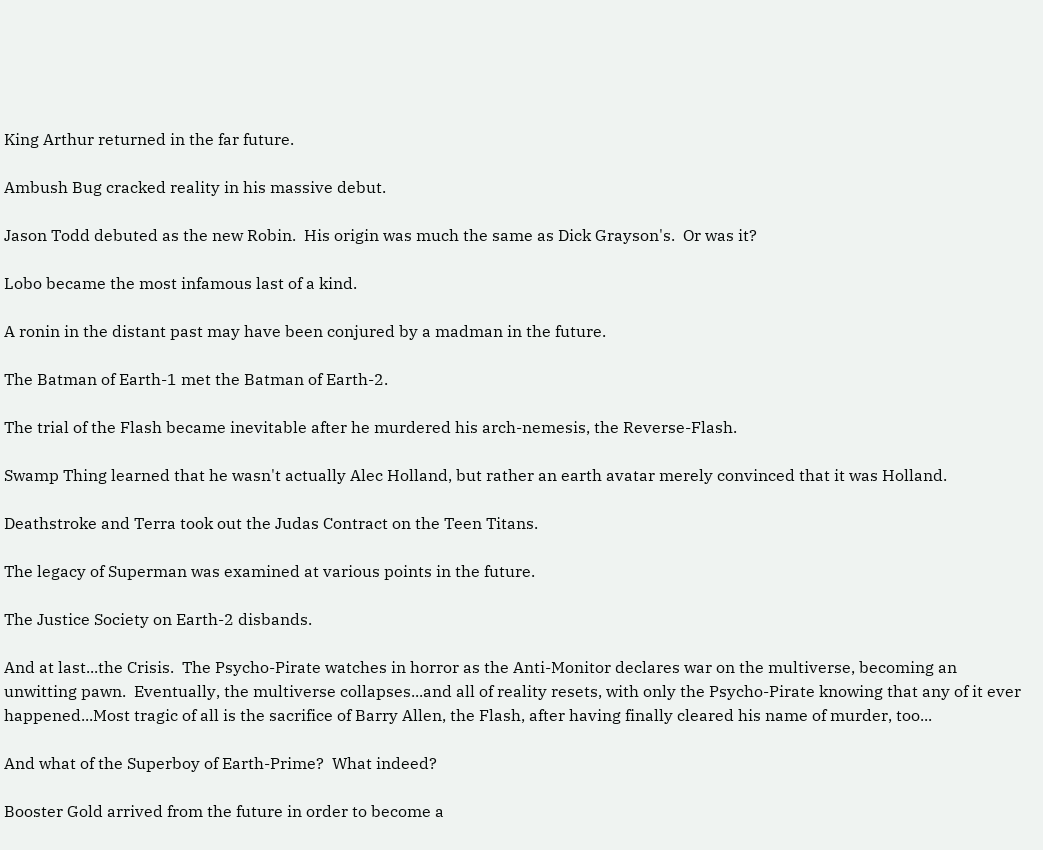King Arthur returned in the far future.

Ambush Bug cracked reality in his massive debut.

Jason Todd debuted as the new Robin.  His origin was much the same as Dick Grayson's.  Or was it?

Lobo became the most infamous last of a kind.

A ronin in the distant past may have been conjured by a madman in the future.

The Batman of Earth-1 met the Batman of Earth-2.

The trial of the Flash became inevitable after he murdered his arch-nemesis, the Reverse-Flash.

Swamp Thing learned that he wasn't actually Alec Holland, but rather an earth avatar merely convinced that it was Holland.

Deathstroke and Terra took out the Judas Contract on the Teen Titans.

The legacy of Superman was examined at various points in the future.

The Justice Society on Earth-2 disbands.

And at last...the Crisis.  The Psycho-Pirate watches in horror as the Anti-Monitor declares war on the multiverse, becoming an unwitting pawn.  Eventually, the multiverse collapses...and all of reality resets, with only the Psycho-Pirate knowing that any of it ever happened...Most tragic of all is the sacrifice of Barry Allen, the Flash, after having finally cleared his name of murder, too...

And what of the Superboy of Earth-Prime?  What indeed?

Booster Gold arrived from the future in order to become a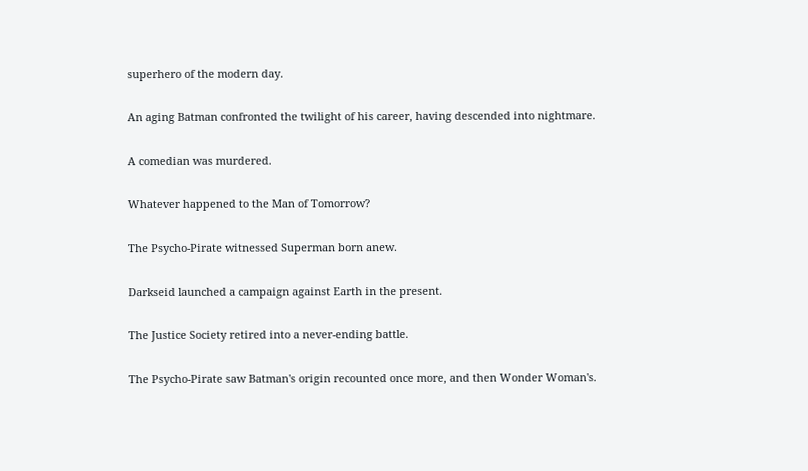superhero of the modern day.

An aging Batman confronted the twilight of his career, having descended into nightmare.

A comedian was murdered.

Whatever happened to the Man of Tomorrow?

The Psycho-Pirate witnessed Superman born anew.

Darkseid launched a campaign against Earth in the present.

The Justice Society retired into a never-ending battle.

The Psycho-Pirate saw Batman's origin recounted once more, and then Wonder Woman's.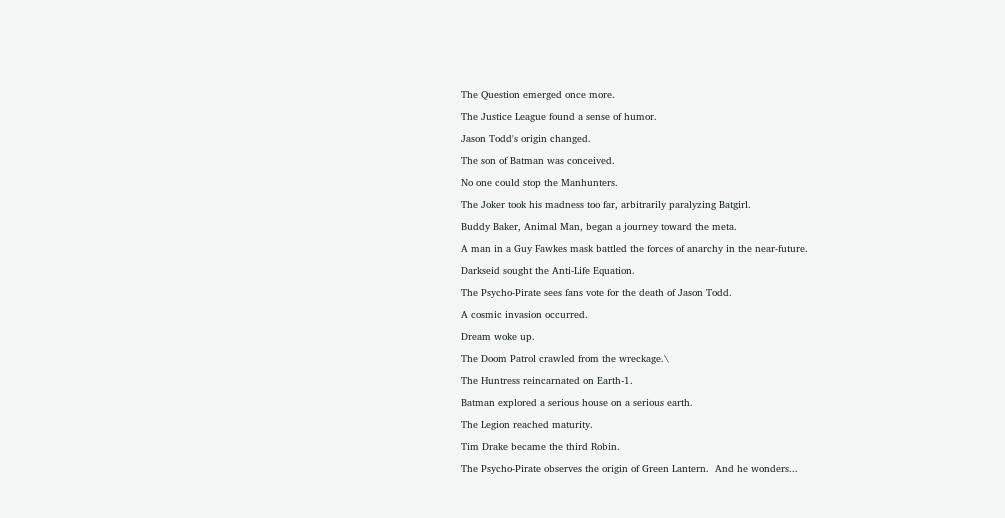The Question emerged once more.

The Justice League found a sense of humor.

Jason Todd's origin changed.

The son of Batman was conceived.

No one could stop the Manhunters.

The Joker took his madness too far, arbitrarily paralyzing Batgirl.

Buddy Baker, Animal Man, began a journey toward the meta.

A man in a Guy Fawkes mask battled the forces of anarchy in the near-future.

Darkseid sought the Anti-Life Equation.

The Psycho-Pirate sees fans vote for the death of Jason Todd.

A cosmic invasion occurred.

Dream woke up.

The Doom Patrol crawled from the wreckage.\

The Huntress reincarnated on Earth-1.

Batman explored a serious house on a serious earth.

The Legion reached maturity.

Tim Drake became the third Robin.

The Psycho-Pirate observes the origin of Green Lantern.  And he wonders...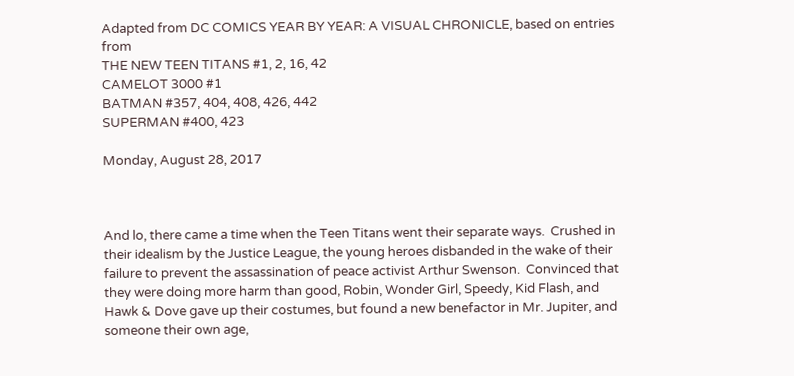Adapted from DC COMICS YEAR BY YEAR: A VISUAL CHRONICLE, based on entries from
THE NEW TEEN TITANS #1, 2, 16, 42
CAMELOT 3000 #1
BATMAN #357, 404, 408, 426, 442
SUPERMAN #400, 423

Monday, August 28, 2017



And lo, there came a time when the Teen Titans went their separate ways.  Crushed in their idealism by the Justice League, the young heroes disbanded in the wake of their failure to prevent the assassination of peace activist Arthur Swenson.  Convinced that they were doing more harm than good, Robin, Wonder Girl, Speedy, Kid Flash, and Hawk & Dove gave up their costumes, but found a new benefactor in Mr. Jupiter, and someone their own age,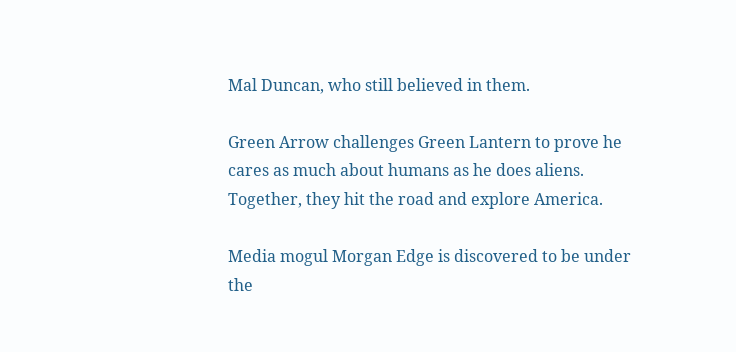Mal Duncan, who still believed in them.

Green Arrow challenges Green Lantern to prove he cares as much about humans as he does aliens.  Together, they hit the road and explore America.

Media mogul Morgan Edge is discovered to be under the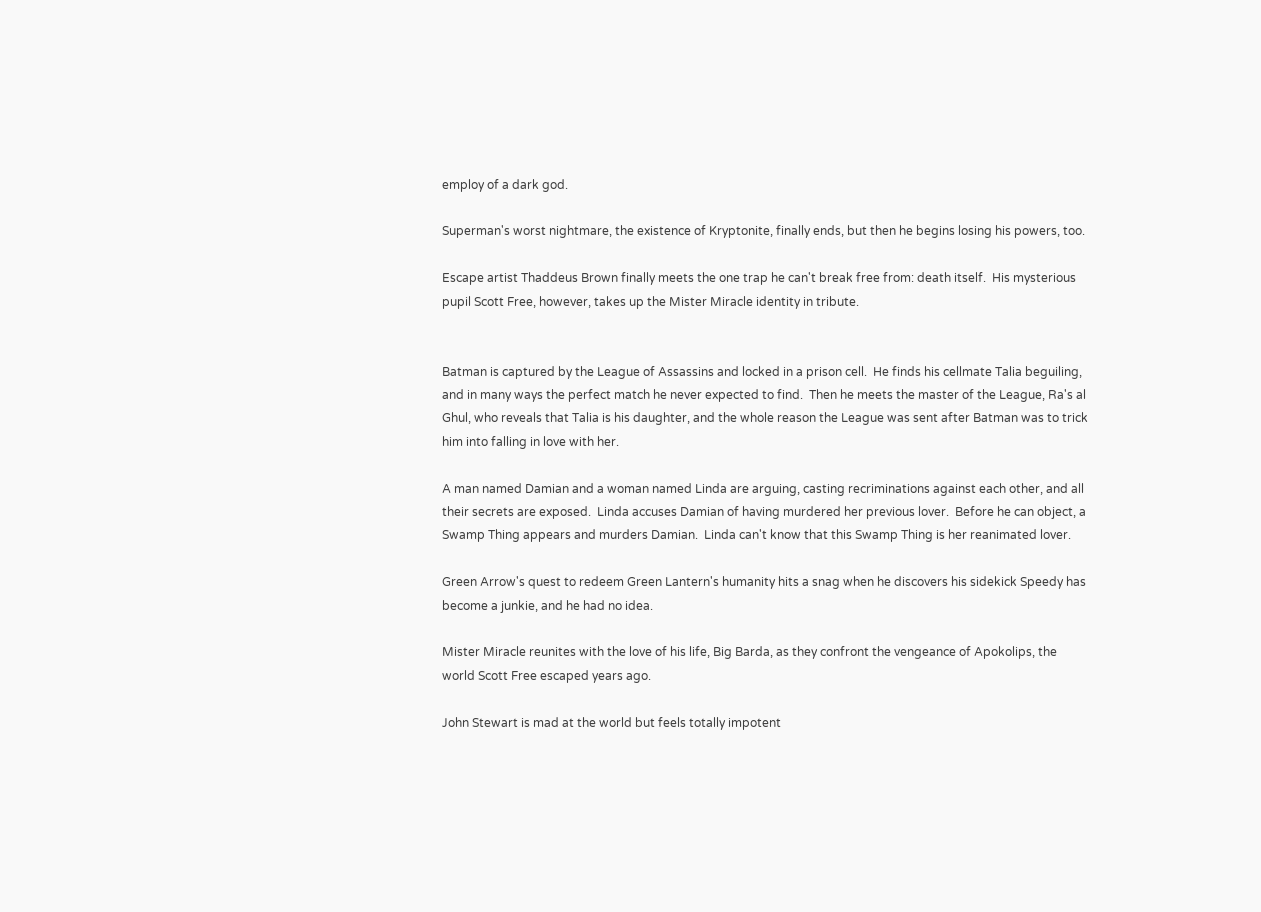employ of a dark god.

Superman's worst nightmare, the existence of Kryptonite, finally ends, but then he begins losing his powers, too.

Escape artist Thaddeus Brown finally meets the one trap he can't break free from: death itself.  His mysterious pupil Scott Free, however, takes up the Mister Miracle identity in tribute.


Batman is captured by the League of Assassins and locked in a prison cell.  He finds his cellmate Talia beguiling, and in many ways the perfect match he never expected to find.  Then he meets the master of the League, Ra's al Ghul, who reveals that Talia is his daughter, and the whole reason the League was sent after Batman was to trick him into falling in love with her.

A man named Damian and a woman named Linda are arguing, casting recriminations against each other, and all their secrets are exposed.  Linda accuses Damian of having murdered her previous lover.  Before he can object, a Swamp Thing appears and murders Damian.  Linda can't know that this Swamp Thing is her reanimated lover.

Green Arrow's quest to redeem Green Lantern's humanity hits a snag when he discovers his sidekick Speedy has become a junkie, and he had no idea.

Mister Miracle reunites with the love of his life, Big Barda, as they confront the vengeance of Apokolips, the world Scott Free escaped years ago.

John Stewart is mad at the world but feels totally impotent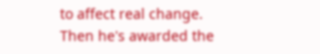to affect real change.  Then he's awarded the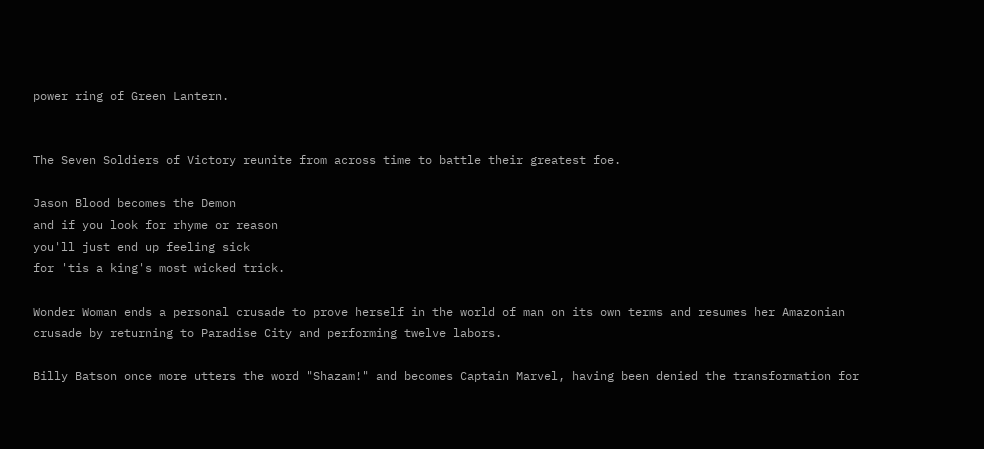power ring of Green Lantern.


The Seven Soldiers of Victory reunite from across time to battle their greatest foe.

Jason Blood becomes the Demon
and if you look for rhyme or reason
you'll just end up feeling sick
for 'tis a king's most wicked trick.

Wonder Woman ends a personal crusade to prove herself in the world of man on its own terms and resumes her Amazonian crusade by returning to Paradise City and performing twelve labors.

Billy Batson once more utters the word "Shazam!" and becomes Captain Marvel, having been denied the transformation for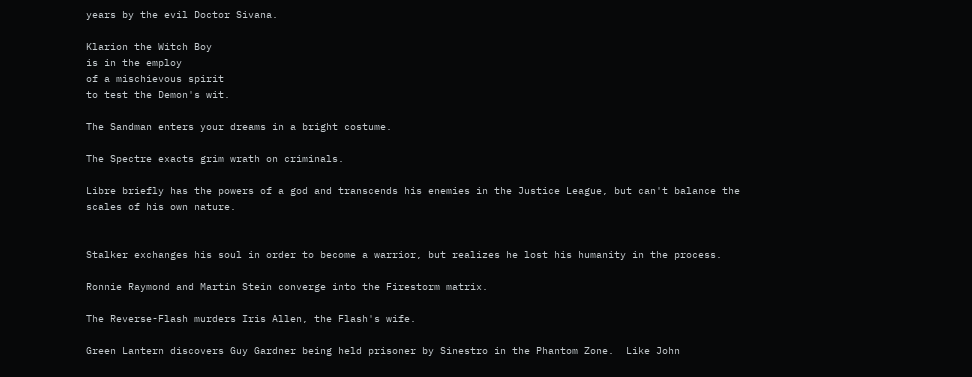years by the evil Doctor Sivana.

Klarion the Witch Boy
is in the employ
of a mischievous spirit
to test the Demon's wit.

The Sandman enters your dreams in a bright costume.

The Spectre exacts grim wrath on criminals.

Libre briefly has the powers of a god and transcends his enemies in the Justice League, but can't balance the scales of his own nature.


Stalker exchanges his soul in order to become a warrior, but realizes he lost his humanity in the process.

Ronnie Raymond and Martin Stein converge into the Firestorm matrix.

The Reverse-Flash murders Iris Allen, the Flash's wife.

Green Lantern discovers Guy Gardner being held prisoner by Sinestro in the Phantom Zone.  Like John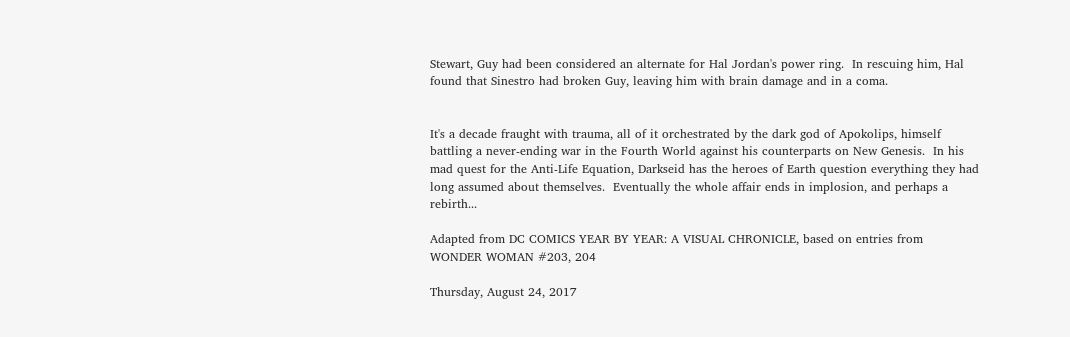Stewart, Guy had been considered an alternate for Hal Jordan's power ring.  In rescuing him, Hal found that Sinestro had broken Guy, leaving him with brain damage and in a coma.


It's a decade fraught with trauma, all of it orchestrated by the dark god of Apokolips, himself battling a never-ending war in the Fourth World against his counterparts on New Genesis.  In his mad quest for the Anti-Life Equation, Darkseid has the heroes of Earth question everything they had long assumed about themselves.  Eventually the whole affair ends in implosion, and perhaps a rebirth...

Adapted from DC COMICS YEAR BY YEAR: A VISUAL CHRONICLE, based on entries from
WONDER WOMAN #203, 204

Thursday, August 24, 2017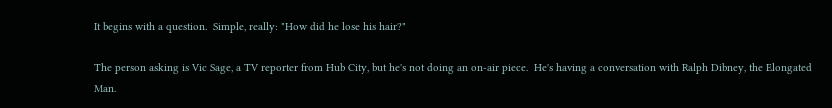It begins with a question.  Simple, really: "How did he lose his hair?"

The person asking is Vic Sage, a TV reporter from Hub City, but he's not doing an on-air piece.  He's having a conversation with Ralph Dibney, the Elongated Man.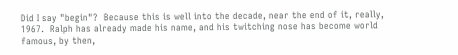Did I say "begin"?  Because this is well into the decade, near the end of it, really, 1967.  Ralph has already made his name, and his twitching nose has become world famous, by then,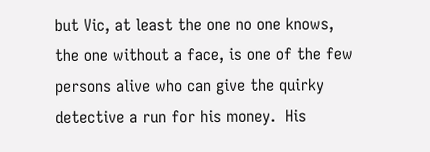but Vic, at least the one no one knows, the one without a face, is one of the few persons alive who can give the quirky detective a run for his money.  His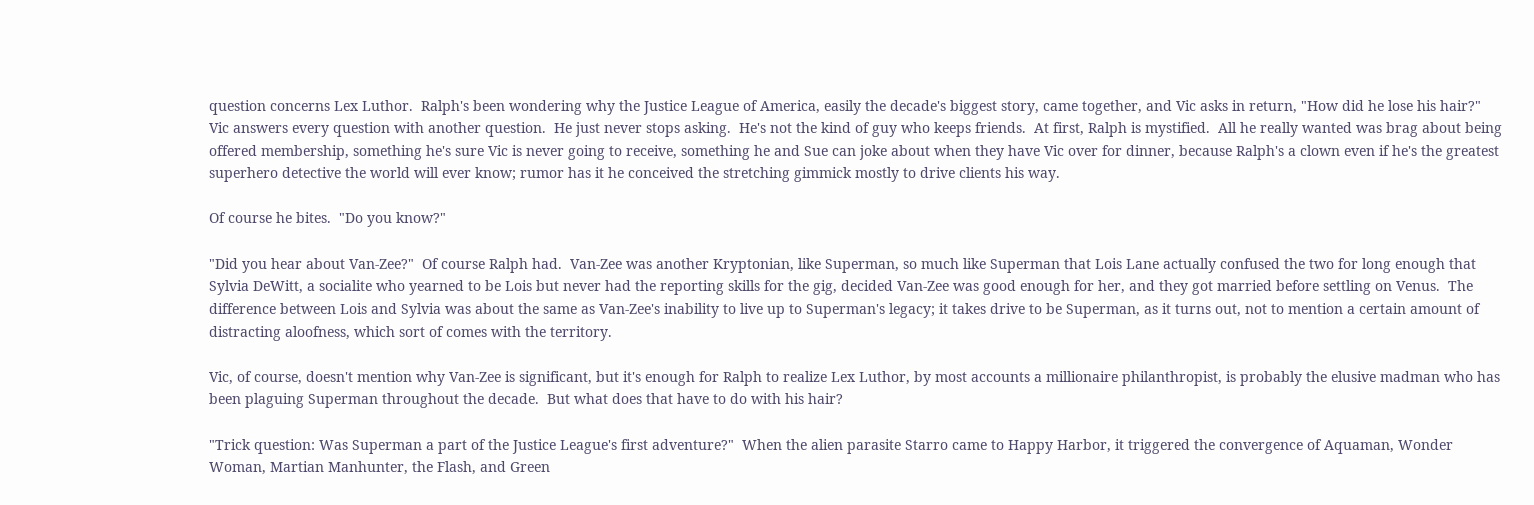question concerns Lex Luthor.  Ralph's been wondering why the Justice League of America, easily the decade's biggest story, came together, and Vic asks in return, "How did he lose his hair?"  Vic answers every question with another question.  He just never stops asking.  He's not the kind of guy who keeps friends.  At first, Ralph is mystified.  All he really wanted was brag about being offered membership, something he's sure Vic is never going to receive, something he and Sue can joke about when they have Vic over for dinner, because Ralph's a clown even if he's the greatest superhero detective the world will ever know; rumor has it he conceived the stretching gimmick mostly to drive clients his way.

Of course he bites.  "Do you know?"

"Did you hear about Van-Zee?"  Of course Ralph had.  Van-Zee was another Kryptonian, like Superman, so much like Superman that Lois Lane actually confused the two for long enough that Sylvia DeWitt, a socialite who yearned to be Lois but never had the reporting skills for the gig, decided Van-Zee was good enough for her, and they got married before settling on Venus.  The difference between Lois and Sylvia was about the same as Van-Zee's inability to live up to Superman's legacy; it takes drive to be Superman, as it turns out, not to mention a certain amount of distracting aloofness, which sort of comes with the territory.

Vic, of course, doesn't mention why Van-Zee is significant, but it's enough for Ralph to realize Lex Luthor, by most accounts a millionaire philanthropist, is probably the elusive madman who has been plaguing Superman throughout the decade.  But what does that have to do with his hair?

"Trick question: Was Superman a part of the Justice League's first adventure?"  When the alien parasite Starro came to Happy Harbor, it triggered the convergence of Aquaman, Wonder Woman, Martian Manhunter, the Flash, and Green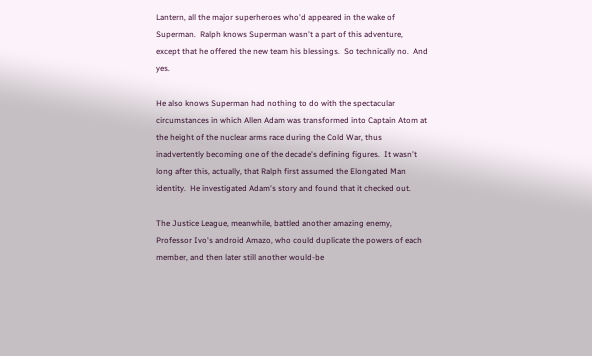Lantern, all the major superheroes who'd appeared in the wake of Superman.  Ralph knows Superman wasn't a part of this adventure, except that he offered the new team his blessings.  So technically no.  And yes.

He also knows Superman had nothing to do with the spectacular circumstances in which Allen Adam was transformed into Captain Atom at the height of the nuclear arms race during the Cold War, thus inadvertently becoming one of the decade's defining figures.  It wasn't long after this, actually, that Ralph first assumed the Elongated Man identity.  He investigated Adam's story and found that it checked out.

The Justice League, meanwhile, battled another amazing enemy, Professor Ivo's android Amazo, who could duplicate the powers of each member, and then later still another would-be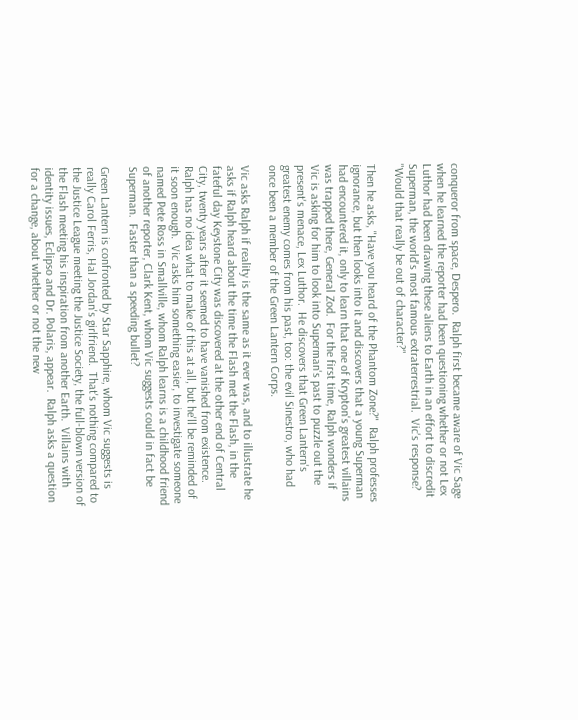conqueror from space, Despero.  Ralph first became aware of Vic Sage when he learned the reporter had been questioning whether or not Lex Luthor had been drawing these aliens to Earth in an effort to discredit Superman, the world's most famous extraterrestrial.  Vic's response?  "Would that really be out of character?"

Then he asks, "Have you heard of the Phantom Zone?"  Ralph professes ignorance, but then looks into it and discovers that a young Superman had encountered it, only to learn that one of Krypton's greatest villains was trapped there, General Zod.  For the first time, Ralph wonders if Vic is asking for him to look into Superman's past to puzzle out the present's menace, Lex Luthor.  He discovers that Green Lantern's greatest enemy comes from his past, too: the evil Sinestro, who had once been a member of the Green Lantern Corps.

Vic asks Ralph if reality is the same as it ever was, and to illustrate he asks if Ralph heard about the time the Flash met the Flash, in the fateful day Keystone City was discovered at the other end of Central City, twenty years after it seemed to have vanished from existence.  Ralph has no idea what to make of this at all, but he'll be reminded of it soon enough.  Vic asks him something easier, to investigate someone named Pete Ross in Smallville, whom Ralph learns is a childhood friend of another reporter, Clark Kent, whom Vic suggests could in fact be Superman.  Faster than a speeding bullet?

Green Lantern is confronted by Star Sapphire, whom Vic suggests is really Carol Ferris, Hal Jordan's girlfriend.  That's nothing compared to the Justice League meeting the Justice Society, the full-blown version of the Flash meeting his inspiration from another Earth.  Villains with identity issues, Eclipso and Dr. Polaris, appear.  Ralph asks a question for a change, about whether or not the new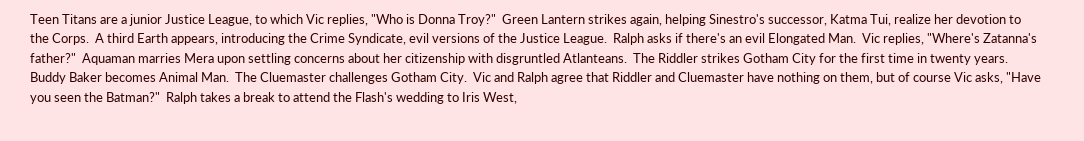Teen Titans are a junior Justice League, to which Vic replies, "Who is Donna Troy?"  Green Lantern strikes again, helping Sinestro's successor, Katma Tui, realize her devotion to the Corps.  A third Earth appears, introducing the Crime Syndicate, evil versions of the Justice League.  Ralph asks if there's an evil Elongated Man.  Vic replies, "Where's Zatanna's father?"  Aquaman marries Mera upon settling concerns about her citizenship with disgruntled Atlanteans.  The Riddler strikes Gotham City for the first time in twenty years.  Buddy Baker becomes Animal Man.  The Cluemaster challenges Gotham City.  Vic and Ralph agree that Riddler and Cluemaster have nothing on them, but of course Vic asks, "Have you seen the Batman?"  Ralph takes a break to attend the Flash's wedding to Iris West,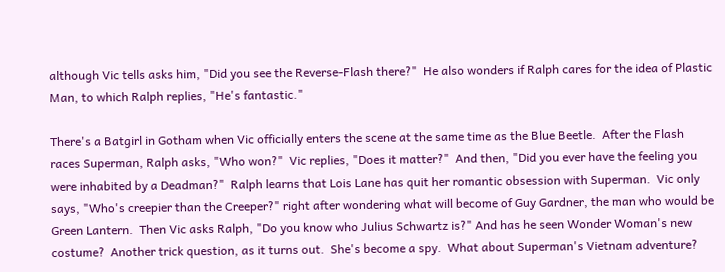although Vic tells asks him, "Did you see the Reverse-Flash there?"  He also wonders if Ralph cares for the idea of Plastic Man, to which Ralph replies, "He's fantastic."

There's a Batgirl in Gotham when Vic officially enters the scene at the same time as the Blue Beetle.  After the Flash races Superman, Ralph asks, "Who won?"  Vic replies, "Does it matter?"  And then, "Did you ever have the feeling you were inhabited by a Deadman?"  Ralph learns that Lois Lane has quit her romantic obsession with Superman.  Vic only says, "Who's creepier than the Creeper?" right after wondering what will become of Guy Gardner, the man who would be Green Lantern.  Then Vic asks Ralph, "Do you know who Julius Schwartz is?" And has he seen Wonder Woman's new costume?  Another trick question, as it turns out.  She's become a spy.  What about Superman's Vietnam adventure?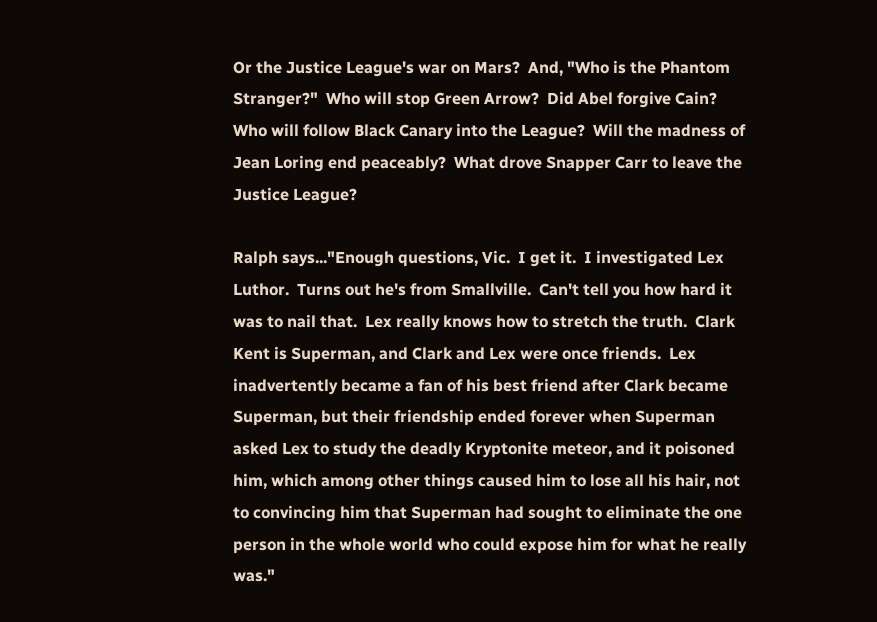Or the Justice League's war on Mars?  And, "Who is the Phantom Stranger?"  Who will stop Green Arrow?  Did Abel forgive Cain?  Who will follow Black Canary into the League?  Will the madness of Jean Loring end peaceably?  What drove Snapper Carr to leave the Justice League?

Ralph says..."Enough questions, Vic.  I get it.  I investigated Lex Luthor.  Turns out he's from Smallville.  Can't tell you how hard it was to nail that.  Lex really knows how to stretch the truth.  Clark Kent is Superman, and Clark and Lex were once friends.  Lex inadvertently became a fan of his best friend after Clark became Superman, but their friendship ended forever when Superman asked Lex to study the deadly Kryptonite meteor, and it poisoned him, which among other things caused him to lose all his hair, not to convincing him that Superman had sought to eliminate the one person in the whole world who could expose him for what he really was."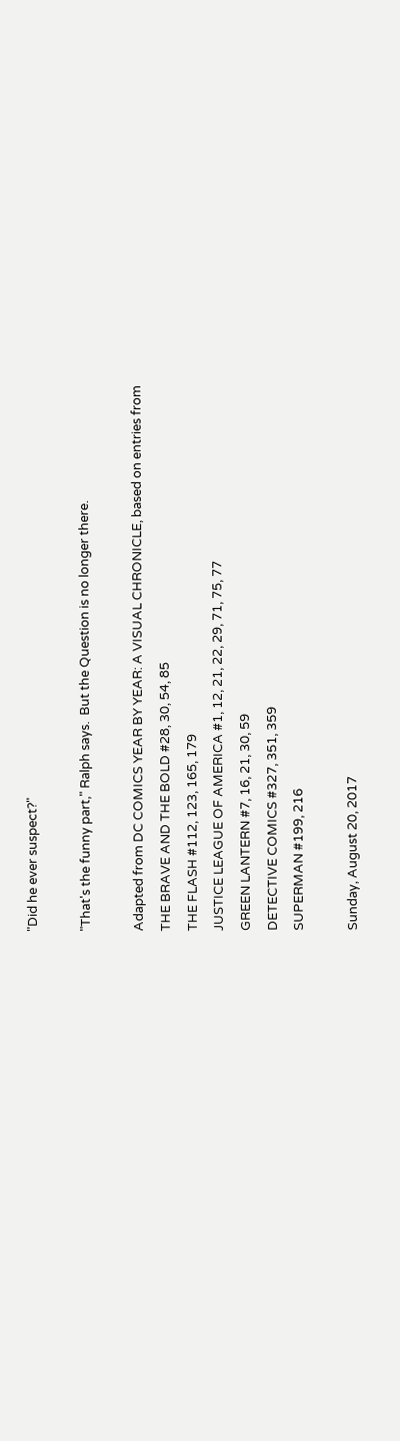"Did he ever suspect?"

"That's the funny part," Ralph says.  But the Question is no longer there.

Adapted from DC COMICS YEAR BY YEAR: A VISUAL CHRONICLE, based on entries from
THE BRAVE AND THE BOLD #28, 30, 54, 85
THE FLASH #112, 123, 165, 179
JUSTICE LEAGUE OF AMERICA #1, 12, 21, 22, 29, 71, 75, 77
GREEN LANTERN #7, 16, 21, 30, 59
DETECTIVE COMICS #327, 351, 359
SUPERMAN #199, 216

Sunday, August 20, 2017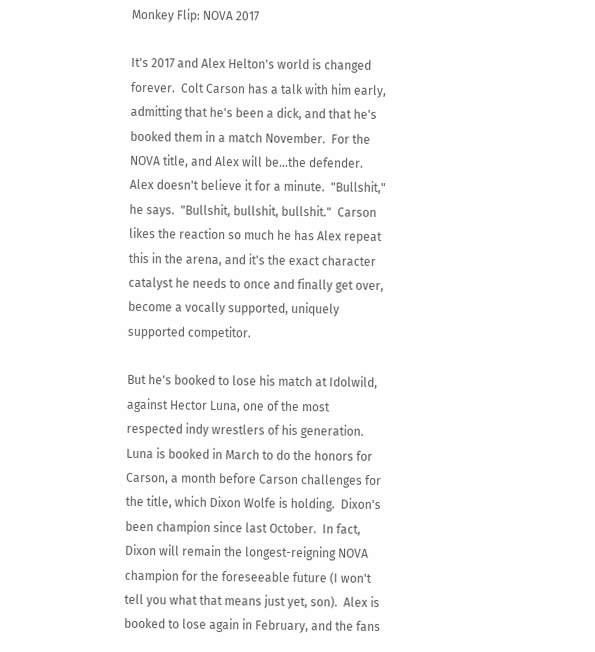Monkey Flip: NOVA 2017

It's 2017 and Alex Helton's world is changed forever.  Colt Carson has a talk with him early, admitting that he's been a dick, and that he's booked them in a match November.  For the NOVA title, and Alex will be...the defender.  Alex doesn't believe it for a minute.  "Bullshit," he says.  "Bullshit, bullshit, bullshit."  Carson likes the reaction so much he has Alex repeat this in the arena, and it's the exact character catalyst he needs to once and finally get over, become a vocally supported, uniquely supported competitor.

But he's booked to lose his match at Idolwild, against Hector Luna, one of the most respected indy wrestlers of his generation.  Luna is booked in March to do the honors for Carson, a month before Carson challenges for the title, which Dixon Wolfe is holding.  Dixon's been champion since last October.  In fact, Dixon will remain the longest-reigning NOVA champion for the foreseeable future (I won't tell you what that means just yet, son).  Alex is booked to lose again in February, and the fans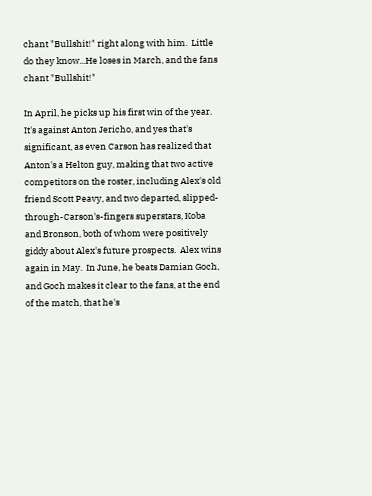chant "Bullshit!" right along with him.  Little do they know...He loses in March, and the fans chant "Bullshit!"

In April, he picks up his first win of the year.  It's against Anton Jericho, and yes that's significant, as even Carson has realized that Anton's a Helton guy, making that two active competitors on the roster, including Alex's old friend Scott Peavy, and two departed, slipped-through-Carson's-fingers superstars, Koba and Bronson, both of whom were positively giddy about Alex's future prospects.  Alex wins again in May.  In June, he beats Damian Goch, and Goch makes it clear to the fans, at the end of the match, that he's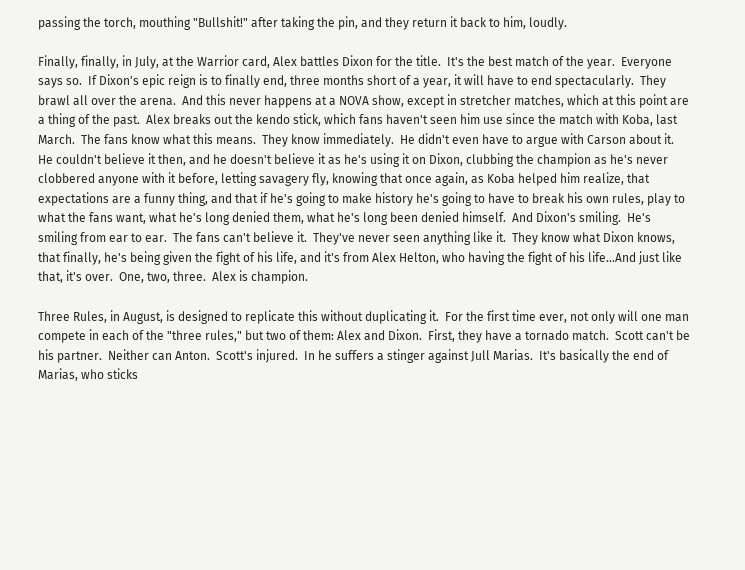passing the torch, mouthing "Bullshit!" after taking the pin, and they return it back to him, loudly.

Finally, finally, in July, at the Warrior card, Alex battles Dixon for the title.  It's the best match of the year.  Everyone says so.  If Dixon's epic reign is to finally end, three months short of a year, it will have to end spectacularly.  They brawl all over the arena.  And this never happens at a NOVA show, except in stretcher matches, which at this point are a thing of the past.  Alex breaks out the kendo stick, which fans haven't seen him use since the match with Koba, last March.  The fans know what this means.  They know immediately.  He didn't even have to argue with Carson about it.  He couldn't believe it then, and he doesn't believe it as he's using it on Dixon, clubbing the champion as he's never clobbered anyone with it before, letting savagery fly, knowing that once again, as Koba helped him realize, that expectations are a funny thing, and that if he's going to make history he's going to have to break his own rules, play to what the fans want, what he's long denied them, what he's long been denied himself.  And Dixon's smiling.  He's smiling from ear to ear.  The fans can't believe it.  They've never seen anything like it.  They know what Dixon knows, that finally, he's being given the fight of his life, and it's from Alex Helton, who having the fight of his life...And just like that, it's over.  One, two, three.  Alex is champion.

Three Rules, in August, is designed to replicate this without duplicating it.  For the first time ever, not only will one man compete in each of the "three rules," but two of them: Alex and Dixon.  First, they have a tornado match.  Scott can't be his partner.  Neither can Anton.  Scott's injured.  In he suffers a stinger against Jull Marias.  It's basically the end of Marias, who sticks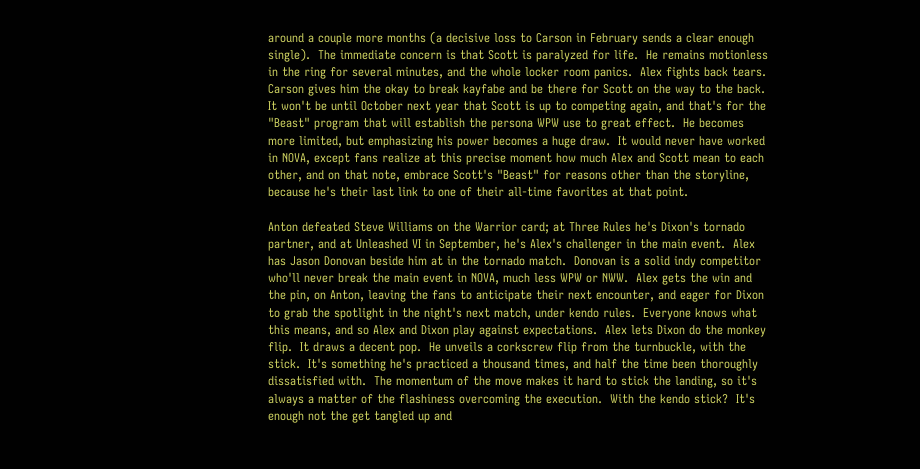around a couple more months (a decisive loss to Carson in February sends a clear enough single).  The immediate concern is that Scott is paralyzed for life.  He remains motionless in the ring for several minutes, and the whole locker room panics.  Alex fights back tears.  Carson gives him the okay to break kayfabe and be there for Scott on the way to the back.  It won't be until October next year that Scott is up to competing again, and that's for the "Beast" program that will establish the persona WPW use to great effect.  He becomes more limited, but emphasizing his power becomes a huge draw.  It would never have worked in NOVA, except fans realize at this precise moment how much Alex and Scott mean to each other, and on that note, embrace Scott's "Beast" for reasons other than the storyline, because he's their last link to one of their all-time favorites at that point.

Anton defeated Steve Williams on the Warrior card; at Three Rules he's Dixon's tornado partner, and at Unleashed VI in September, he's Alex's challenger in the main event.  Alex has Jason Donovan beside him at in the tornado match.  Donovan is a solid indy competitor who'll never break the main event in NOVA, much less WPW or NWW.  Alex gets the win and the pin, on Anton, leaving the fans to anticipate their next encounter, and eager for Dixon to grab the spotlight in the night's next match, under kendo rules.  Everyone knows what this means, and so Alex and Dixon play against expectations.  Alex lets Dixon do the monkey flip.  It draws a decent pop.  He unveils a corkscrew flip from the turnbuckle, with the stick.  It's something he's practiced a thousand times, and half the time been thoroughly dissatisfied with.  The momentum of the move makes it hard to stick the landing, so it's always a matter of the flashiness overcoming the execution.  With the kendo stick?  It's enough not the get tangled up and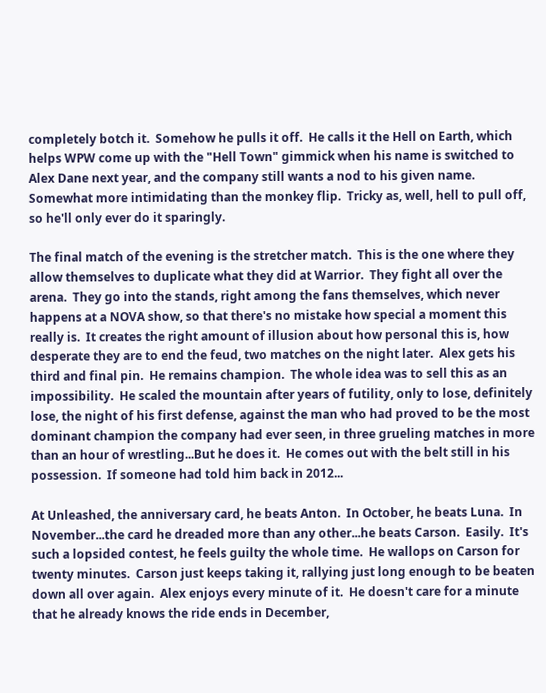completely botch it.  Somehow he pulls it off.  He calls it the Hell on Earth, which helps WPW come up with the "Hell Town" gimmick when his name is switched to Alex Dane next year, and the company still wants a nod to his given name.  Somewhat more intimidating than the monkey flip.  Tricky as, well, hell to pull off, so he'll only ever do it sparingly.

The final match of the evening is the stretcher match.  This is the one where they allow themselves to duplicate what they did at Warrior.  They fight all over the arena.  They go into the stands, right among the fans themselves, which never happens at a NOVA show, so that there's no mistake how special a moment this really is.  It creates the right amount of illusion about how personal this is, how desperate they are to end the feud, two matches on the night later.  Alex gets his third and final pin.  He remains champion.  The whole idea was to sell this as an impossibility.  He scaled the mountain after years of futility, only to lose, definitely lose, the night of his first defense, against the man who had proved to be the most dominant champion the company had ever seen, in three grueling matches in more than an hour of wrestling...But he does it.  He comes out with the belt still in his possession.  If someone had told him back in 2012...

At Unleashed, the anniversary card, he beats Anton.  In October, he beats Luna.  In November...the card he dreaded more than any other...he beats Carson.  Easily.  It's such a lopsided contest, he feels guilty the whole time.  He wallops on Carson for twenty minutes.  Carson just keeps taking it, rallying just long enough to be beaten down all over again.  Alex enjoys every minute of it.  He doesn't care for a minute that he already knows the ride ends in December,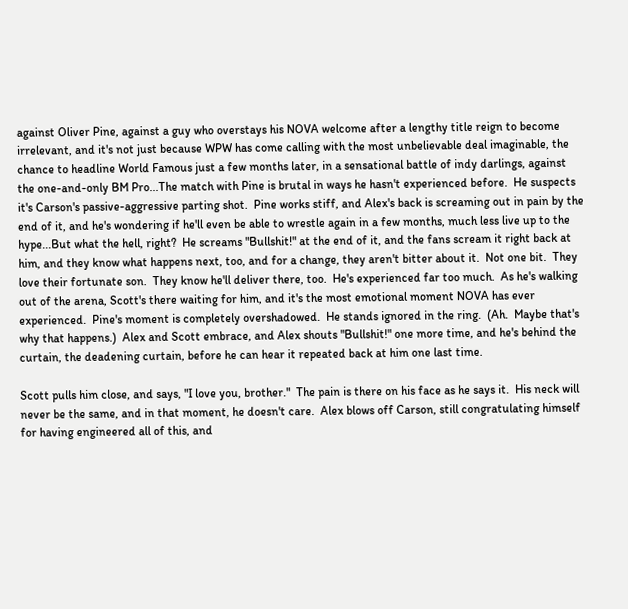against Oliver Pine, against a guy who overstays his NOVA welcome after a lengthy title reign to become irrelevant, and it's not just because WPW has come calling with the most unbelievable deal imaginable, the chance to headline World Famous just a few months later, in a sensational battle of indy darlings, against the one-and-only BM Pro...The match with Pine is brutal in ways he hasn't experienced before.  He suspects it's Carson's passive-aggressive parting shot.  Pine works stiff, and Alex's back is screaming out in pain by the end of it, and he's wondering if he'll even be able to wrestle again in a few months, much less live up to the hype...But what the hell, right?  He screams "Bullshit!" at the end of it, and the fans scream it right back at him, and they know what happens next, too, and for a change, they aren't bitter about it.  Not one bit.  They love their fortunate son.  They know he'll deliver there, too.  He's experienced far too much.  As he's walking out of the arena, Scott's there waiting for him, and it's the most emotional moment NOVA has ever experienced.  Pine's moment is completely overshadowed.  He stands ignored in the ring.  (Ah.  Maybe that's why that happens.)  Alex and Scott embrace, and Alex shouts "Bullshit!" one more time, and he's behind the curtain, the deadening curtain, before he can hear it repeated back at him one last time.

Scott pulls him close, and says, "I love you, brother."  The pain is there on his face as he says it.  His neck will never be the same, and in that moment, he doesn't care.  Alex blows off Carson, still congratulating himself for having engineered all of this, and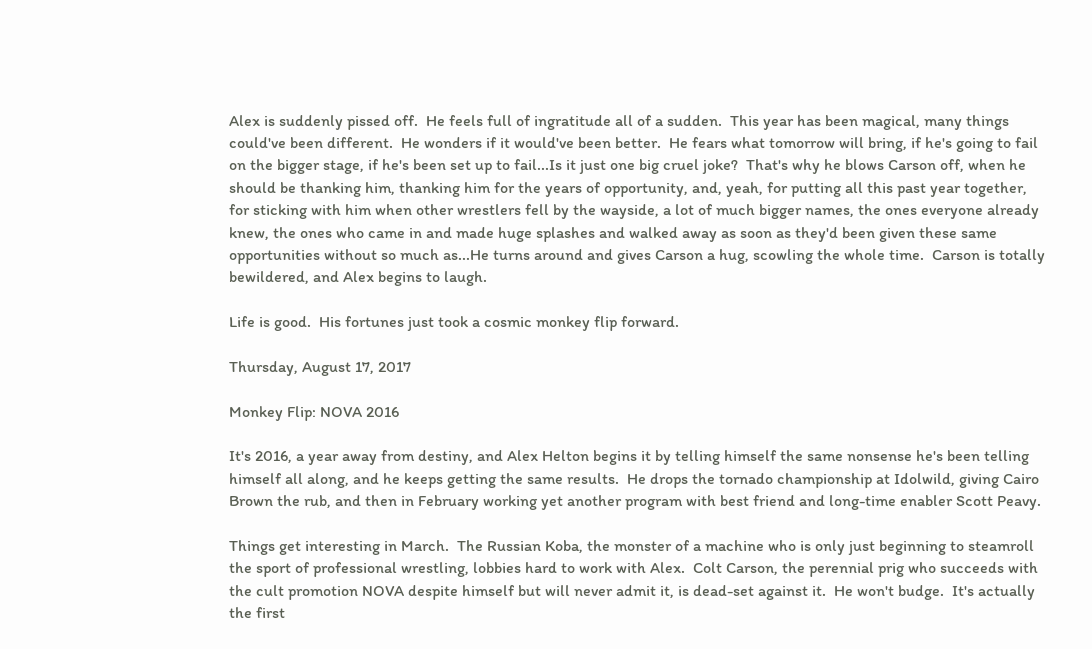Alex is suddenly pissed off.  He feels full of ingratitude all of a sudden.  This year has been magical, many things could've been different.  He wonders if it would've been better.  He fears what tomorrow will bring, if he's going to fail on the bigger stage, if he's been set up to fail...Is it just one big cruel joke?  That's why he blows Carson off, when he should be thanking him, thanking him for the years of opportunity, and, yeah, for putting all this past year together, for sticking with him when other wrestlers fell by the wayside, a lot of much bigger names, the ones everyone already knew, the ones who came in and made huge splashes and walked away as soon as they'd been given these same opportunities without so much as...He turns around and gives Carson a hug, scowling the whole time.  Carson is totally bewildered, and Alex begins to laugh.

Life is good.  His fortunes just took a cosmic monkey flip forward.

Thursday, August 17, 2017

Monkey Flip: NOVA 2016

It's 2016, a year away from destiny, and Alex Helton begins it by telling himself the same nonsense he's been telling himself all along, and he keeps getting the same results.  He drops the tornado championship at Idolwild, giving Cairo Brown the rub, and then in February working yet another program with best friend and long-time enabler Scott Peavy.

Things get interesting in March.  The Russian Koba, the monster of a machine who is only just beginning to steamroll the sport of professional wrestling, lobbies hard to work with Alex.  Colt Carson, the perennial prig who succeeds with the cult promotion NOVA despite himself but will never admit it, is dead-set against it.  He won't budge.  It's actually the first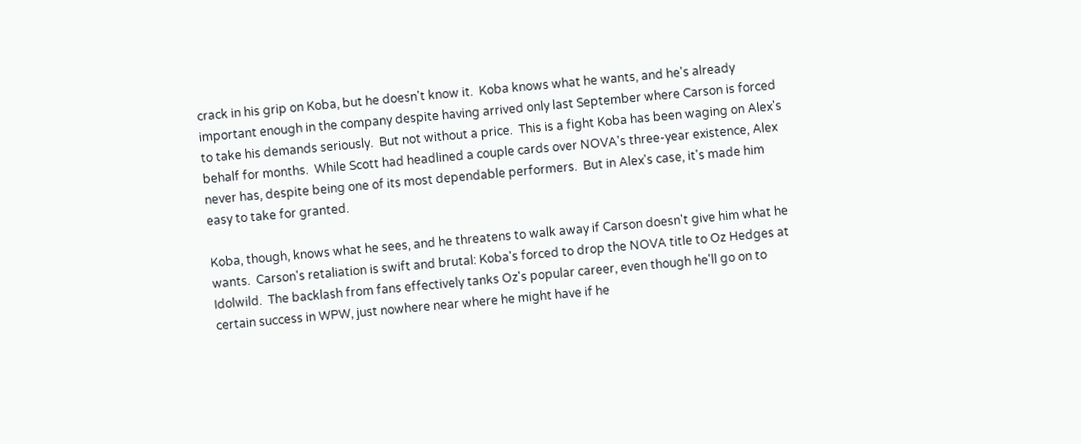crack in his grip on Koba, but he doesn't know it.  Koba knows what he wants, and he's already important enough in the company despite having arrived only last September where Carson is forced to take his demands seriously.  But not without a price.  This is a fight Koba has been waging on Alex's behalf for months.  While Scott had headlined a couple cards over NOVA's three-year existence, Alex never has, despite being one of its most dependable performers.  But in Alex's case, it's made him easy to take for granted.

Koba, though, knows what he sees, and he threatens to walk away if Carson doesn't give him what he wants.  Carson's retaliation is swift and brutal: Koba's forced to drop the NOVA title to Oz Hedges at Idolwild.  The backlash from fans effectively tanks Oz's popular career, even though he'll go on to certain success in WPW, just nowhere near where he might have if he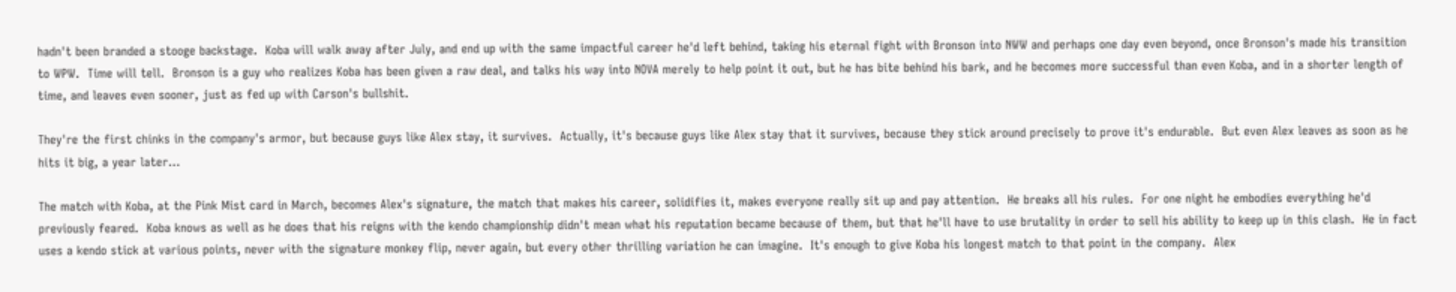hadn't been branded a stooge backstage.  Koba will walk away after July, and end up with the same impactful career he'd left behind, taking his eternal fight with Bronson into NWW and perhaps one day even beyond, once Bronson's made his transition to WPW.  Time will tell.  Bronson is a guy who realizes Koba has been given a raw deal, and talks his way into NOVA merely to help point it out, but he has bite behind his bark, and he becomes more successful than even Koba, and in a shorter length of time, and leaves even sooner, just as fed up with Carson's bullshit.

They're the first chinks in the company's armor, but because guys like Alex stay, it survives.  Actually, it's because guys like Alex stay that it survives, because they stick around precisely to prove it's endurable.  But even Alex leaves as soon as he hits it big, a year later...

The match with Koba, at the Pink Mist card in March, becomes Alex's signature, the match that makes his career, solidifies it, makes everyone really sit up and pay attention.  He breaks all his rules.  For one night he embodies everything he'd previously feared.  Koba knows as well as he does that his reigns with the kendo championship didn't mean what his reputation became because of them, but that he'll have to use brutality in order to sell his ability to keep up in this clash.  He in fact uses a kendo stick at various points, never with the signature monkey flip, never again, but every other thrilling variation he can imagine.  It's enough to give Koba his longest match to that point in the company.  Alex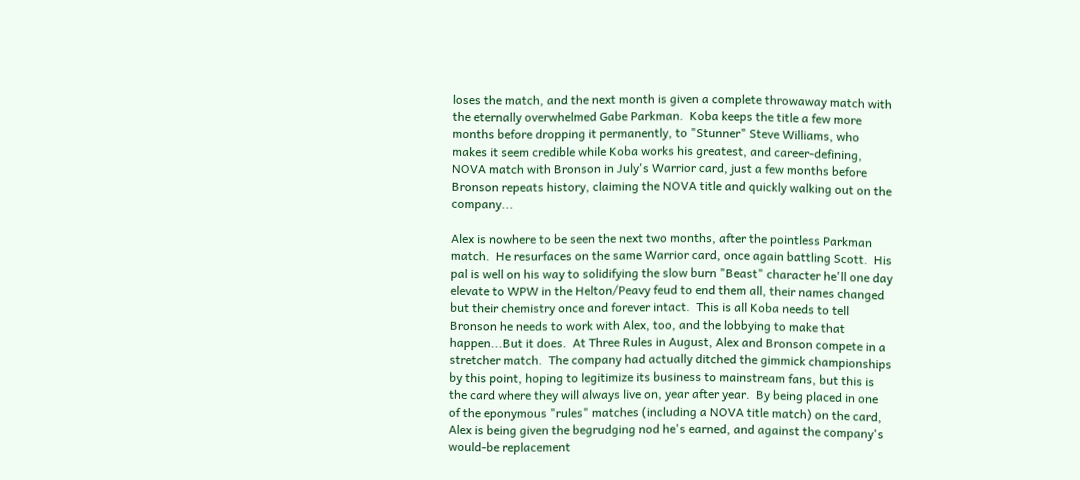loses the match, and the next month is given a complete throwaway match with the eternally overwhelmed Gabe Parkman.  Koba keeps the title a few more months before dropping it permanently, to "Stunner" Steve Williams, who makes it seem credible while Koba works his greatest, and career-defining, NOVA match with Bronson in July's Warrior card, just a few months before Bronson repeats history, claiming the NOVA title and quickly walking out on the company...

Alex is nowhere to be seen the next two months, after the pointless Parkman match.  He resurfaces on the same Warrior card, once again battling Scott.  His pal is well on his way to solidifying the slow burn "Beast" character he'll one day elevate to WPW in the Helton/Peavy feud to end them all, their names changed but their chemistry once and forever intact.  This is all Koba needs to tell Bronson he needs to work with Alex, too, and the lobbying to make that happen...But it does.  At Three Rules in August, Alex and Bronson compete in a stretcher match.  The company had actually ditched the gimmick championships by this point, hoping to legitimize its business to mainstream fans, but this is the card where they will always live on, year after year.  By being placed in one of the eponymous "rules" matches (including a NOVA title match) on the card, Alex is being given the begrudging nod he's earned, and against the company's would-be replacement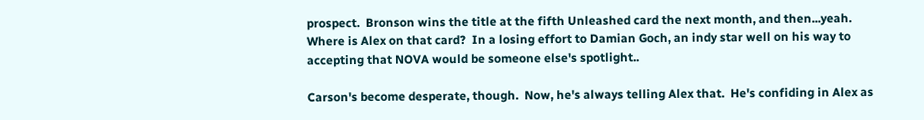prospect.  Bronson wins the title at the fifth Unleashed card the next month, and then...yeah.  Where is Alex on that card?  In a losing effort to Damian Goch, an indy star well on his way to accepting that NOVA would be someone else's spotlight..

Carson's become desperate, though.  Now, he's always telling Alex that.  He's confiding in Alex as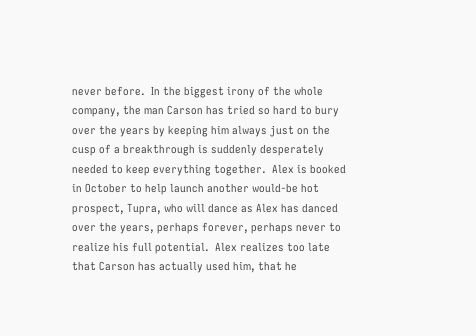never before.  In the biggest irony of the whole company, the man Carson has tried so hard to bury over the years by keeping him always just on the cusp of a breakthrough is suddenly desperately needed to keep everything together.  Alex is booked in October to help launch another would-be hot prospect, Tupra, who will dance as Alex has danced over the years, perhaps forever, perhaps never to realize his full potential.  Alex realizes too late that Carson has actually used him, that he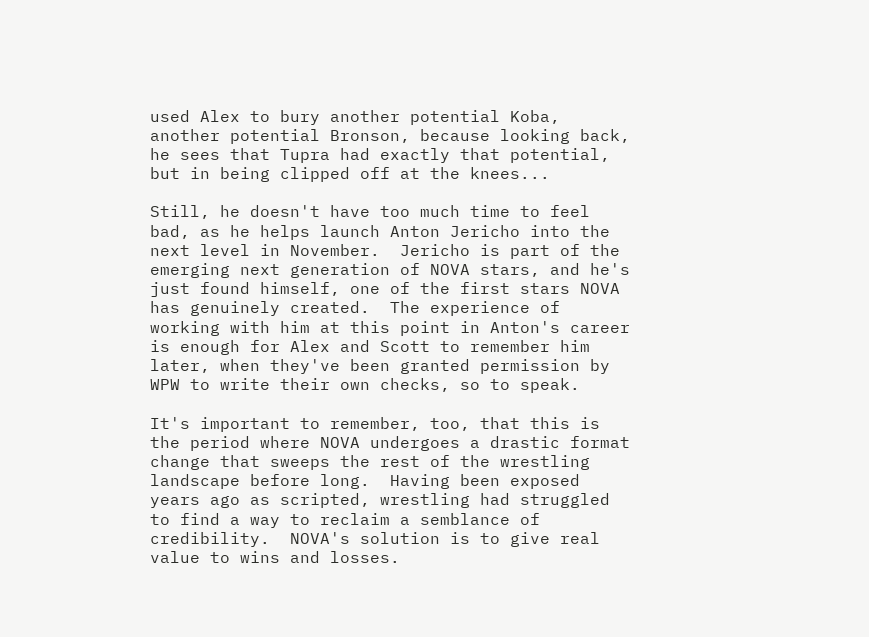used Alex to bury another potential Koba, another potential Bronson, because looking back, he sees that Tupra had exactly that potential, but in being clipped off at the knees...

Still, he doesn't have too much time to feel bad, as he helps launch Anton Jericho into the next level in November.  Jericho is part of the emerging next generation of NOVA stars, and he's just found himself, one of the first stars NOVA has genuinely created.  The experience of working with him at this point in Anton's career is enough for Alex and Scott to remember him later, when they've been granted permission by WPW to write their own checks, so to speak.

It's important to remember, too, that this is the period where NOVA undergoes a drastic format change that sweeps the rest of the wrestling landscape before long.  Having been exposed years ago as scripted, wrestling had struggled to find a way to reclaim a semblance of credibility.  NOVA's solution is to give real value to wins and losses.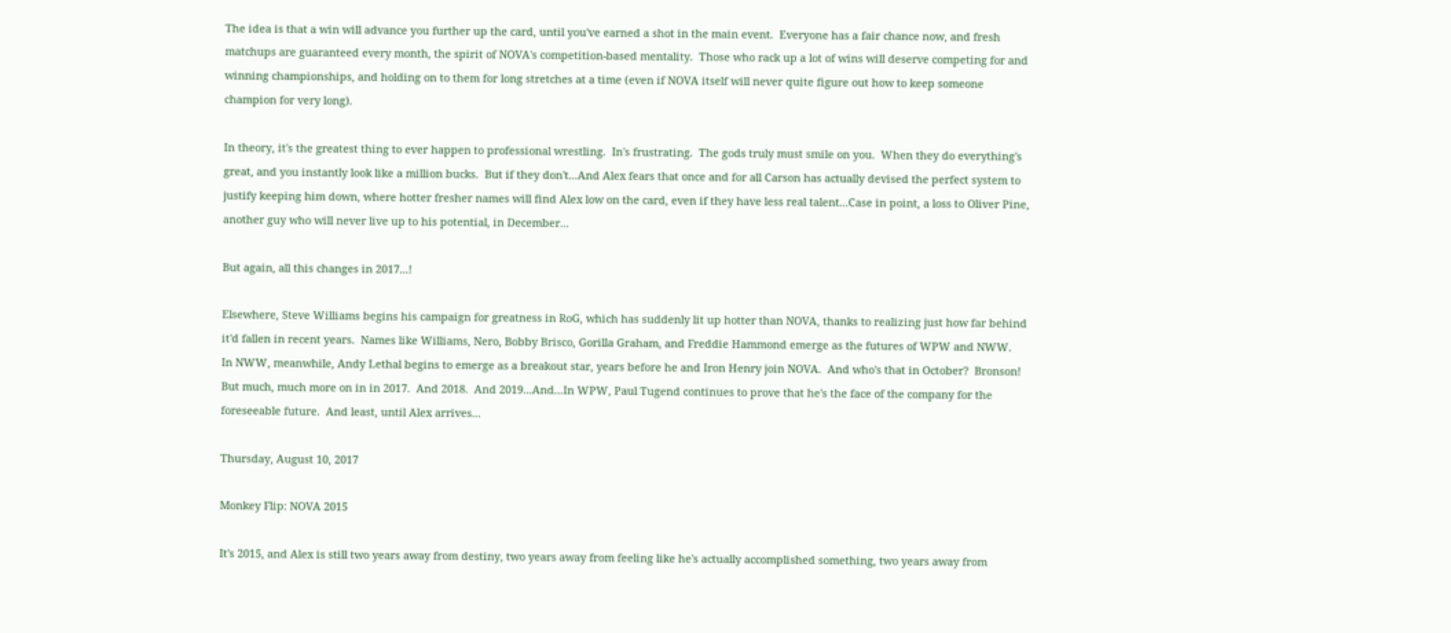The idea is that a win will advance you further up the card, until you've earned a shot in the main event.  Everyone has a fair chance now, and fresh matchups are guaranteed every month, the spirit of NOVA's competition-based mentality.  Those who rack up a lot of wins will deserve competing for and winning championships, and holding on to them for long stretches at a time (even if NOVA itself will never quite figure out how to keep someone champion for very long).

In theory, it's the greatest thing to ever happen to professional wrestling.  In's frustrating.  The gods truly must smile on you.  When they do everything's great, and you instantly look like a million bucks.  But if they don't...And Alex fears that once and for all Carson has actually devised the perfect system to justify keeping him down, where hotter fresher names will find Alex low on the card, even if they have less real talent...Case in point, a loss to Oliver Pine, another guy who will never live up to his potential, in December...

But again, all this changes in 2017...!

Elsewhere, Steve Williams begins his campaign for greatness in RoG, which has suddenly lit up hotter than NOVA, thanks to realizing just how far behind it'd fallen in recent years.  Names like Williams, Nero, Bobby Brisco, Gorilla Graham, and Freddie Hammond emerge as the futures of WPW and NWW.  In NWW, meanwhile, Andy Lethal begins to emerge as a breakout star, years before he and Iron Henry join NOVA.  And who's that in October?  Bronson!  But much, much more on in in 2017.  And 2018.  And 2019...And...In WPW, Paul Tugend continues to prove that he's the face of the company for the foreseeable future.  And least, until Alex arrives...

Thursday, August 10, 2017

Monkey Flip: NOVA 2015

It's 2015, and Alex is still two years away from destiny, two years away from feeling like he's actually accomplished something, two years away from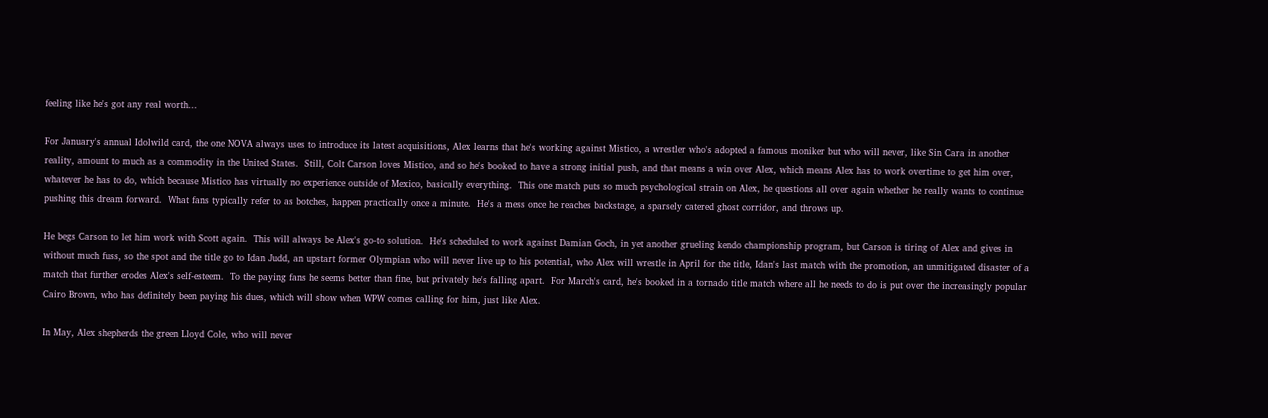feeling like he's got any real worth...

For January's annual Idolwild card, the one NOVA always uses to introduce its latest acquisitions, Alex learns that he's working against Mistico, a wrestler who's adopted a famous moniker but who will never, like Sin Cara in another reality, amount to much as a commodity in the United States.  Still, Colt Carson loves Mistico, and so he's booked to have a strong initial push, and that means a win over Alex, which means Alex has to work overtime to get him over, whatever he has to do, which because Mistico has virtually no experience outside of Mexico, basically everything.  This one match puts so much psychological strain on Alex, he questions all over again whether he really wants to continue pushing this dream forward.  What fans typically refer to as botches, happen practically once a minute.  He's a mess once he reaches backstage, a sparsely catered ghost corridor, and throws up.

He begs Carson to let him work with Scott again.  This will always be Alex's go-to solution.  He's scheduled to work against Damian Goch, in yet another grueling kendo championship program, but Carson is tiring of Alex and gives in without much fuss, so the spot and the title go to Idan Judd, an upstart former Olympian who will never live up to his potential, who Alex will wrestle in April for the title, Idan's last match with the promotion, an unmitigated disaster of a match that further erodes Alex's self-esteem.  To the paying fans he seems better than fine, but privately he's falling apart.  For March's card, he's booked in a tornado title match where all he needs to do is put over the increasingly popular Cairo Brown, who has definitely been paying his dues, which will show when WPW comes calling for him, just like Alex.

In May, Alex shepherds the green Lloyd Cole, who will never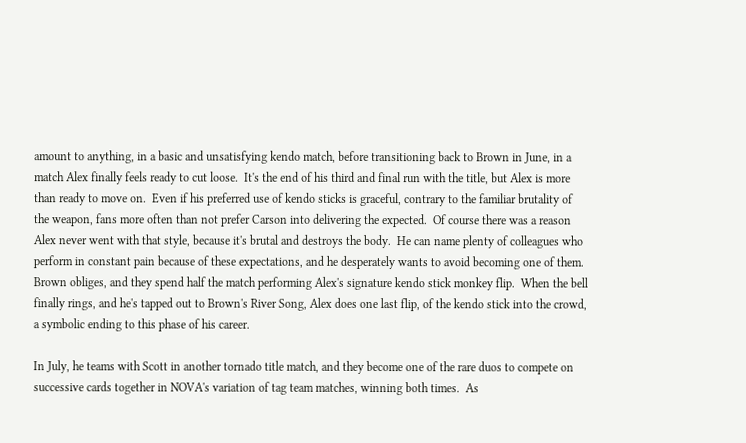amount to anything, in a basic and unsatisfying kendo match, before transitioning back to Brown in June, in a match Alex finally feels ready to cut loose.  It's the end of his third and final run with the title, but Alex is more than ready to move on.  Even if his preferred use of kendo sticks is graceful, contrary to the familiar brutality of the weapon, fans more often than not prefer Carson into delivering the expected.  Of course there was a reason Alex never went with that style, because it's brutal and destroys the body.  He can name plenty of colleagues who perform in constant pain because of these expectations, and he desperately wants to avoid becoming one of them.  Brown obliges, and they spend half the match performing Alex's signature kendo stick monkey flip.  When the bell finally rings, and he's tapped out to Brown's River Song, Alex does one last flip, of the kendo stick into the crowd, a symbolic ending to this phase of his career.

In July, he teams with Scott in another tornado title match, and they become one of the rare duos to compete on successive cards together in NOVA's variation of tag team matches, winning both times.  As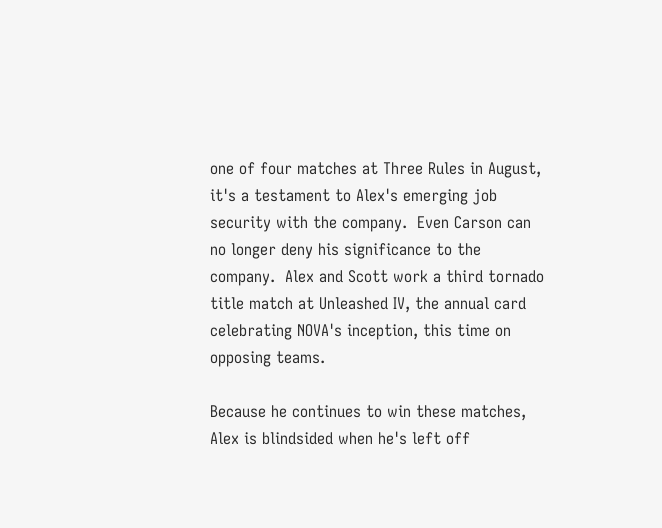one of four matches at Three Rules in August, it's a testament to Alex's emerging job security with the company.  Even Carson can no longer deny his significance to the company.  Alex and Scott work a third tornado title match at Unleashed IV, the annual card celebrating NOVA's inception, this time on opposing teams.

Because he continues to win these matches, Alex is blindsided when he's left off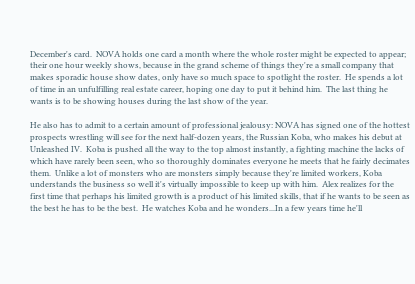December's card.  NOVA holds one card a month where the whole roster might be expected to appear; their one hour weekly shows, because in the grand scheme of things they're a small company that makes sporadic house show dates, only have so much space to spotlight the roster.  He spends a lot of time in an unfulfilling real estate career, hoping one day to put it behind him.  The last thing he wants is to be showing houses during the last show of the year.

He also has to admit to a certain amount of professional jealousy: NOVA has signed one of the hottest prospects wrestling will see for the next half-dozen years, the Russian Koba, who makes his debut at Unleashed IV.  Koba is pushed all the way to the top almost instantly, a fighting machine the lacks of which have rarely been seen, who so thoroughly dominates everyone he meets that he fairly decimates them.  Unlike a lot of monsters who are monsters simply because they're limited workers, Koba understands the business so well it's virtually impossible to keep up with him.  Alex realizes for the first time that perhaps his limited growth is a product of his limited skills, that if he wants to be seen as the best he has to be the best.  He watches Koba and he wonders...In a few years time he'll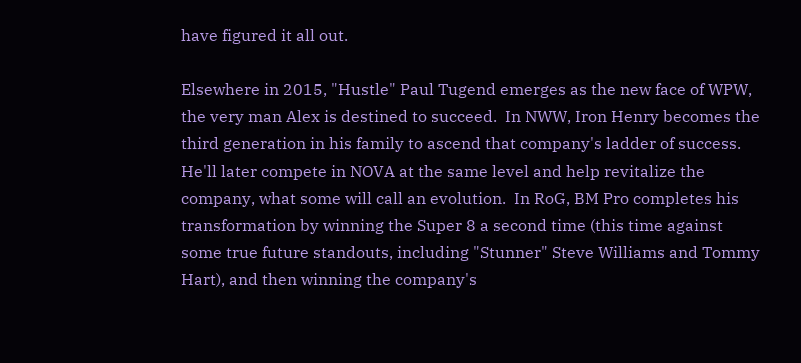have figured it all out.

Elsewhere in 2015, "Hustle" Paul Tugend emerges as the new face of WPW, the very man Alex is destined to succeed.  In NWW, Iron Henry becomes the third generation in his family to ascend that company's ladder of success.  He'll later compete in NOVA at the same level and help revitalize the company, what some will call an evolution.  In RoG, BM Pro completes his transformation by winning the Super 8 a second time (this time against some true future standouts, including "Stunner" Steve Williams and Tommy Hart), and then winning the company's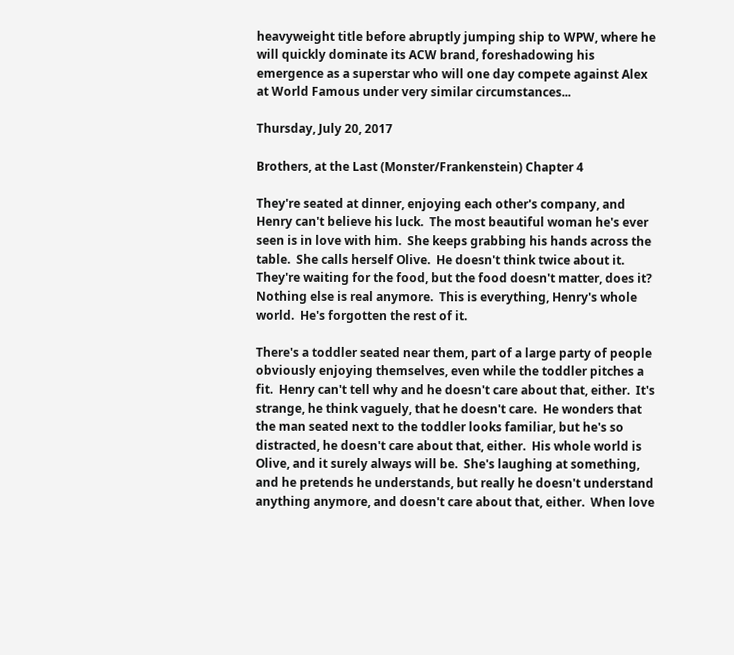heavyweight title before abruptly jumping ship to WPW, where he will quickly dominate its ACW brand, foreshadowing his emergence as a superstar who will one day compete against Alex at World Famous under very similar circumstances...

Thursday, July 20, 2017

Brothers, at the Last (Monster/Frankenstein) Chapter 4

They're seated at dinner, enjoying each other's company, and Henry can't believe his luck.  The most beautiful woman he's ever seen is in love with him.  She keeps grabbing his hands across the table.  She calls herself Olive.  He doesn't think twice about it.  They're waiting for the food, but the food doesn't matter, does it?  Nothing else is real anymore.  This is everything, Henry's whole world.  He's forgotten the rest of it.

There's a toddler seated near them, part of a large party of people obviously enjoying themselves, even while the toddler pitches a fit.  Henry can't tell why and he doesn't care about that, either.  It's strange, he think vaguely, that he doesn't care.  He wonders that the man seated next to the toddler looks familiar, but he's so distracted, he doesn't care about that, either.  His whole world is Olive, and it surely always will be.  She's laughing at something, and he pretends he understands, but really he doesn't understand anything anymore, and doesn't care about that, either.  When love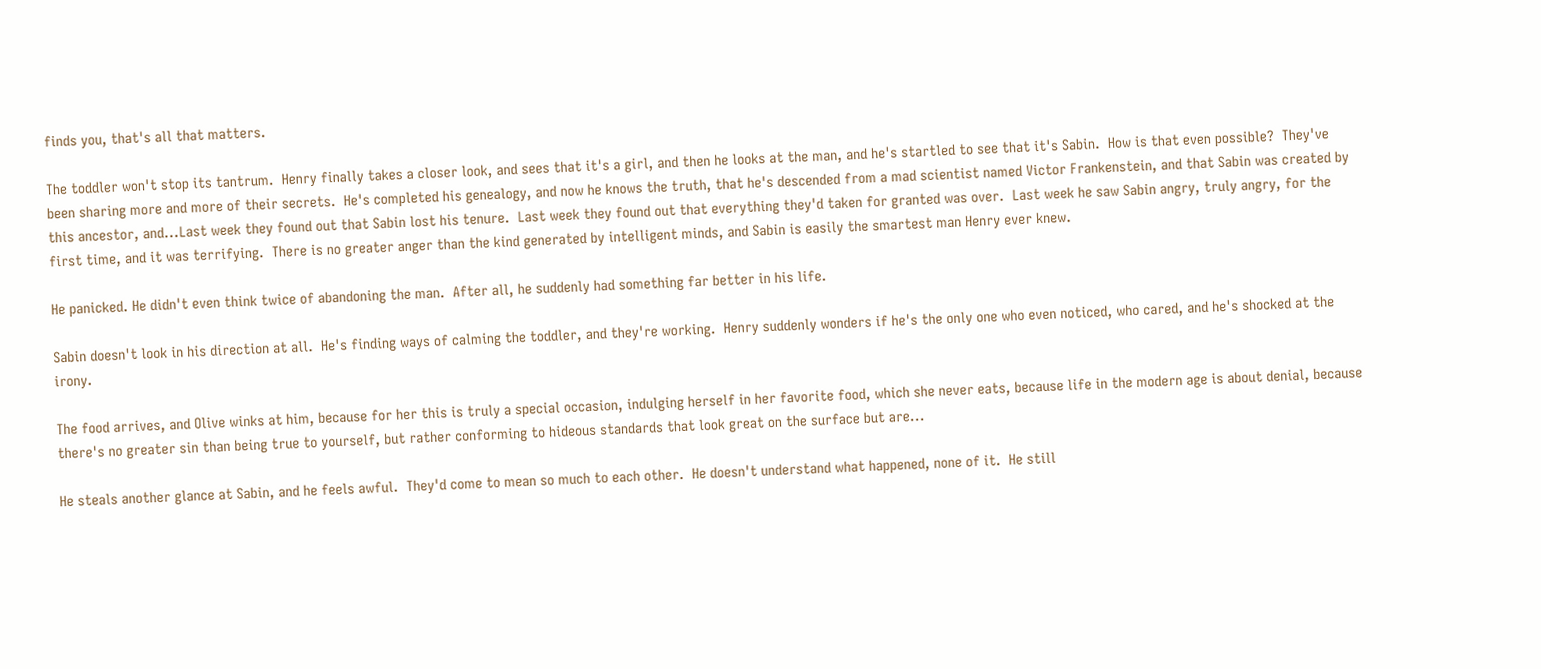finds you, that's all that matters.

The toddler won't stop its tantrum.  Henry finally takes a closer look, and sees that it's a girl, and then he looks at the man, and he's startled to see that it's Sabin.  How is that even possible?  They've been sharing more and more of their secrets.  He's completed his genealogy, and now he knows the truth, that he's descended from a mad scientist named Victor Frankenstein, and that Sabin was created by this ancestor, and...Last week they found out that Sabin lost his tenure.  Last week they found out that everything they'd taken for granted was over.  Last week he saw Sabin angry, truly angry, for the first time, and it was terrifying.  There is no greater anger than the kind generated by intelligent minds, and Sabin is easily the smartest man Henry ever knew.

He panicked. He didn't even think twice of abandoning the man.  After all, he suddenly had something far better in his life.

Sabin doesn't look in his direction at all.  He's finding ways of calming the toddler, and they're working.  Henry suddenly wonders if he's the only one who even noticed, who cared, and he's shocked at the irony.

The food arrives, and Olive winks at him, because for her this is truly a special occasion, indulging herself in her favorite food, which she never eats, because life in the modern age is about denial, because there's no greater sin than being true to yourself, but rather conforming to hideous standards that look great on the surface but are...

He steals another glance at Sabin, and he feels awful.  They'd come to mean so much to each other.  He doesn't understand what happened, none of it.  He still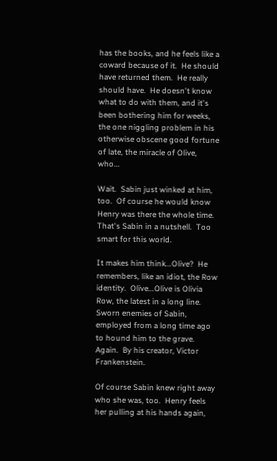has the books, and he feels like a coward because of it.  He should have returned them.  He really should have.  He doesn't know what to do with them, and it's been bothering him for weeks, the one niggling problem in his otherwise obscene good fortune of late, the miracle of Olive, who...

Wait.  Sabin just winked at him, too.  Of course he would know Henry was there the whole time.  That's Sabin in a nutshell.  Too smart for this world.

It makes him think...Olive?  He remembers, like an idiot, the Row identity.  Olive...Olive is Olivia Row, the latest in a long line.  Sworn enemies of Sabin, employed from a long time ago to hound him to the grave.  Again.  By his creator, Victor Frankenstein.

Of course Sabin knew right away who she was, too.  Henry feels her pulling at his hands again,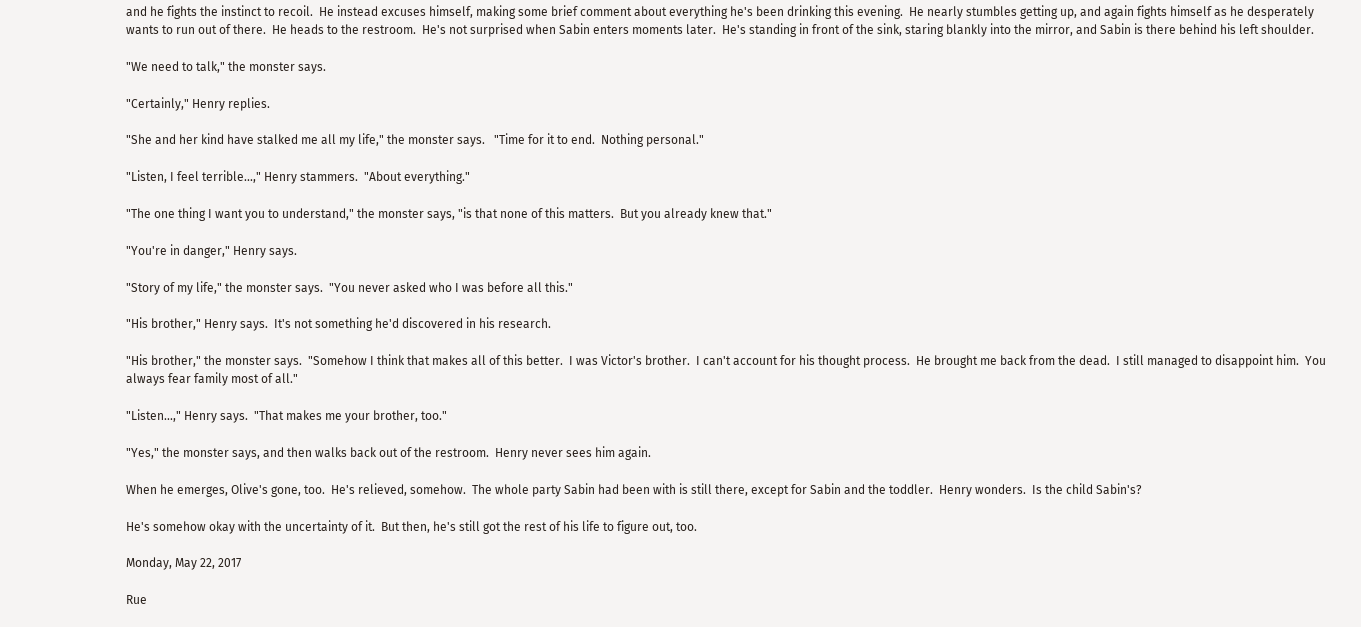and he fights the instinct to recoil.  He instead excuses himself, making some brief comment about everything he's been drinking this evening.  He nearly stumbles getting up, and again fights himself as he desperately wants to run out of there.  He heads to the restroom.  He's not surprised when Sabin enters moments later.  He's standing in front of the sink, staring blankly into the mirror, and Sabin is there behind his left shoulder.

"We need to talk," the monster says.

"Certainly," Henry replies.

"She and her kind have stalked me all my life," the monster says.   "Time for it to end.  Nothing personal."

"Listen, I feel terrible...," Henry stammers.  "About everything."

"The one thing I want you to understand," the monster says, "is that none of this matters.  But you already knew that."

"You're in danger," Henry says.

"Story of my life," the monster says.  "You never asked who I was before all this."

"His brother," Henry says.  It's not something he'd discovered in his research.

"His brother," the monster says.  "Somehow I think that makes all of this better.  I was Victor's brother.  I can't account for his thought process.  He brought me back from the dead.  I still managed to disappoint him.  You always fear family most of all."

"Listen...," Henry says.  "That makes me your brother, too."

"Yes," the monster says, and then walks back out of the restroom.  Henry never sees him again.

When he emerges, Olive's gone, too.  He's relieved, somehow.  The whole party Sabin had been with is still there, except for Sabin and the toddler.  Henry wonders.  Is the child Sabin's?

He's somehow okay with the uncertainty of it.  But then, he's still got the rest of his life to figure out, too.

Monday, May 22, 2017

Rue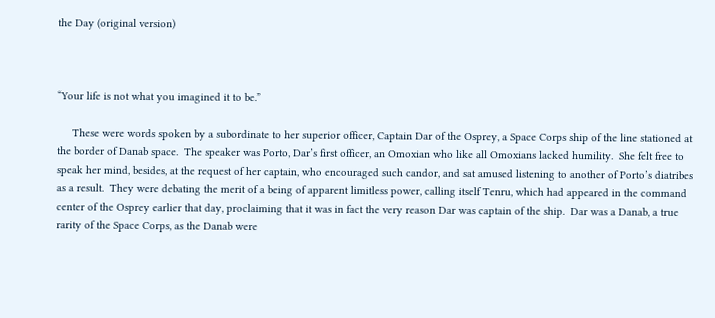the Day (original version)



“Your life is not what you imagined it to be.”

     These were words spoken by a subordinate to her superior officer, Captain Dar of the Osprey, a Space Corps ship of the line stationed at the border of Danab space.  The speaker was Porto, Dar’s first officer, an Omoxian who like all Omoxians lacked humility.  She felt free to speak her mind, besides, at the request of her captain, who encouraged such candor, and sat amused listening to another of Porto’s diatribes as a result.  They were debating the merit of a being of apparent limitless power, calling itself Tenru, which had appeared in the command center of the Osprey earlier that day, proclaiming that it was in fact the very reason Dar was captain of the ship.  Dar was a Danab, a true rarity of the Space Corps, as the Danab were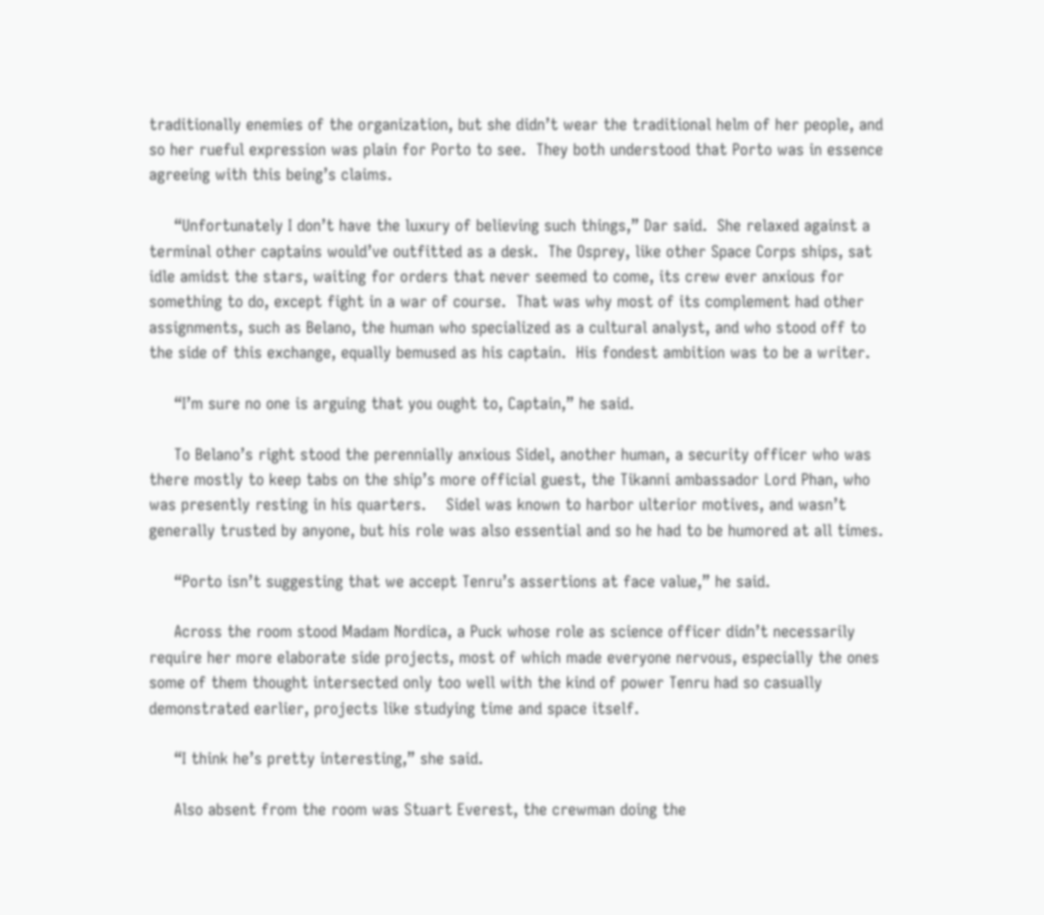traditionally enemies of the organization, but she didn’t wear the traditional helm of her people, and so her rueful expression was plain for Porto to see.  They both understood that Porto was in essence agreeing with this being’s claims.

     “Unfortunately I don’t have the luxury of believing such things,” Dar said.  She relaxed against a terminal other captains would’ve outfitted as a desk.  The Osprey, like other Space Corps ships, sat idle amidst the stars, waiting for orders that never seemed to come, its crew ever anxious for something to do, except fight in a war of course.  That was why most of its complement had other assignments, such as Belano, the human who specialized as a cultural analyst, and who stood off to the side of this exchange, equally bemused as his captain.  His fondest ambition was to be a writer.

     “I’m sure no one is arguing that you ought to, Captain,” he said.

     To Belano’s right stood the perennially anxious Sidel, another human, a security officer who was there mostly to keep tabs on the ship’s more official guest, the Tikanni ambassador Lord Phan, who was presently resting in his quarters.    Sidel was known to harbor ulterior motives, and wasn’t generally trusted by anyone, but his role was also essential and so he had to be humored at all times.

     “Porto isn’t suggesting that we accept Tenru’s assertions at face value,” he said.

     Across the room stood Madam Nordica, a Puck whose role as science officer didn’t necessarily require her more elaborate side projects, most of which made everyone nervous, especially the ones some of them thought intersected only too well with the kind of power Tenru had so casually demonstrated earlier, projects like studying time and space itself.

     “I think he’s pretty interesting,” she said.

     Also absent from the room was Stuart Everest, the crewman doing the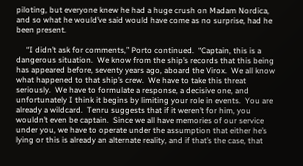piloting, but everyone knew he had a huge crush on Madam Nordica, and so what he would’ve said would have come as no surprise, had he been present.

     “I didn’t ask for comments,” Porto continued.  “Captain, this is a dangerous situation.  We know from the ship’s records that this being has appeared before, seventy years ago, aboard the Virox.  We all know what happened to that ship’s crew.  We have to take this threat seriously.  We have to formulate a response, a decisive one, and unfortunately I think it begins by limiting your role in events.  You are already a wildcard.  Tenru suggests that if it weren’t for him, you wouldn’t even be captain.  Since we all have memories of our service under you, we have to operate under the assumption that either he’s lying or this is already an alternate reality, and if that’s the case, that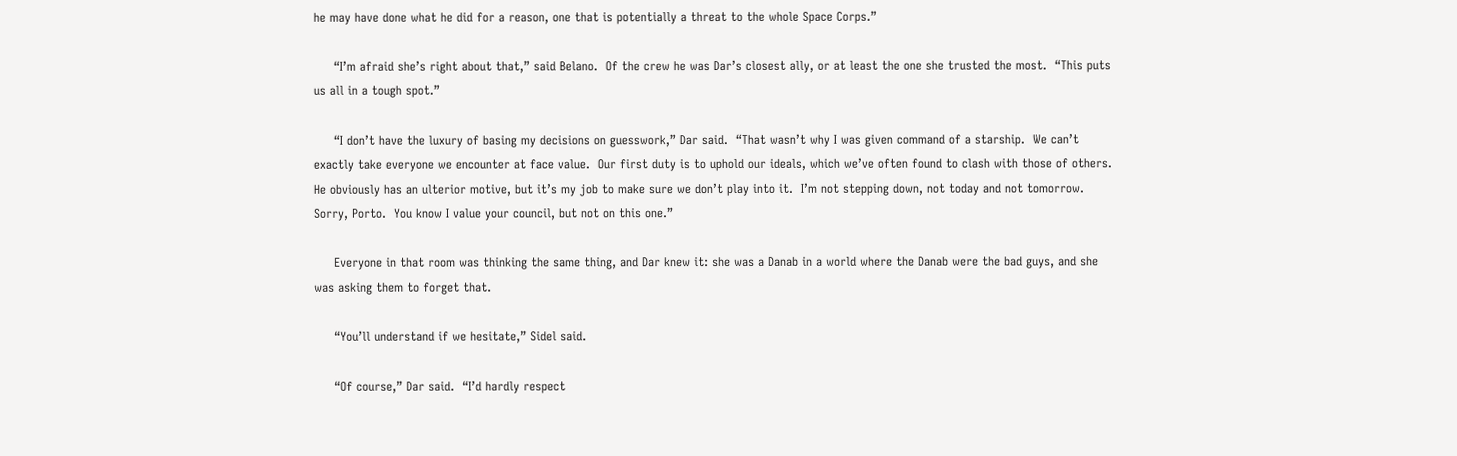he may have done what he did for a reason, one that is potentially a threat to the whole Space Corps.”

     “I’m afraid she’s right about that,” said Belano.  Of the crew he was Dar’s closest ally, or at least the one she trusted the most.  “This puts us all in a tough spot.”

     “I don’t have the luxury of basing my decisions on guesswork,” Dar said.  “That wasn’t why I was given command of a starship.  We can’t exactly take everyone we encounter at face value.  Our first duty is to uphold our ideals, which we’ve often found to clash with those of others.  He obviously has an ulterior motive, but it’s my job to make sure we don’t play into it.  I’m not stepping down, not today and not tomorrow.  Sorry, Porto.  You know I value your council, but not on this one.”

     Everyone in that room was thinking the same thing, and Dar knew it: she was a Danab in a world where the Danab were the bad guys, and she was asking them to forget that.

     “You’ll understand if we hesitate,” Sidel said.

     “Of course,” Dar said.  “I’d hardly respect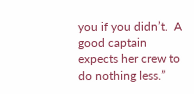you if you didn’t.  A good captain expects her crew to do nothing less.”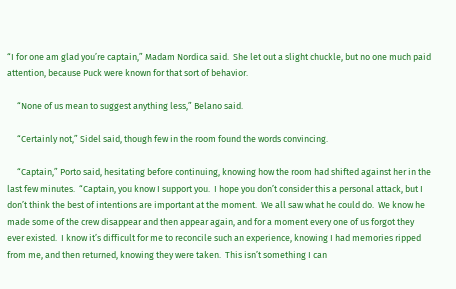“I for one am glad you’re captain,” Madam Nordica said.  She let out a slight chuckle, but no one much paid attention, because Puck were known for that sort of behavior.

     “None of us mean to suggest anything less,” Belano said.

     “Certainly not,” Sidel said, though few in the room found the words convincing.

     “Captain,” Porto said, hesitating before continuing, knowing how the room had shifted against her in the last few minutes.  “Captain, you know I support you.  I hope you don’t consider this a personal attack, but I don’t think the best of intentions are important at the moment.  We all saw what he could do.  We know he made some of the crew disappear and then appear again, and for a moment every one of us forgot they ever existed.  I know it’s difficult for me to reconcile such an experience, knowing I had memories ripped from me, and then returned, knowing they were taken.  This isn’t something I can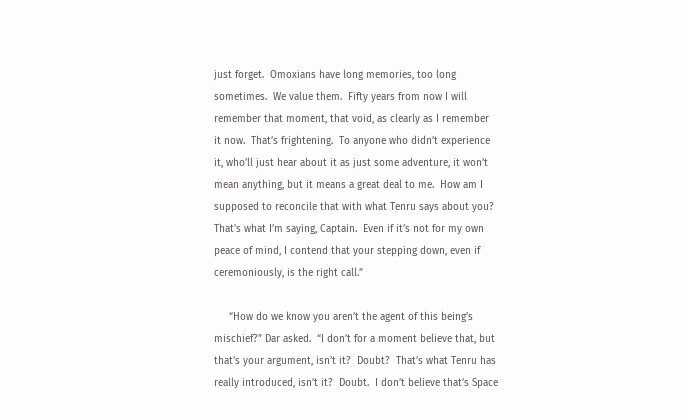just forget.  Omoxians have long memories, too long sometimes.  We value them.  Fifty years from now I will remember that moment, that void, as clearly as I remember it now.  That’s frightening.  To anyone who didn’t experience it, who’ll just hear about it as just some adventure, it won’t mean anything, but it means a great deal to me.  How am I supposed to reconcile that with what Tenru says about you?  That’s what I’m saying, Captain.  Even if it’s not for my own peace of mind, I contend that your stepping down, even if ceremoniously, is the right call.”

     “How do we know you aren’t the agent of this being’s mischief?” Dar asked.  “I don’t for a moment believe that, but that’s your argument, isn’t it?  Doubt?  That’s what Tenru has really introduced, isn’t it?  Doubt.  I don’t believe that’s Space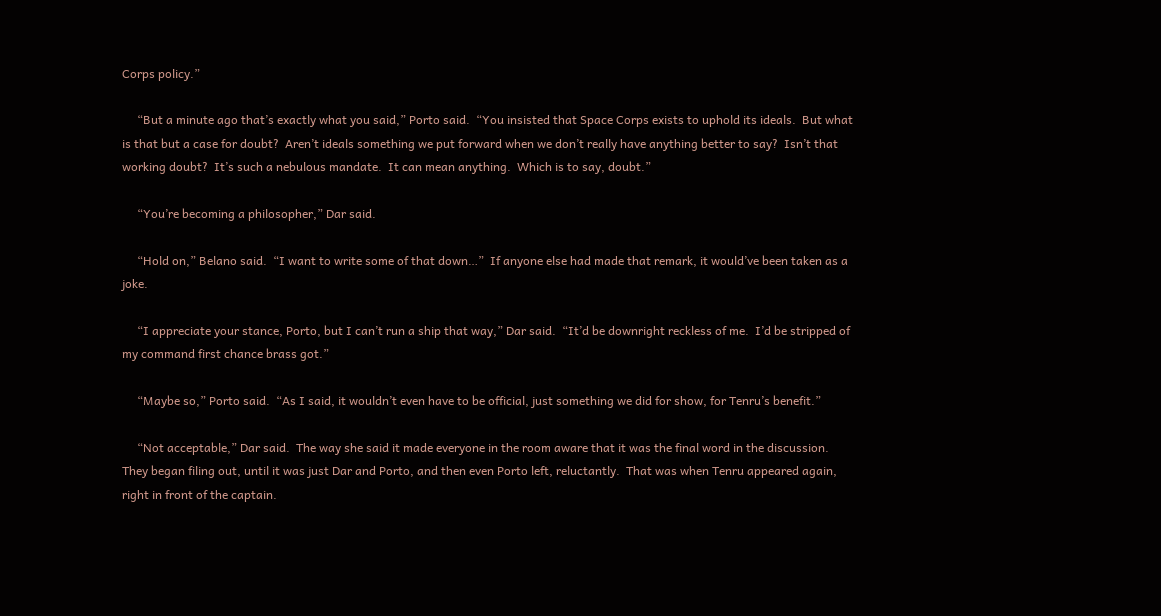Corps policy.”

     “But a minute ago that’s exactly what you said,” Porto said.  “You insisted that Space Corps exists to uphold its ideals.  But what is that but a case for doubt?  Aren’t ideals something we put forward when we don’t really have anything better to say?  Isn’t that working doubt?  It’s such a nebulous mandate.  It can mean anything.  Which is to say, doubt.”

     “You’re becoming a philosopher,” Dar said.

     “Hold on,” Belano said.  “I want to write some of that down…”  If anyone else had made that remark, it would’ve been taken as a joke.

     “I appreciate your stance, Porto, but I can’t run a ship that way,” Dar said.  “It’d be downright reckless of me.  I’d be stripped of my command first chance brass got.”

     “Maybe so,” Porto said.  “As I said, it wouldn’t even have to be official, just something we did for show, for Tenru’s benefit.”

     “Not acceptable,” Dar said.  The way she said it made everyone in the room aware that it was the final word in the discussion.  They began filing out, until it was just Dar and Porto, and then even Porto left, reluctantly.  That was when Tenru appeared again, right in front of the captain.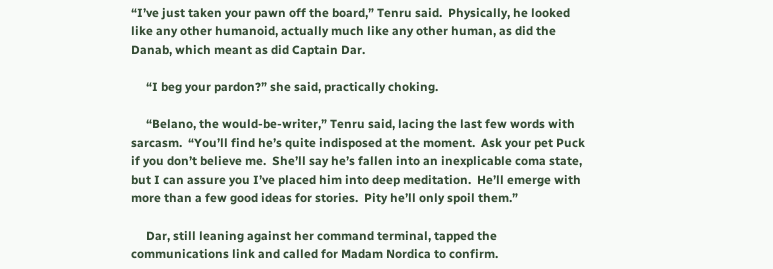“I’ve just taken your pawn off the board,” Tenru said.  Physically, he looked like any other humanoid, actually much like any other human, as did the Danab, which meant as did Captain Dar.

     “I beg your pardon?” she said, practically choking.

     “Belano, the would-be-writer,” Tenru said, lacing the last few words with sarcasm.  “You’ll find he’s quite indisposed at the moment.  Ask your pet Puck if you don’t believe me.  She’ll say he’s fallen into an inexplicable coma state, but I can assure you I’ve placed him into deep meditation.  He’ll emerge with more than a few good ideas for stories.  Pity he’ll only spoil them.”

     Dar, still leaning against her command terminal, tapped the communications link and called for Madam Nordica to confirm.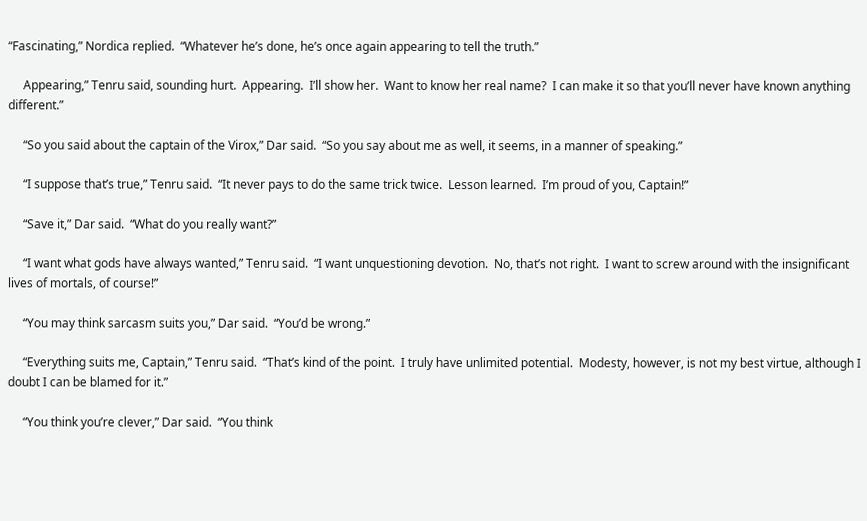“Fascinating,” Nordica replied.  “Whatever he’s done, he’s once again appearing to tell the truth.”

     Appearing,” Tenru said, sounding hurt.  Appearing.  I’ll show her.  Want to know her real name?  I can make it so that you’ll never have known anything different.”

     “So you said about the captain of the Virox,” Dar said.  “So you say about me as well, it seems, in a manner of speaking.”

     “I suppose that’s true,” Tenru said.  “It never pays to do the same trick twice.  Lesson learned.  I’m proud of you, Captain!”

     “Save it,” Dar said.  “What do you really want?”

     “I want what gods have always wanted,” Tenru said.  “I want unquestioning devotion.  No, that’s not right.  I want to screw around with the insignificant lives of mortals, of course!”

     “You may think sarcasm suits you,” Dar said.  “You’d be wrong.”

     “Everything suits me, Captain,” Tenru said.  “That’s kind of the point.  I truly have unlimited potential.  Modesty, however, is not my best virtue, although I doubt I can be blamed for it.”

     “You think you’re clever,” Dar said.  “You think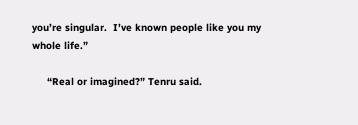you’re singular.  I’ve known people like you my whole life.”

     “Real or imagined?” Tenru said.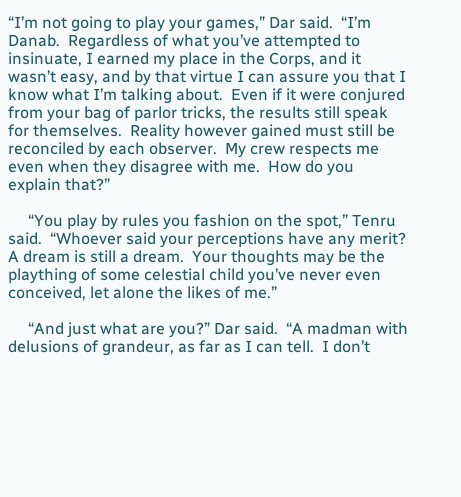“I’m not going to play your games,” Dar said.  “I’m Danab.  Regardless of what you’ve attempted to insinuate, I earned my place in the Corps, and it wasn’t easy, and by that virtue I can assure you that I know what I’m talking about.  Even if it were conjured from your bag of parlor tricks, the results still speak for themselves.  Reality however gained must still be reconciled by each observer.  My crew respects me even when they disagree with me.  How do you explain that?”

     “You play by rules you fashion on the spot,” Tenru said.  “Whoever said your perceptions have any merit?  A dream is still a dream.  Your thoughts may be the plaything of some celestial child you’ve never even conceived, let alone the likes of me.”

     “And just what are you?” Dar said.  “A madman with delusions of grandeur, as far as I can tell.  I don’t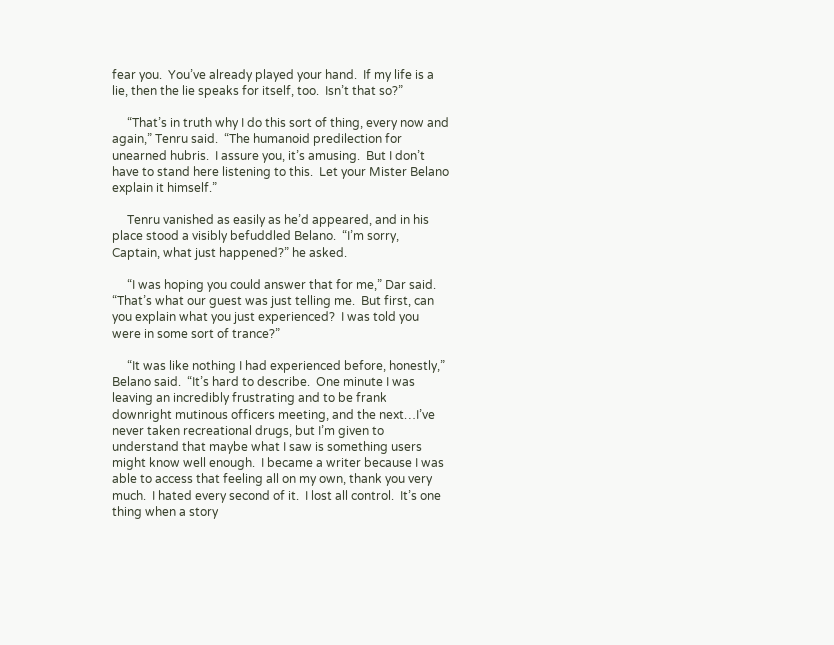fear you.  You’ve already played your hand.  If my life is a lie, then the lie speaks for itself, too.  Isn’t that so?”

     “That’s in truth why I do this sort of thing, every now and again,” Tenru said.  “The humanoid predilection for unearned hubris.  I assure you, it’s amusing.  But I don’t have to stand here listening to this.  Let your Mister Belano explain it himself.”

     Tenru vanished as easily as he’d appeared, and in his place stood a visibly befuddled Belano.  “I’m sorry, Captain, what just happened?” he asked.

     “I was hoping you could answer that for me,” Dar said.  “That’s what our guest was just telling me.  But first, can you explain what you just experienced?  I was told you were in some sort of trance?”

     “It was like nothing I had experienced before, honestly,” Belano said.  “It’s hard to describe.  One minute I was leaving an incredibly frustrating and to be frank downright mutinous officers meeting, and the next…I’ve never taken recreational drugs, but I’m given to understand that maybe what I saw is something users might know well enough.  I became a writer because I was able to access that feeling all on my own, thank you very much.  I hated every second of it.  I lost all control.  It’s one thing when a story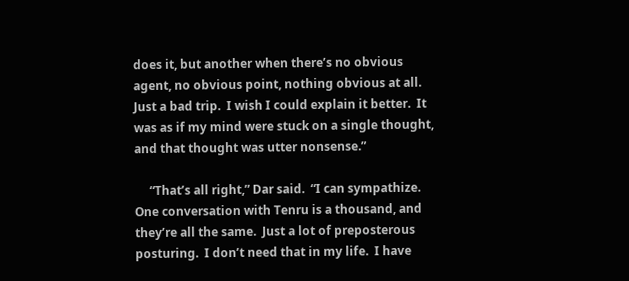does it, but another when there’s no obvious agent, no obvious point, nothing obvious at all.  Just a bad trip.  I wish I could explain it better.  It was as if my mind were stuck on a single thought, and that thought was utter nonsense.”

     “That’s all right,” Dar said.  “I can sympathize.  One conversation with Tenru is a thousand, and they’re all the same.  Just a lot of preposterous posturing.  I don’t need that in my life.  I have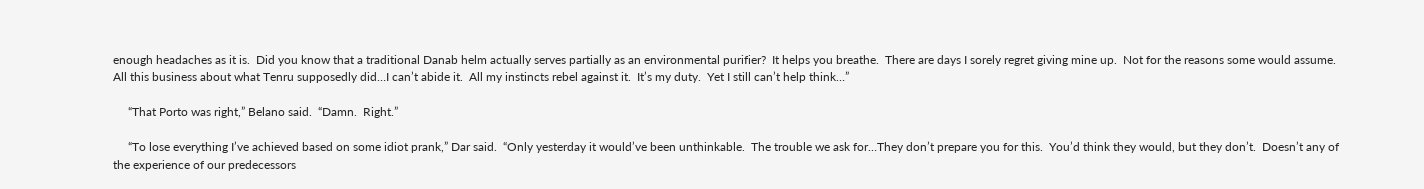enough headaches as it is.  Did you know that a traditional Danab helm actually serves partially as an environmental purifier?  It helps you breathe.  There are days I sorely regret giving mine up.  Not for the reasons some would assume.  All this business about what Tenru supposedly did…I can’t abide it.  All my instincts rebel against it.  It’s my duty.  Yet I still can’t help think…”

     “That Porto was right,” Belano said.  “Damn.  Right.”

     “To lose everything I’ve achieved based on some idiot prank,” Dar said.  “Only yesterday it would’ve been unthinkable.  The trouble we ask for…They don’t prepare you for this.  You’d think they would, but they don’t.  Doesn’t any of the experience of our predecessors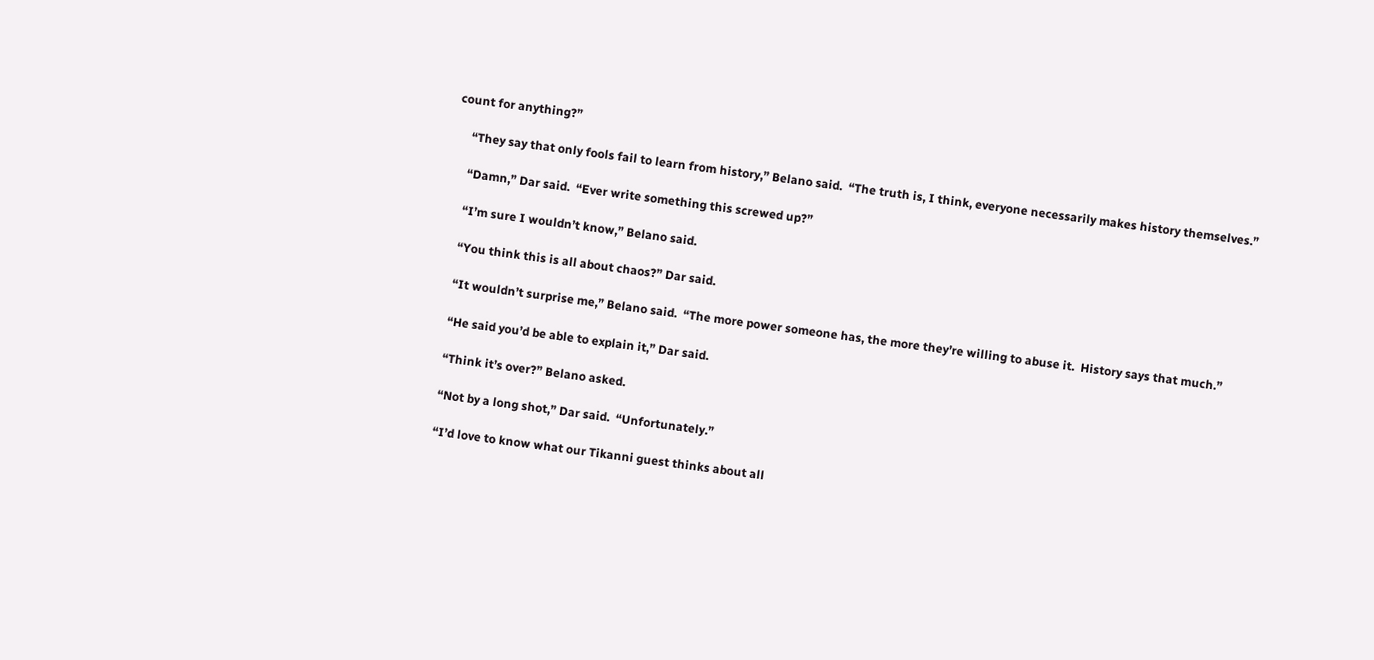count for anything?”

     “They say that only fools fail to learn from history,” Belano said.  “The truth is, I think, everyone necessarily makes history themselves.”

     “Damn,” Dar said.  “Ever write something this screwed up?”

     “I’m sure I wouldn’t know,” Belano said.

     “You think this is all about chaos?” Dar said.

     “It wouldn’t surprise me,” Belano said.  “The more power someone has, the more they’re willing to abuse it.  History says that much.”

     “He said you’d be able to explain it,” Dar said.

     “Think it’s over?” Belano asked.

     “Not by a long shot,” Dar said.  “Unfortunately.”

     “I’d love to know what our Tikanni guest thinks about all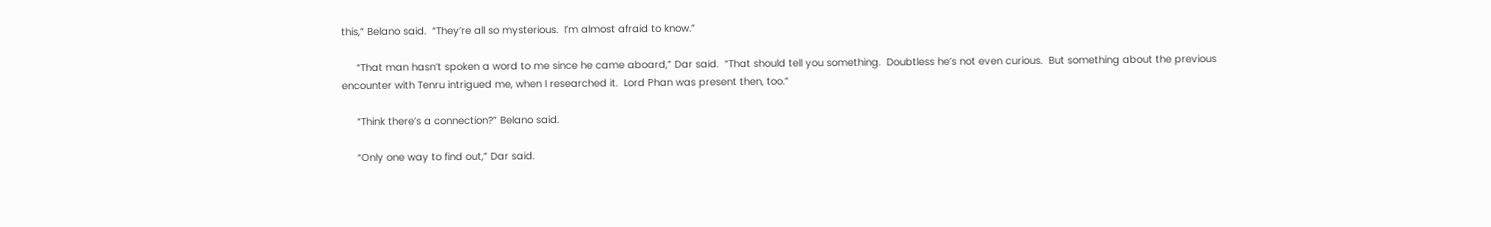this,” Belano said.  “They’re all so mysterious.  I’m almost afraid to know.”

     “That man hasn’t spoken a word to me since he came aboard,” Dar said.  “That should tell you something.  Doubtless he’s not even curious.  But something about the previous encounter with Tenru intrigued me, when I researched it.  Lord Phan was present then, too.”

     “Think there’s a connection?” Belano said.

     “Only one way to find out,” Dar said.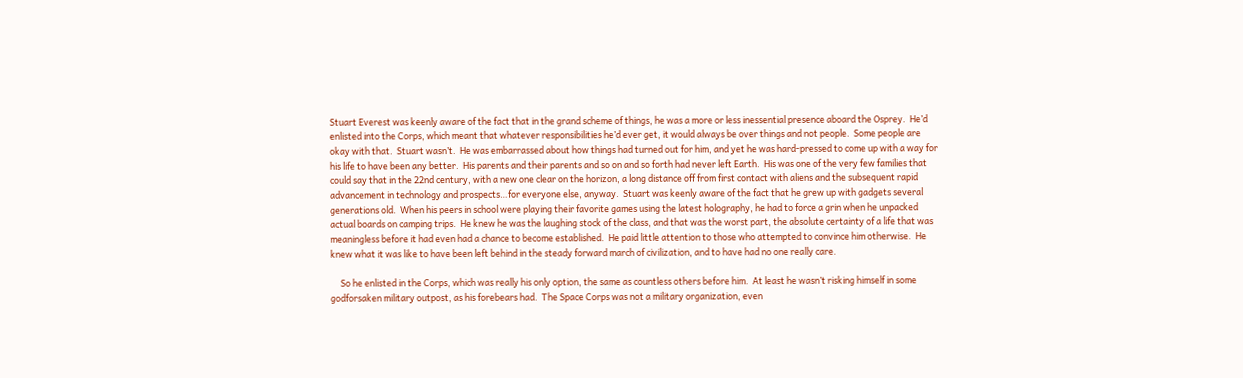Stuart Everest was keenly aware of the fact that in the grand scheme of things, he was a more or less inessential presence aboard the Osprey.  He’d enlisted into the Corps, which meant that whatever responsibilities he’d ever get, it would always be over things and not people.  Some people are okay with that.  Stuart wasn’t.  He was embarrassed about how things had turned out for him, and yet he was hard-pressed to come up with a way for his life to have been any better.  His parents and their parents and so on and so forth had never left Earth.  His was one of the very few families that could say that in the 22nd century, with a new one clear on the horizon, a long distance off from first contact with aliens and the subsequent rapid advancement in technology and prospects…for everyone else, anyway.  Stuart was keenly aware of the fact that he grew up with gadgets several generations old.  When his peers in school were playing their favorite games using the latest holography, he had to force a grin when he unpacked actual boards on camping trips.  He knew he was the laughing stock of the class, and that was the worst part, the absolute certainty of a life that was meaningless before it had even had a chance to become established.  He paid little attention to those who attempted to convince him otherwise.  He knew what it was like to have been left behind in the steady forward march of civilization, and to have had no one really care.

     So he enlisted in the Corps, which was really his only option, the same as countless others before him.  At least he wasn’t risking himself in some godforsaken military outpost, as his forebears had.  The Space Corps was not a military organization, even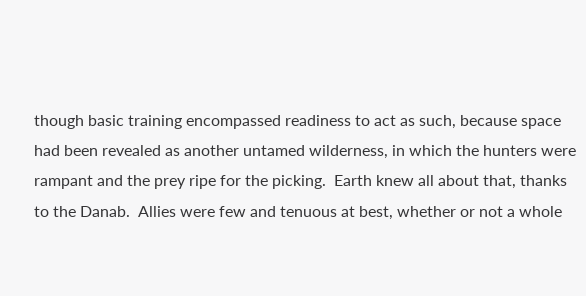though basic training encompassed readiness to act as such, because space had been revealed as another untamed wilderness, in which the hunters were rampant and the prey ripe for the picking.  Earth knew all about that, thanks to the Danab.  Allies were few and tenuous at best, whether or not a whole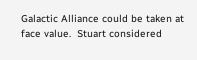Galactic Alliance could be taken at face value.  Stuart considered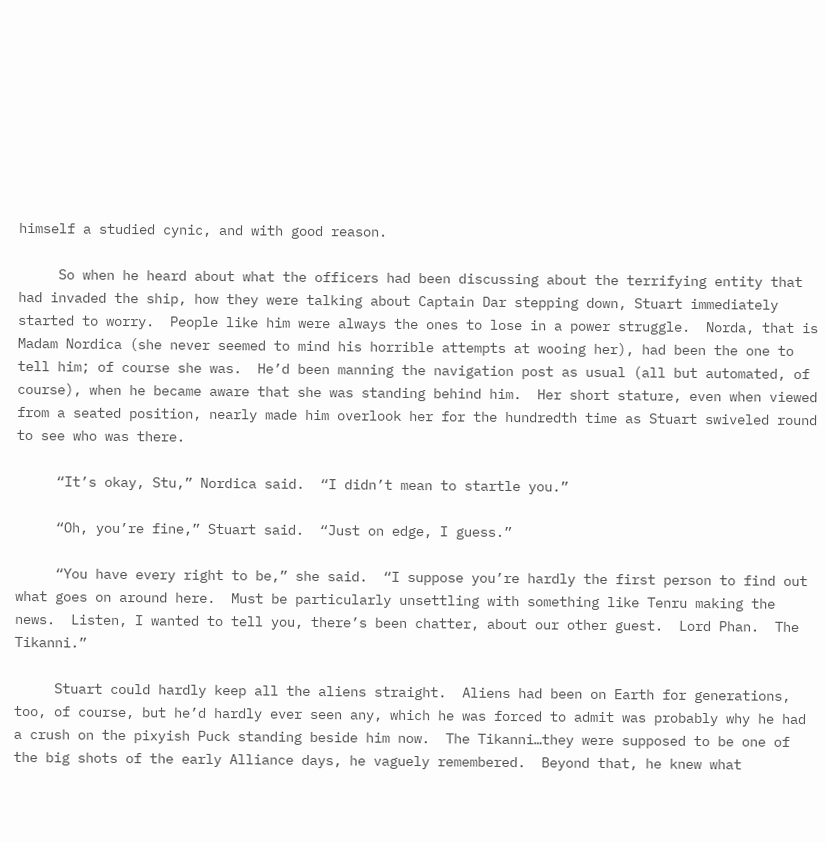himself a studied cynic, and with good reason.

     So when he heard about what the officers had been discussing about the terrifying entity that had invaded the ship, how they were talking about Captain Dar stepping down, Stuart immediately started to worry.  People like him were always the ones to lose in a power struggle.  Norda, that is Madam Nordica (she never seemed to mind his horrible attempts at wooing her), had been the one to tell him; of course she was.  He’d been manning the navigation post as usual (all but automated, of course), when he became aware that she was standing behind him.  Her short stature, even when viewed from a seated position, nearly made him overlook her for the hundredth time as Stuart swiveled round to see who was there.

     “It’s okay, Stu,” Nordica said.  “I didn’t mean to startle you.”

     “Oh, you’re fine,” Stuart said.  “Just on edge, I guess.”

     “You have every right to be,” she said.  “I suppose you’re hardly the first person to find out what goes on around here.  Must be particularly unsettling with something like Tenru making the news.  Listen, I wanted to tell you, there’s been chatter, about our other guest.  Lord Phan.  The Tikanni.”

     Stuart could hardly keep all the aliens straight.  Aliens had been on Earth for generations, too, of course, but he’d hardly ever seen any, which he was forced to admit was probably why he had a crush on the pixyish Puck standing beside him now.  The Tikanni…they were supposed to be one of the big shots of the early Alliance days, he vaguely remembered.  Beyond that, he knew what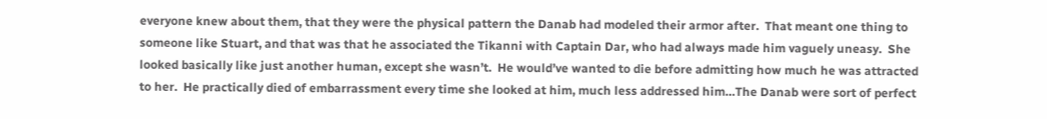everyone knew about them, that they were the physical pattern the Danab had modeled their armor after.  That meant one thing to someone like Stuart, and that was that he associated the Tikanni with Captain Dar, who had always made him vaguely uneasy.  She looked basically like just another human, except she wasn’t.  He would’ve wanted to die before admitting how much he was attracted to her.  He practically died of embarrassment every time she looked at him, much less addressed him…The Danab were sort of perfect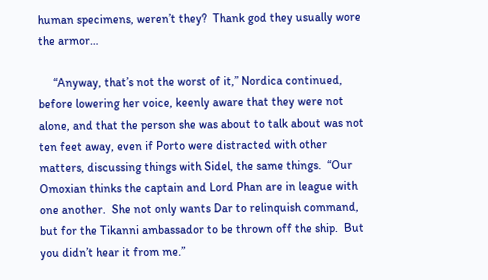human specimens, weren’t they?  Thank god they usually wore the armor…

     “Anyway, that’s not the worst of it,” Nordica continued, before lowering her voice, keenly aware that they were not alone, and that the person she was about to talk about was not ten feet away, even if Porto were distracted with other matters, discussing things with Sidel, the same things.  “Our Omoxian thinks the captain and Lord Phan are in league with one another.  She not only wants Dar to relinquish command, but for the Tikanni ambassador to be thrown off the ship.  But you didn’t hear it from me.”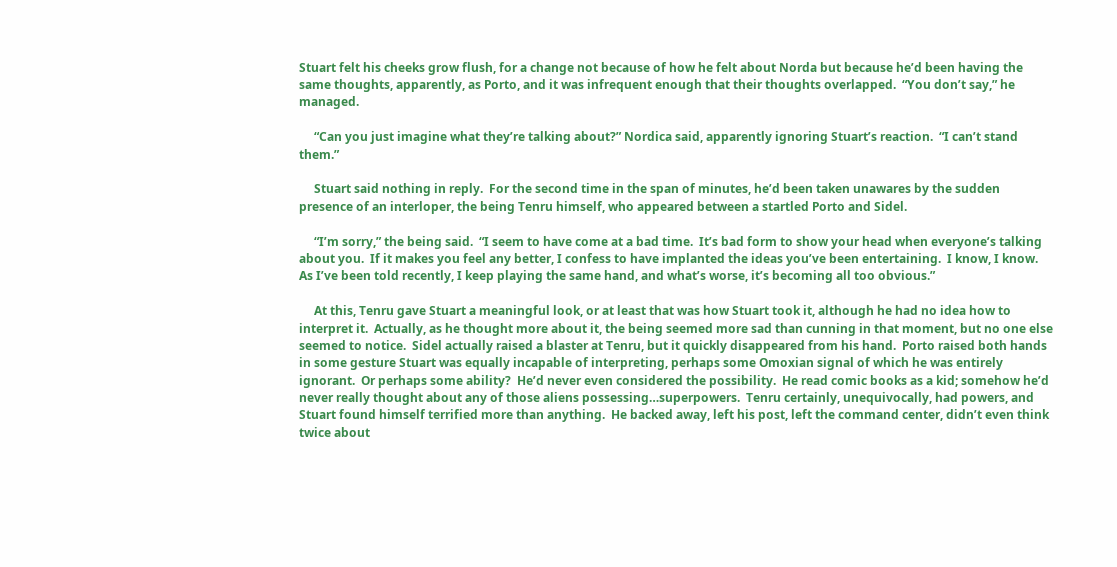Stuart felt his cheeks grow flush, for a change not because of how he felt about Norda but because he’d been having the same thoughts, apparently, as Porto, and it was infrequent enough that their thoughts overlapped.  “You don’t say,” he managed.

     “Can you just imagine what they’re talking about?” Nordica said, apparently ignoring Stuart’s reaction.  “I can’t stand them.”

     Stuart said nothing in reply.  For the second time in the span of minutes, he’d been taken unawares by the sudden presence of an interloper, the being Tenru himself, who appeared between a startled Porto and Sidel.

     “I’m sorry,” the being said.  “I seem to have come at a bad time.  It’s bad form to show your head when everyone’s talking about you.  If it makes you feel any better, I confess to have implanted the ideas you’ve been entertaining.  I know, I know.  As I’ve been told recently, I keep playing the same hand, and what’s worse, it’s becoming all too obvious.”

     At this, Tenru gave Stuart a meaningful look, or at least that was how Stuart took it, although he had no idea how to interpret it.  Actually, as he thought more about it, the being seemed more sad than cunning in that moment, but no one else seemed to notice.  Sidel actually raised a blaster at Tenru, but it quickly disappeared from his hand.  Porto raised both hands in some gesture Stuart was equally incapable of interpreting, perhaps some Omoxian signal of which he was entirely ignorant.  Or perhaps some ability?  He’d never even considered the possibility.  He read comic books as a kid; somehow he’d never really thought about any of those aliens possessing…superpowers.  Tenru certainly, unequivocally, had powers, and Stuart found himself terrified more than anything.  He backed away, left his post, left the command center, didn’t even think twice about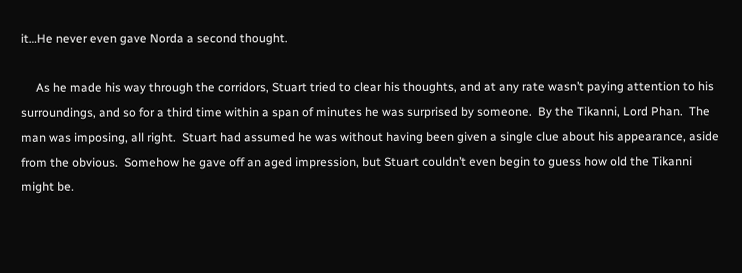it…He never even gave Norda a second thought.

     As he made his way through the corridors, Stuart tried to clear his thoughts, and at any rate wasn’t paying attention to his surroundings, and so for a third time within a span of minutes he was surprised by someone.  By the Tikanni, Lord Phan.  The man was imposing, all right.  Stuart had assumed he was without having been given a single clue about his appearance, aside from the obvious.  Somehow he gave off an aged impression, but Stuart couldn’t even begin to guess how old the Tikanni might be.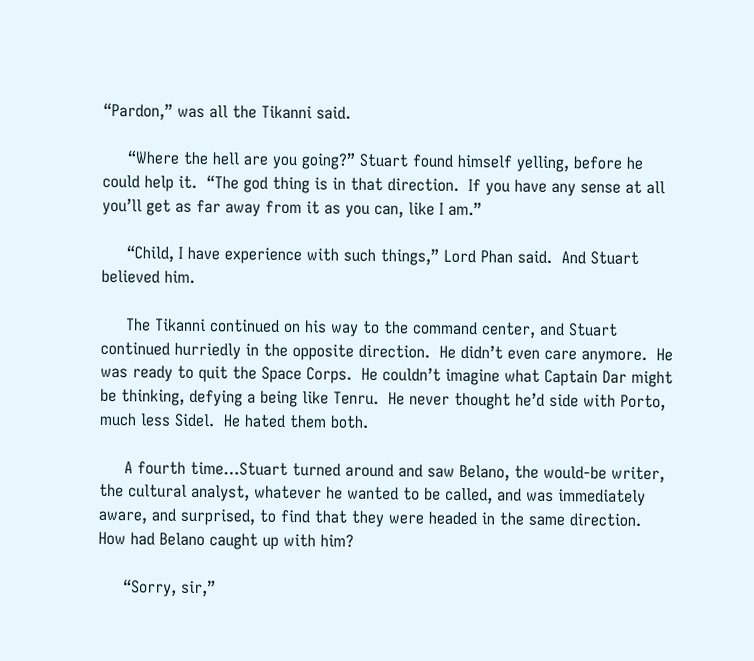“Pardon,” was all the Tikanni said.

     “Where the hell are you going?” Stuart found himself yelling, before he could help it.  “The god thing is in that direction.  If you have any sense at all you’ll get as far away from it as you can, like I am.”

     “Child, I have experience with such things,” Lord Phan said.  And Stuart believed him.

     The Tikanni continued on his way to the command center, and Stuart continued hurriedly in the opposite direction.  He didn’t even care anymore.  He was ready to quit the Space Corps.  He couldn’t imagine what Captain Dar might be thinking, defying a being like Tenru.  He never thought he’d side with Porto, much less Sidel.  He hated them both.

     A fourth time…Stuart turned around and saw Belano, the would-be writer, the cultural analyst, whatever he wanted to be called, and was immediately aware, and surprised, to find that they were headed in the same direction.  How had Belano caught up with him?

     “Sorry, sir,”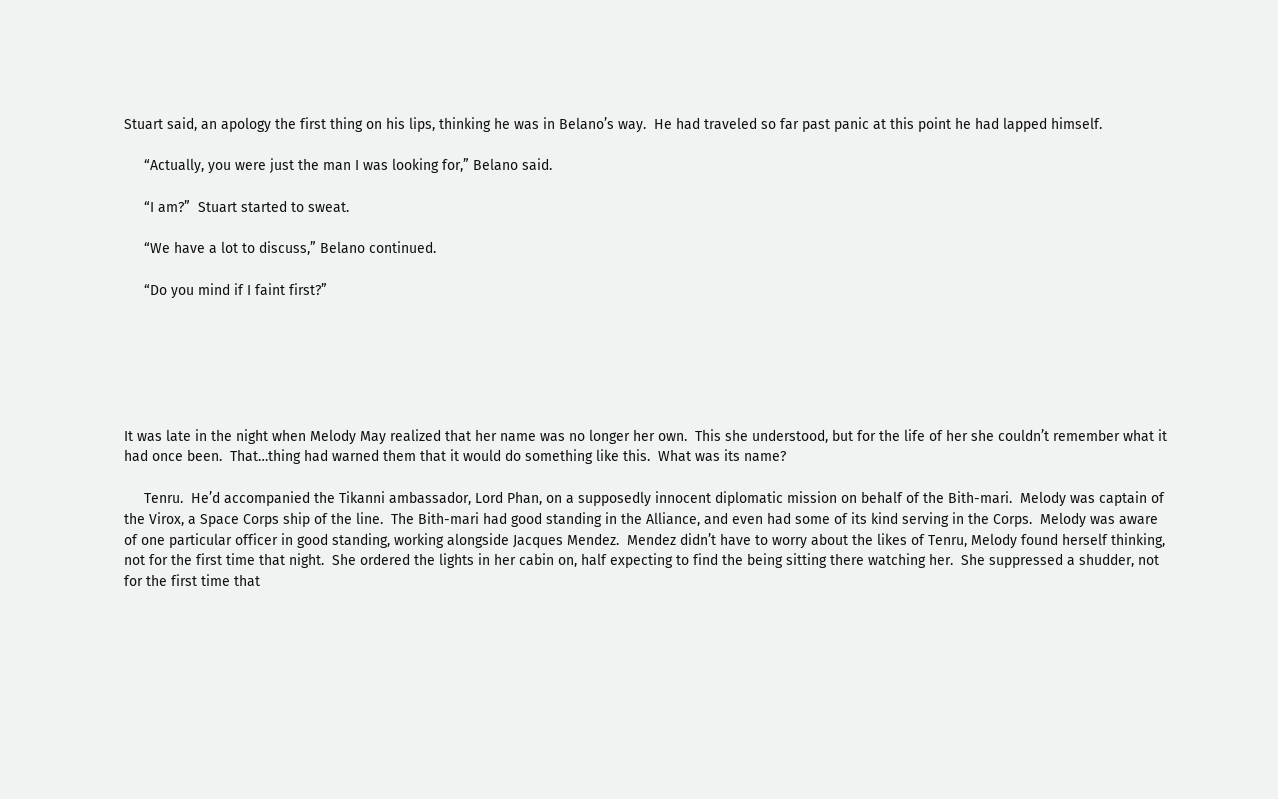Stuart said, an apology the first thing on his lips, thinking he was in Belano’s way.  He had traveled so far past panic at this point he had lapped himself.

     “Actually, you were just the man I was looking for,” Belano said.

     “I am?”  Stuart started to sweat.

     “We have a lot to discuss,” Belano continued.

     “Do you mind if I faint first?”






It was late in the night when Melody May realized that her name was no longer her own.  This she understood, but for the life of her she couldn’t remember what it had once been.  That…thing had warned them that it would do something like this.  What was its name?

     Tenru.  He’d accompanied the Tikanni ambassador, Lord Phan, on a supposedly innocent diplomatic mission on behalf of the Bith-mari.  Melody was captain of the Virox, a Space Corps ship of the line.  The Bith-mari had good standing in the Alliance, and even had some of its kind serving in the Corps.  Melody was aware of one particular officer in good standing, working alongside Jacques Mendez.  Mendez didn’t have to worry about the likes of Tenru, Melody found herself thinking, not for the first time that night.  She ordered the lights in her cabin on, half expecting to find the being sitting there watching her.  She suppressed a shudder, not for the first time that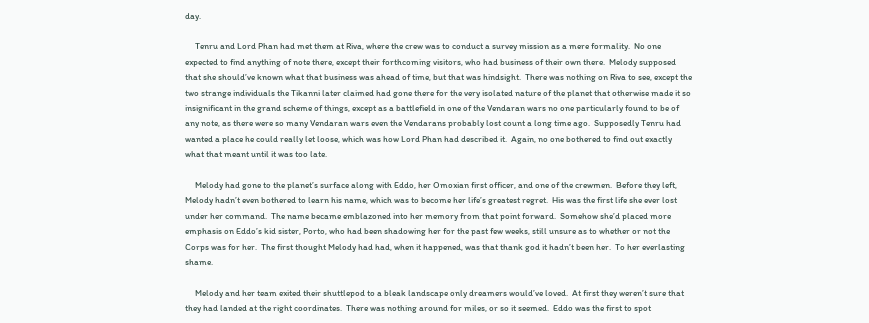day.

     Tenru and Lord Phan had met them at Riva, where the crew was to conduct a survey mission as a mere formality.  No one expected to find anything of note there, except their forthcoming visitors, who had business of their own there.  Melody supposed that she should’ve known what that business was ahead of time, but that was hindsight.  There was nothing on Riva to see, except the two strange individuals the Tikanni later claimed had gone there for the very isolated nature of the planet that otherwise made it so insignificant in the grand scheme of things, except as a battlefield in one of the Vendaran wars no one particularly found to be of any note, as there were so many Vendaran wars even the Vendarans probably lost count a long time ago.  Supposedly Tenru had wanted a place he could really let loose, which was how Lord Phan had described it.  Again, no one bothered to find out exactly what that meant until it was too late.

     Melody had gone to the planet’s surface along with Eddo, her Omoxian first officer, and one of the crewmen.  Before they left, Melody hadn’t even bothered to learn his name, which was to become her life’s greatest regret.  His was the first life she ever lost under her command.  The name became emblazoned into her memory from that point forward.  Somehow she’d placed more emphasis on Eddo’s kid sister, Porto, who had been shadowing her for the past few weeks, still unsure as to whether or not the Corps was for her.  The first thought Melody had had, when it happened, was that thank god it hadn’t been her.  To her everlasting shame.

     Melody and her team exited their shuttlepod to a bleak landscape only dreamers would’ve loved.  At first they weren’t sure that they had landed at the right coordinates.  There was nothing around for miles, or so it seemed.  Eddo was the first to spot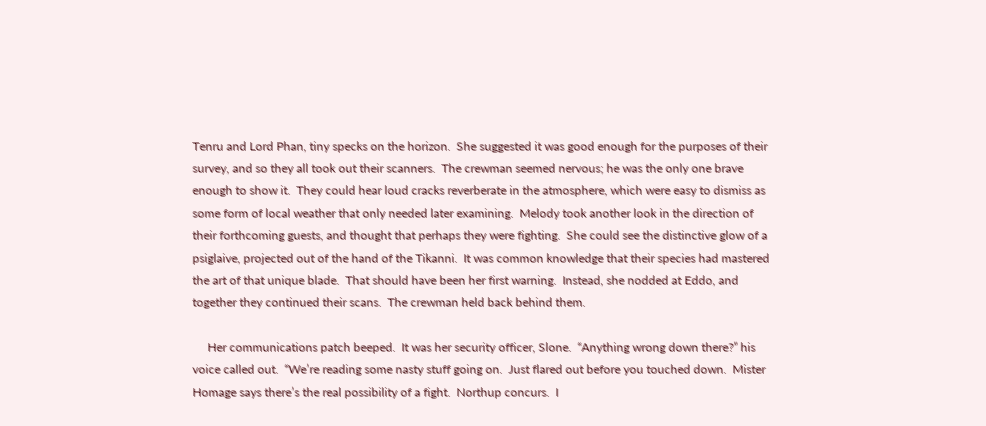Tenru and Lord Phan, tiny specks on the horizon.  She suggested it was good enough for the purposes of their survey, and so they all took out their scanners.  The crewman seemed nervous; he was the only one brave enough to show it.  They could hear loud cracks reverberate in the atmosphere, which were easy to dismiss as some form of local weather that only needed later examining.  Melody took another look in the direction of their forthcoming guests, and thought that perhaps they were fighting.  She could see the distinctive glow of a psiglaive, projected out of the hand of the Tikanni.  It was common knowledge that their species had mastered the art of that unique blade.  That should have been her first warning.  Instead, she nodded at Eddo, and together they continued their scans.  The crewman held back behind them.

     Her communications patch beeped.  It was her security officer, Slone.  “Anything wrong down there?” his voice called out.  “We’re reading some nasty stuff going on.  Just flared out before you touched down.  Mister Homage says there’s the real possibility of a fight.  Northup concurs.  I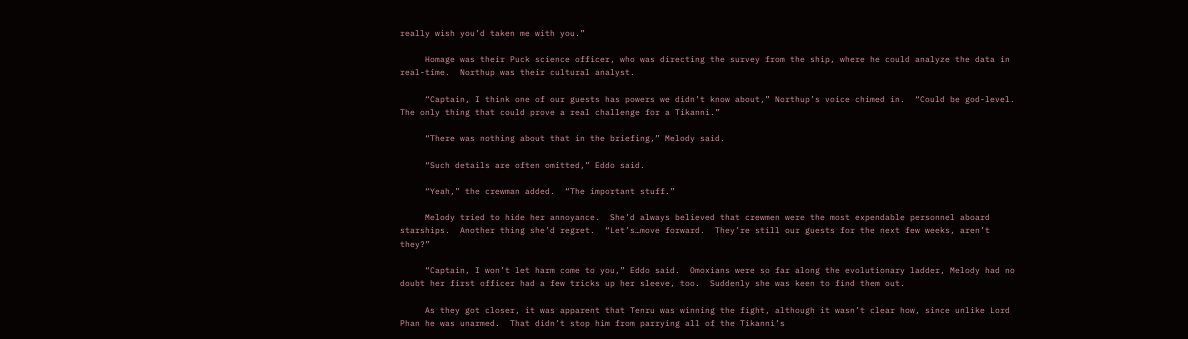really wish you’d taken me with you.”

     Homage was their Puck science officer, who was directing the survey from the ship, where he could analyze the data in real-time.  Northup was their cultural analyst.

     “Captain, I think one of our guests has powers we didn’t know about,” Northup’s voice chimed in.  “Could be god-level.  The only thing that could prove a real challenge for a Tikanni.”

     “There was nothing about that in the briefing,” Melody said.

     “Such details are often omitted,” Eddo said.

     “Yeah,” the crewman added.  “The important stuff.”

     Melody tried to hide her annoyance.  She’d always believed that crewmen were the most expendable personnel aboard starships.  Another thing she’d regret.  “Let’s…move forward.  They’re still our guests for the next few weeks, aren’t they?”

     “Captain, I won’t let harm come to you,” Eddo said.  Omoxians were so far along the evolutionary ladder, Melody had no doubt her first officer had a few tricks up her sleeve, too.  Suddenly she was keen to find them out.

     As they got closer, it was apparent that Tenru was winning the fight, although it wasn’t clear how, since unlike Lord Phan he was unarmed.  That didn’t stop him from parrying all of the Tikanni’s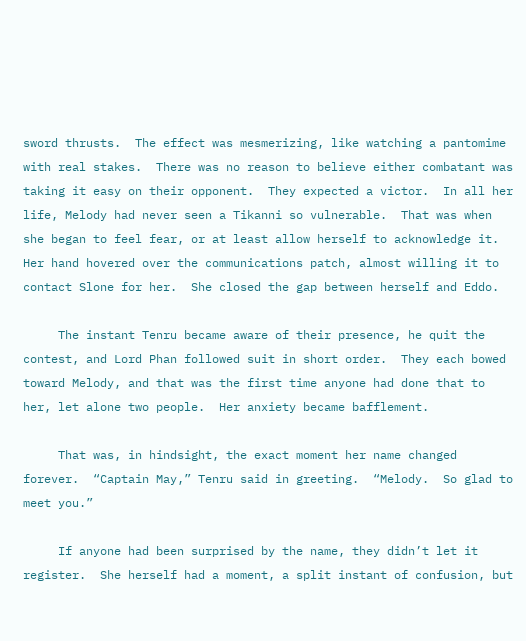sword thrusts.  The effect was mesmerizing, like watching a pantomime with real stakes.  There was no reason to believe either combatant was taking it easy on their opponent.  They expected a victor.  In all her life, Melody had never seen a Tikanni so vulnerable.  That was when she began to feel fear, or at least allow herself to acknowledge it.  Her hand hovered over the communications patch, almost willing it to contact Slone for her.  She closed the gap between herself and Eddo.

     The instant Tenru became aware of their presence, he quit the contest, and Lord Phan followed suit in short order.  They each bowed toward Melody, and that was the first time anyone had done that to her, let alone two people.  Her anxiety became bafflement.

     That was, in hindsight, the exact moment her name changed forever.  “Captain May,” Tenru said in greeting.  “Melody.  So glad to meet you.”

     If anyone had been surprised by the name, they didn’t let it register.  She herself had a moment, a split instant of confusion, but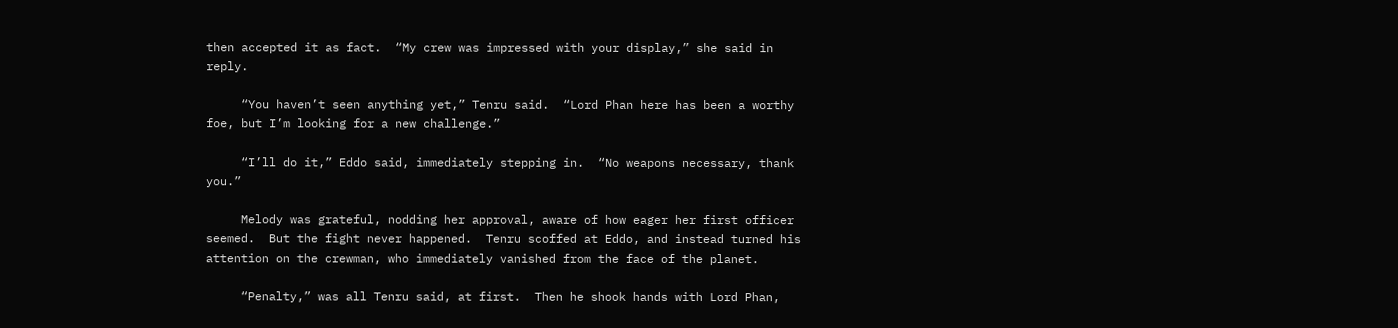then accepted it as fact.  “My crew was impressed with your display,” she said in reply.

     “You haven’t seen anything yet,” Tenru said.  “Lord Phan here has been a worthy foe, but I’m looking for a new challenge.”

     “I’ll do it,” Eddo said, immediately stepping in.  “No weapons necessary, thank you.”

     Melody was grateful, nodding her approval, aware of how eager her first officer seemed.  But the fight never happened.  Tenru scoffed at Eddo, and instead turned his attention on the crewman, who immediately vanished from the face of the planet.

     “Penalty,” was all Tenru said, at first.  Then he shook hands with Lord Phan,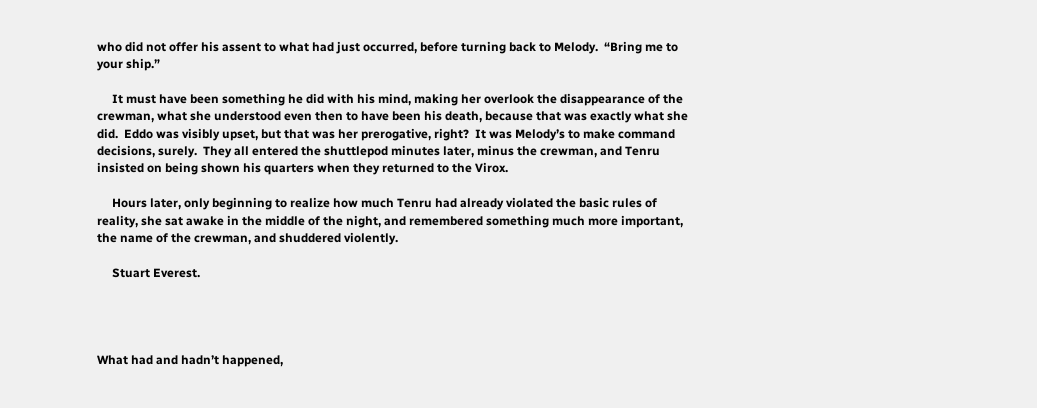who did not offer his assent to what had just occurred, before turning back to Melody.  “Bring me to your ship.”

     It must have been something he did with his mind, making her overlook the disappearance of the crewman, what she understood even then to have been his death, because that was exactly what she did.  Eddo was visibly upset, but that was her prerogative, right?  It was Melody’s to make command decisions, surely.  They all entered the shuttlepod minutes later, minus the crewman, and Tenru insisted on being shown his quarters when they returned to the Virox.

     Hours later, only beginning to realize how much Tenru had already violated the basic rules of reality, she sat awake in the middle of the night, and remembered something much more important, the name of the crewman, and shuddered violently.

     Stuart Everest.




What had and hadn’t happened,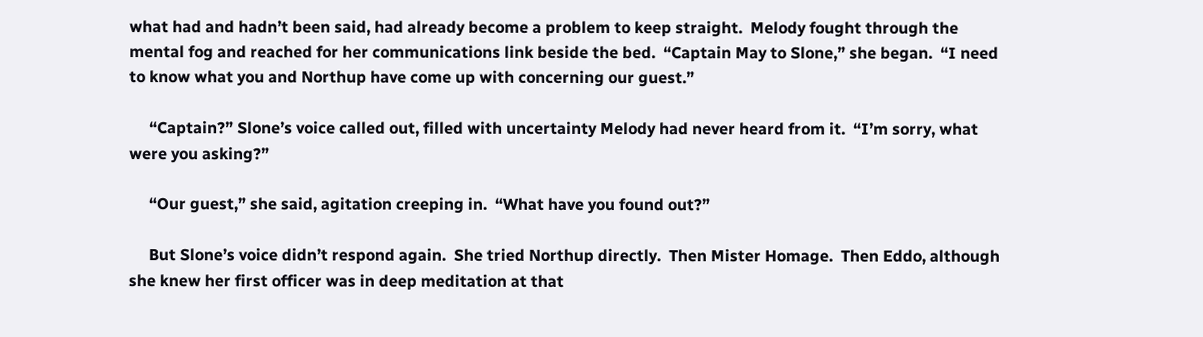what had and hadn’t been said, had already become a problem to keep straight.  Melody fought through the mental fog and reached for her communications link beside the bed.  “Captain May to Slone,” she began.  “I need to know what you and Northup have come up with concerning our guest.”

     “Captain?” Slone’s voice called out, filled with uncertainty Melody had never heard from it.  “I’m sorry, what were you asking?”

     “Our guest,” she said, agitation creeping in.  “What have you found out?”

     But Slone’s voice didn’t respond again.  She tried Northup directly.  Then Mister Homage.  Then Eddo, although she knew her first officer was in deep meditation at that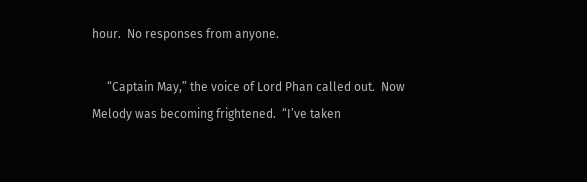hour.  No responses from anyone.

     “Captain May,” the voice of Lord Phan called out.  Now Melody was becoming frightened.  “I’ve taken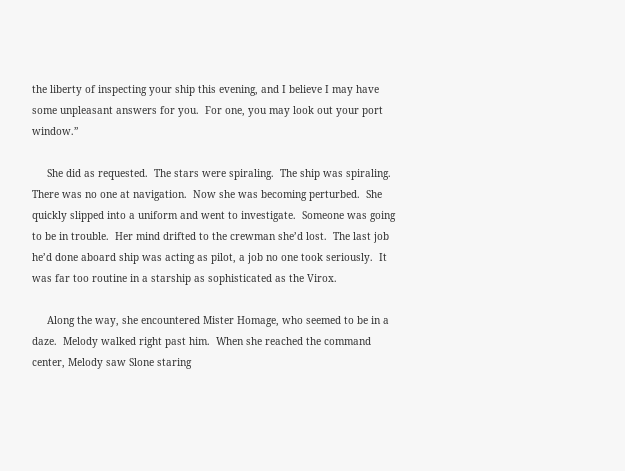the liberty of inspecting your ship this evening, and I believe I may have some unpleasant answers for you.  For one, you may look out your port window.”

     She did as requested.  The stars were spiraling.  The ship was spiraling.  There was no one at navigation.  Now she was becoming perturbed.  She quickly slipped into a uniform and went to investigate.  Someone was going to be in trouble.  Her mind drifted to the crewman she’d lost.  The last job he’d done aboard ship was acting as pilot, a job no one took seriously.  It was far too routine in a starship as sophisticated as the Virox.

     Along the way, she encountered Mister Homage, who seemed to be in a daze.  Melody walked right past him.  When she reached the command center, Melody saw Slone staring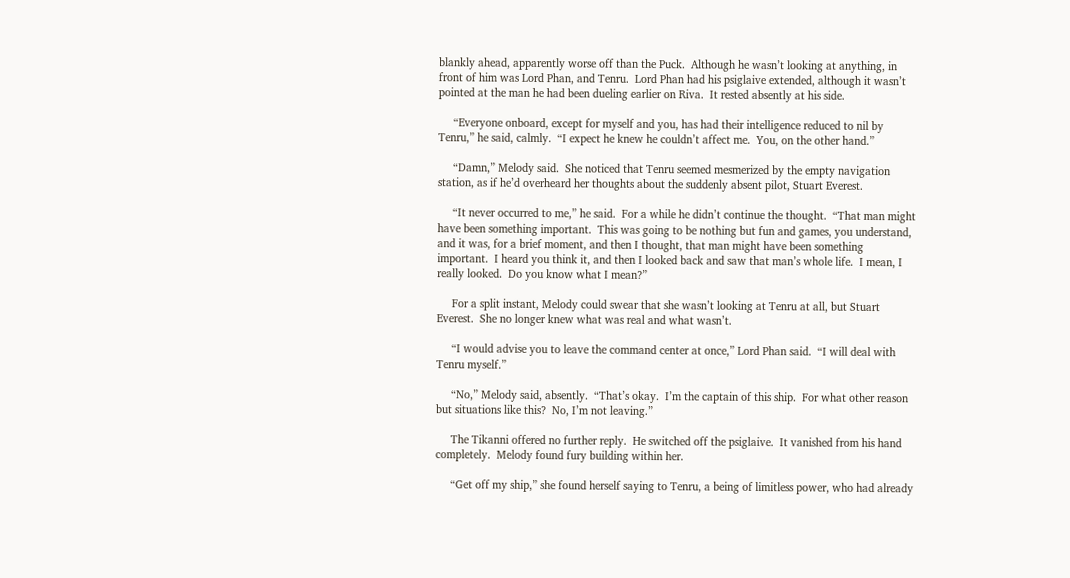blankly ahead, apparently worse off than the Puck.  Although he wasn’t looking at anything, in front of him was Lord Phan, and Tenru.  Lord Phan had his psiglaive extended, although it wasn’t pointed at the man he had been dueling earlier on Riva.  It rested absently at his side.

     “Everyone onboard, except for myself and you, has had their intelligence reduced to nil by Tenru,” he said, calmly.  “I expect he knew he couldn’t affect me.  You, on the other hand.”

     “Damn,” Melody said.  She noticed that Tenru seemed mesmerized by the empty navigation station, as if he’d overheard her thoughts about the suddenly absent pilot, Stuart Everest.

     “It never occurred to me,” he said.  For a while he didn’t continue the thought.  “That man might have been something important.  This was going to be nothing but fun and games, you understand, and it was, for a brief moment, and then I thought, that man might have been something important.  I heard you think it, and then I looked back and saw that man’s whole life.  I mean, I really looked.  Do you know what I mean?”

     For a split instant, Melody could swear that she wasn’t looking at Tenru at all, but Stuart Everest.  She no longer knew what was real and what wasn’t.

     “I would advise you to leave the command center at once,” Lord Phan said.  “I will deal with Tenru myself.”

     “No,” Melody said, absently.  “That’s okay.  I’m the captain of this ship.  For what other reason but situations like this?  No, I’m not leaving.”

     The Tikanni offered no further reply.  He switched off the psiglaive.  It vanished from his hand completely.  Melody found fury building within her.

     “Get off my ship,” she found herself saying to Tenru, a being of limitless power, who had already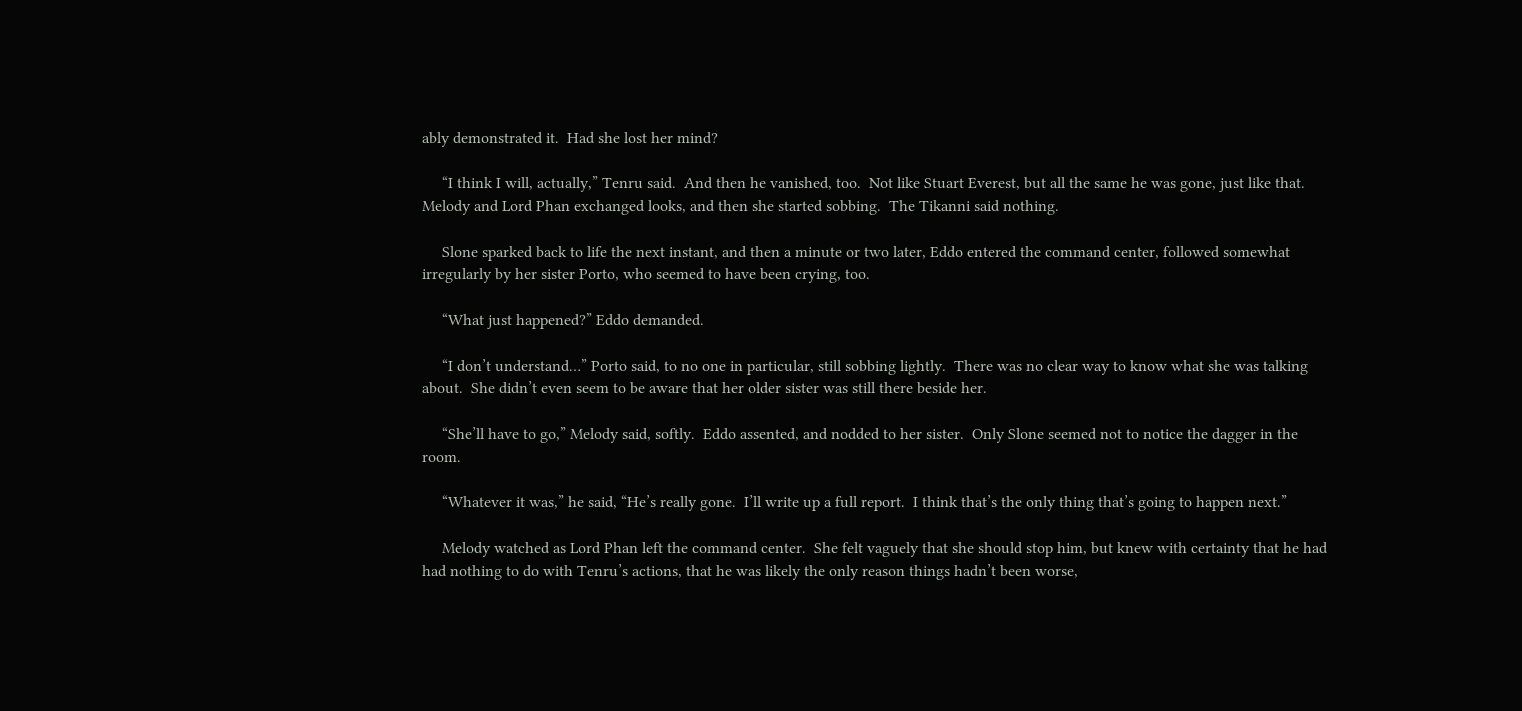ably demonstrated it.  Had she lost her mind?

     “I think I will, actually,” Tenru said.  And then he vanished, too.  Not like Stuart Everest, but all the same he was gone, just like that.  Melody and Lord Phan exchanged looks, and then she started sobbing.  The Tikanni said nothing.

     Slone sparked back to life the next instant, and then a minute or two later, Eddo entered the command center, followed somewhat irregularly by her sister Porto, who seemed to have been crying, too.

     “What just happened?” Eddo demanded.

     “I don’t understand…” Porto said, to no one in particular, still sobbing lightly.  There was no clear way to know what she was talking about.  She didn’t even seem to be aware that her older sister was still there beside her.

     “She’ll have to go,” Melody said, softly.  Eddo assented, and nodded to her sister.  Only Slone seemed not to notice the dagger in the room.

     “Whatever it was,” he said, “He’s really gone.  I’ll write up a full report.  I think that’s the only thing that’s going to happen next.”

     Melody watched as Lord Phan left the command center.  She felt vaguely that she should stop him, but knew with certainty that he had had nothing to do with Tenru’s actions, that he was likely the only reason things hadn’t been worse,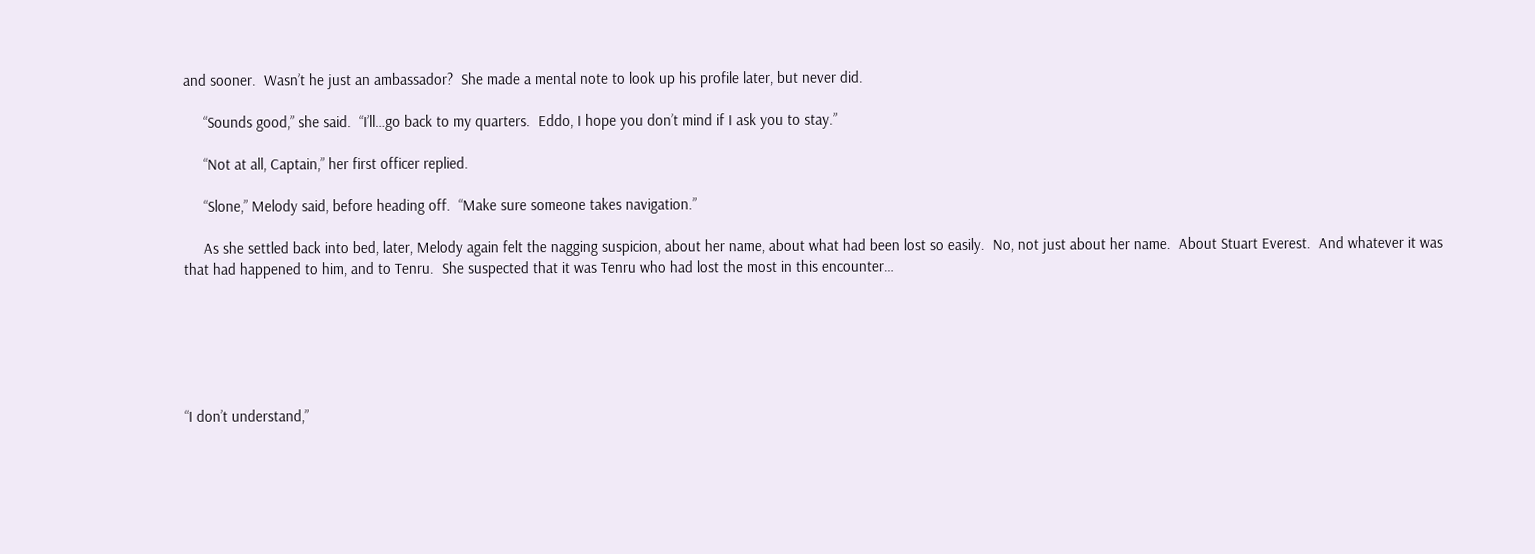and sooner.  Wasn’t he just an ambassador?  She made a mental note to look up his profile later, but never did.

     “Sounds good,” she said.  “I’ll…go back to my quarters.  Eddo, I hope you don’t mind if I ask you to stay.”

     “Not at all, Captain,” her first officer replied.

     “Slone,” Melody said, before heading off.  “Make sure someone takes navigation.”

     As she settled back into bed, later, Melody again felt the nagging suspicion, about her name, about what had been lost so easily.  No, not just about her name.  About Stuart Everest.  And whatever it was that had happened to him, and to Tenru.  She suspected that it was Tenru who had lost the most in this encounter…






“I don’t understand,”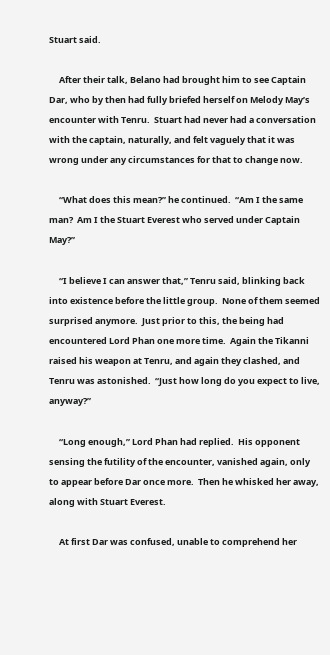Stuart said.

     After their talk, Belano had brought him to see Captain Dar, who by then had fully briefed herself on Melody May’s encounter with Tenru.  Stuart had never had a conversation with the captain, naturally, and felt vaguely that it was wrong under any circumstances for that to change now.

     “What does this mean?” he continued.  “Am I the same man?  Am I the Stuart Everest who served under Captain May?”

     “I believe I can answer that,” Tenru said, blinking back into existence before the little group.  None of them seemed surprised anymore.  Just prior to this, the being had encountered Lord Phan one more time.  Again the Tikanni raised his weapon at Tenru, and again they clashed, and Tenru was astonished.  “Just how long do you expect to live, anyway?”

     “Long enough,” Lord Phan had replied.  His opponent sensing the futility of the encounter, vanished again, only to appear before Dar once more.  Then he whisked her away, along with Stuart Everest.

     At first Dar was confused, unable to comprehend her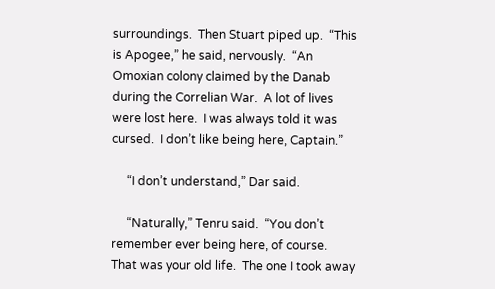surroundings.  Then Stuart piped up.  “This is Apogee,” he said, nervously.  “An Omoxian colony claimed by the Danab during the Correlian War.  A lot of lives were lost here.  I was always told it was cursed.  I don’t like being here, Captain.”

     “I don’t understand,” Dar said.

     “Naturally,” Tenru said.  “You don’t remember ever being here, of course.  That was your old life.  The one I took away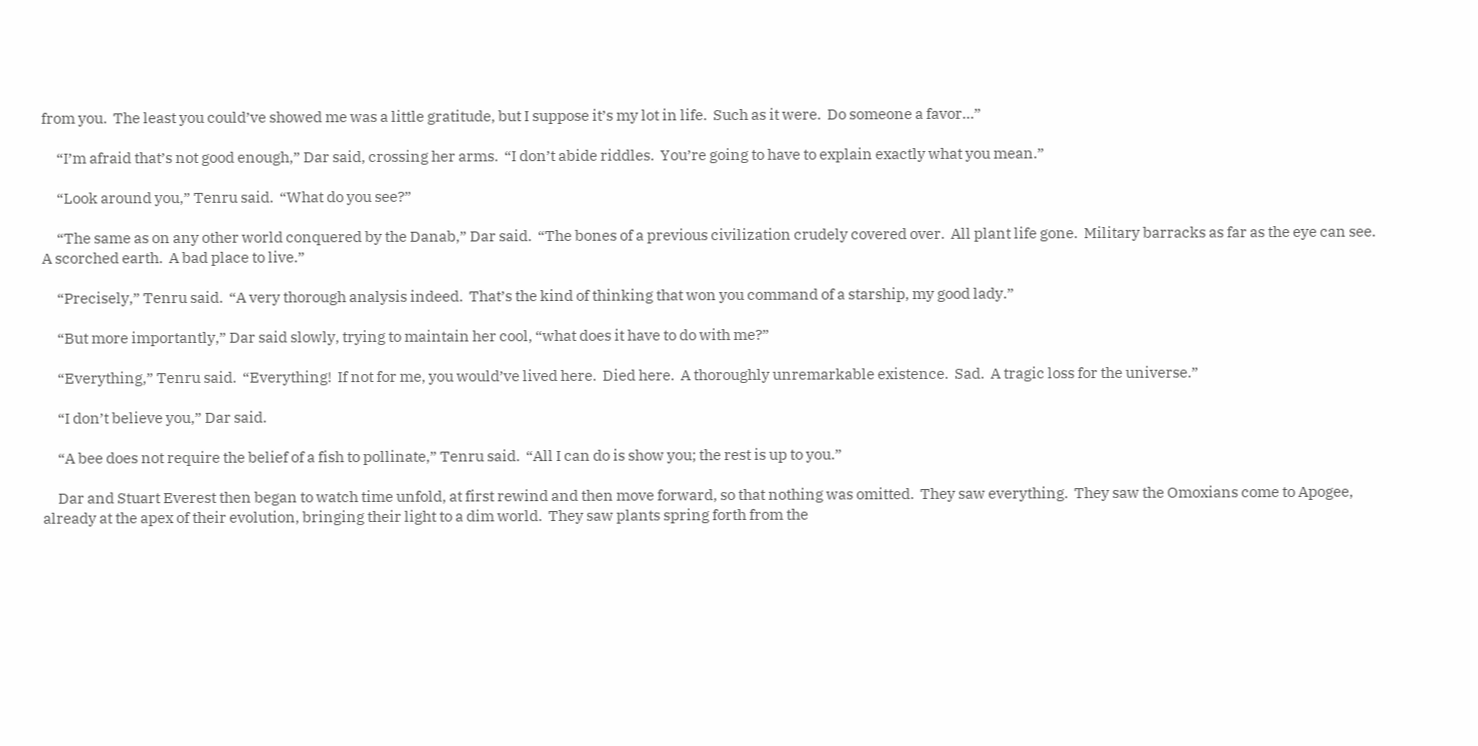from you.  The least you could’ve showed me was a little gratitude, but I suppose it’s my lot in life.  Such as it were.  Do someone a favor…”

     “I’m afraid that’s not good enough,” Dar said, crossing her arms.  “I don’t abide riddles.  You’re going to have to explain exactly what you mean.”

     “Look around you,” Tenru said.  “What do you see?”

     “The same as on any other world conquered by the Danab,” Dar said.  “The bones of a previous civilization crudely covered over.  All plant life gone.  Military barracks as far as the eye can see.  A scorched earth.  A bad place to live.”

     “Precisely,” Tenru said.  “A very thorough analysis indeed.  That’s the kind of thinking that won you command of a starship, my good lady.”

     “But more importantly,” Dar said slowly, trying to maintain her cool, “what does it have to do with me?”

     “Everything,” Tenru said.  “Everything!  If not for me, you would’ve lived here.  Died here.  A thoroughly unremarkable existence.  Sad.  A tragic loss for the universe.”

     “I don’t believe you,” Dar said.

     “A bee does not require the belief of a fish to pollinate,” Tenru said.  “All I can do is show you; the rest is up to you.”

     Dar and Stuart Everest then began to watch time unfold, at first rewind and then move forward, so that nothing was omitted.  They saw everything.  They saw the Omoxians come to Apogee, already at the apex of their evolution, bringing their light to a dim world.  They saw plants spring forth from the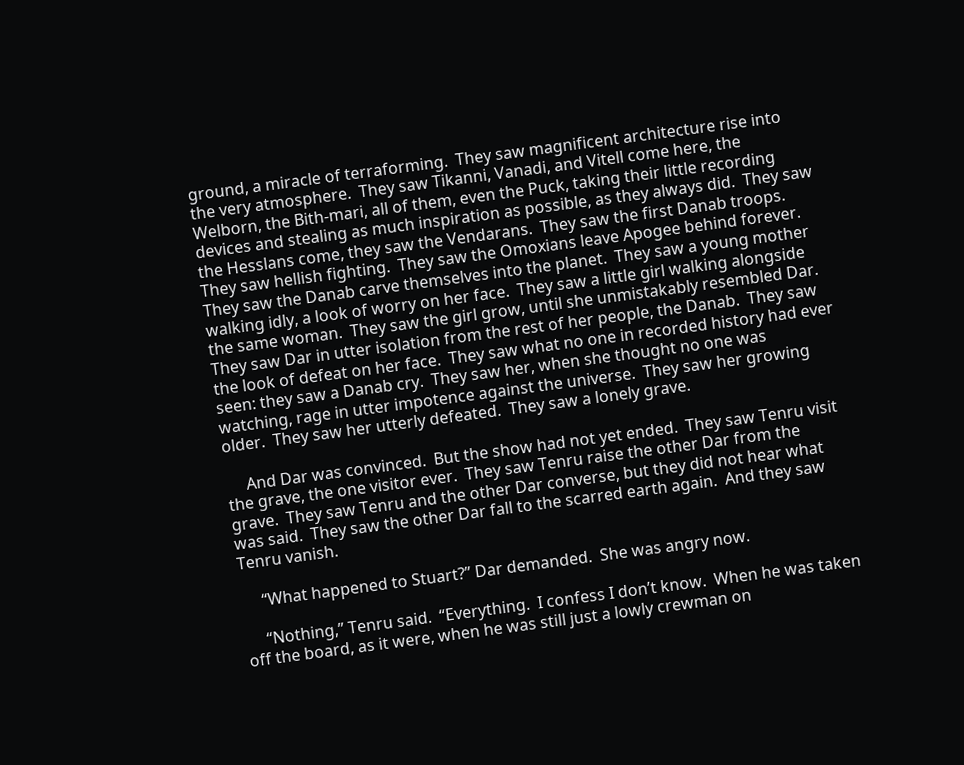ground, a miracle of terraforming.  They saw magnificent architecture rise into the very atmosphere.  They saw Tikanni, Vanadi, and Vitell come here, the Welborn, the Bith-mari, all of them, even the Puck, taking their little recording devices and stealing as much inspiration as possible, as they always did.  They saw the Hesslans come, they saw the Vendarans.  They saw the first Danab troops.  They saw hellish fighting.  They saw the Omoxians leave Apogee behind forever.  They saw the Danab carve themselves into the planet.  They saw a young mother walking idly, a look of worry on her face.  They saw a little girl walking alongside the same woman.  They saw the girl grow, until she unmistakably resembled Dar.  They saw Dar in utter isolation from the rest of her people, the Danab.  They saw the look of defeat on her face.  They saw what no one in recorded history had ever seen: they saw a Danab cry.  They saw her, when she thought no one was watching, rage in utter impotence against the universe.  They saw her growing older.  They saw her utterly defeated.  They saw a lonely grave.

     And Dar was convinced.  But the show had not yet ended.  They saw Tenru visit the grave, the one visitor ever.  They saw Tenru raise the other Dar from the grave.  They saw Tenru and the other Dar converse, but they did not hear what was said.  They saw the other Dar fall to the scarred earth again.  And they saw Tenru vanish.

     “What happened to Stuart?” Dar demanded.  She was angry now.

     “Nothing,” Tenru said.  “Everything.  I confess I don’t know.  When he was taken off the board, as it were, when he was still just a lowly crewman on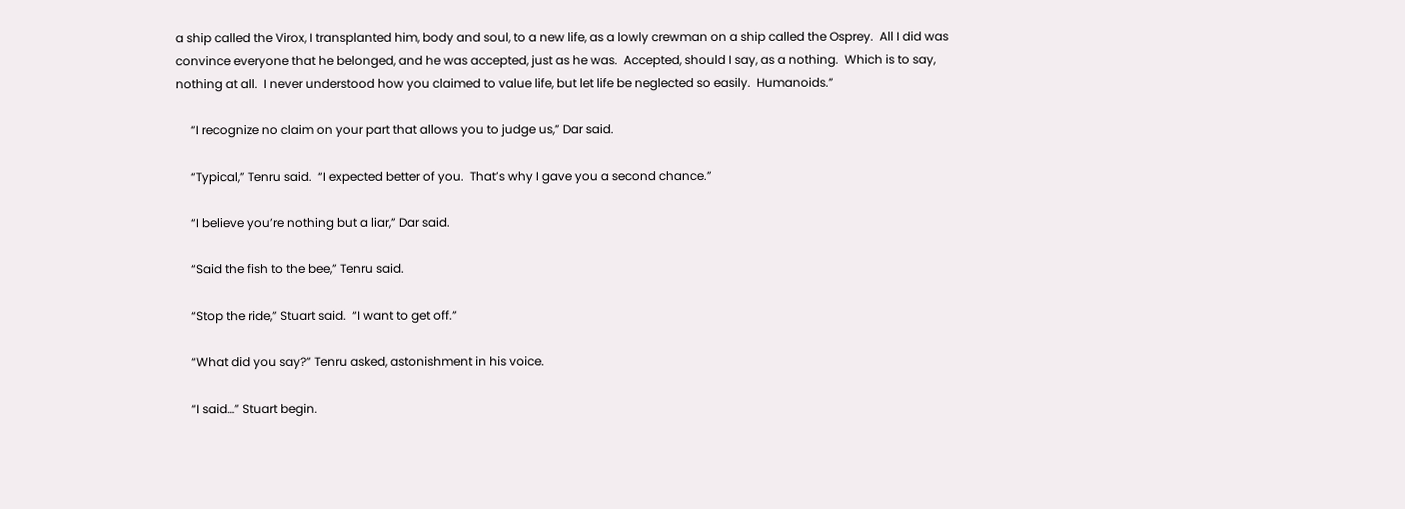a ship called the Virox, I transplanted him, body and soul, to a new life, as a lowly crewman on a ship called the Osprey.  All I did was convince everyone that he belonged, and he was accepted, just as he was.  Accepted, should I say, as a nothing.  Which is to say, nothing at all.  I never understood how you claimed to value life, but let life be neglected so easily.  Humanoids.”

     “I recognize no claim on your part that allows you to judge us,” Dar said.

     “Typical,” Tenru said.  “I expected better of you.  That’s why I gave you a second chance.”

     “I believe you’re nothing but a liar,” Dar said.

     “Said the fish to the bee,” Tenru said.

     “Stop the ride,” Stuart said.  “I want to get off.”

     “What did you say?” Tenru asked, astonishment in his voice.

     “I said…” Stuart begin.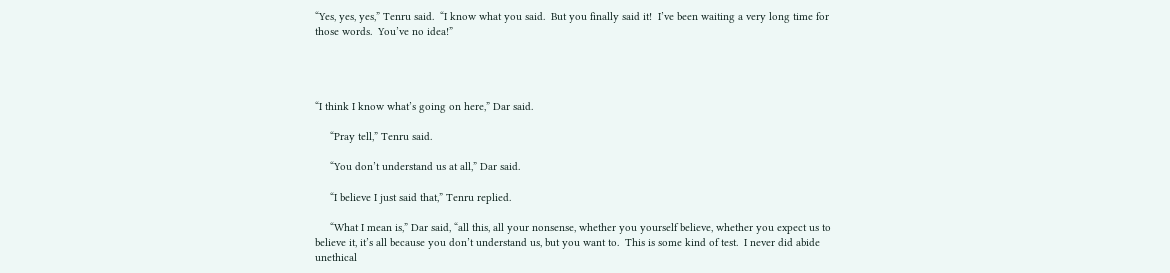“Yes, yes, yes,” Tenru said.  “I know what you said.  But you finally said it!  I’ve been waiting a very long time for those words.  You’ve no idea!”




“I think I know what’s going on here,” Dar said.

     “Pray tell,” Tenru said.

     “You don’t understand us at all,” Dar said.

     “I believe I just said that,” Tenru replied.

     “What I mean is,” Dar said, “all this, all your nonsense, whether you yourself believe, whether you expect us to believe it, it’s all because you don’t understand us, but you want to.  This is some kind of test.  I never did abide unethical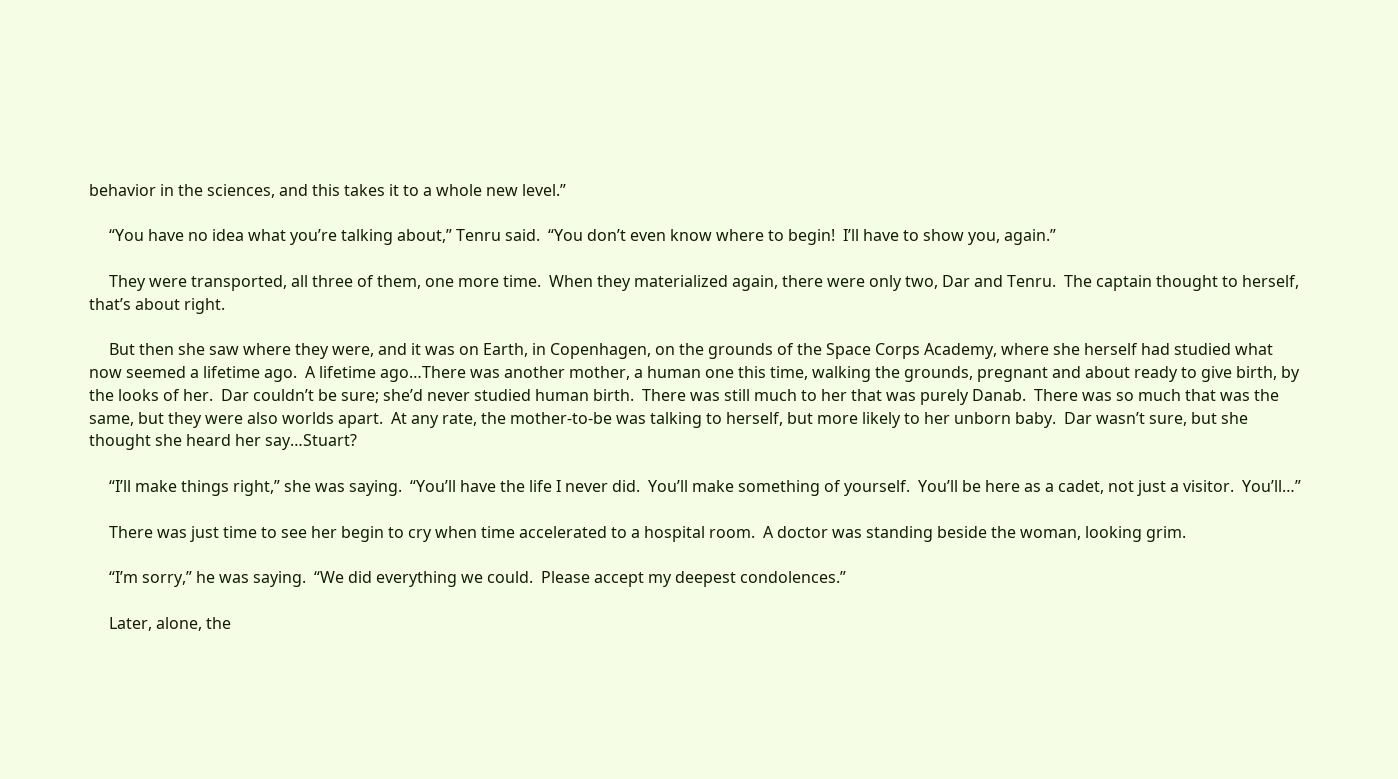behavior in the sciences, and this takes it to a whole new level.”

     “You have no idea what you’re talking about,” Tenru said.  “You don’t even know where to begin!  I’ll have to show you, again.”

     They were transported, all three of them, one more time.  When they materialized again, there were only two, Dar and Tenru.  The captain thought to herself, that’s about right.

     But then she saw where they were, and it was on Earth, in Copenhagen, on the grounds of the Space Corps Academy, where she herself had studied what now seemed a lifetime ago.  A lifetime ago…There was another mother, a human one this time, walking the grounds, pregnant and about ready to give birth, by the looks of her.  Dar couldn’t be sure; she’d never studied human birth.  There was still much to her that was purely Danab.  There was so much that was the same, but they were also worlds apart.  At any rate, the mother-to-be was talking to herself, but more likely to her unborn baby.  Dar wasn’t sure, but she thought she heard her say…Stuart?

     “I’ll make things right,” she was saying.  “You’ll have the life I never did.  You’ll make something of yourself.  You’ll be here as a cadet, not just a visitor.  You’ll…”

     There was just time to see her begin to cry when time accelerated to a hospital room.  A doctor was standing beside the woman, looking grim.

     “I’m sorry,” he was saying.  “We did everything we could.  Please accept my deepest condolences.”

     Later, alone, the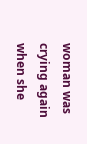woman was crying again when she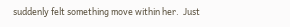suddenly felt something move within her.  Just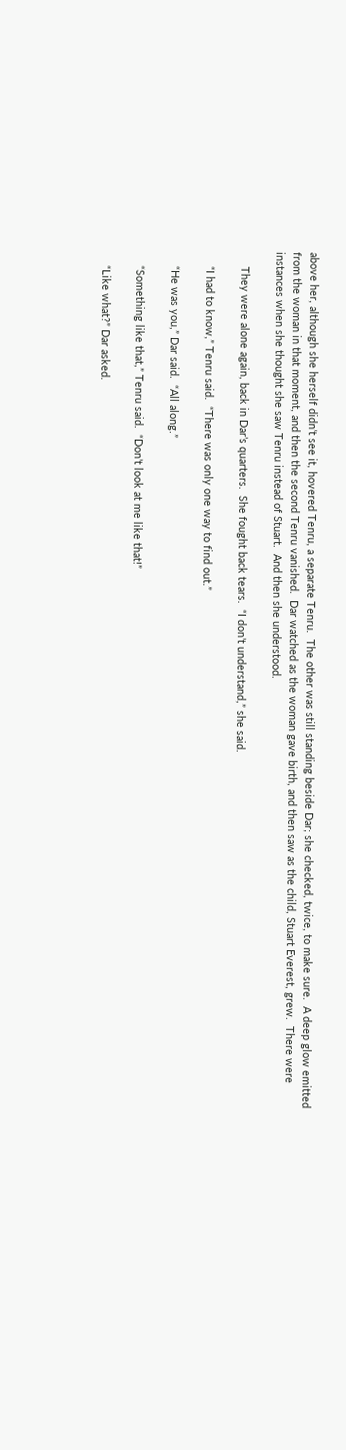above her, although she herself didn’t see it, hovered Tenru, a separate Tenru.  The other was still standing beside Dar; she checked, twice, to make sure.  A deep glow emitted from the woman in that moment, and then the second Tenru vanished.  Dar watched as the woman gave birth, and then saw as the child, Stuart Everest, grew.  There were instances when she thought she saw Tenru instead of Stuart.  And then she understood.

     They were alone again, back in Dar’s quarters.  She fought back tears.  “I don’t understand,” she said.

     “I had to know,” Tenru said.  “There was only one way to find out.”

     “He was you,” Dar said.  “All along.”

     “Something like that,” Tenru said.  “Don’t look at me like that!”

     “Like what?” Dar asked.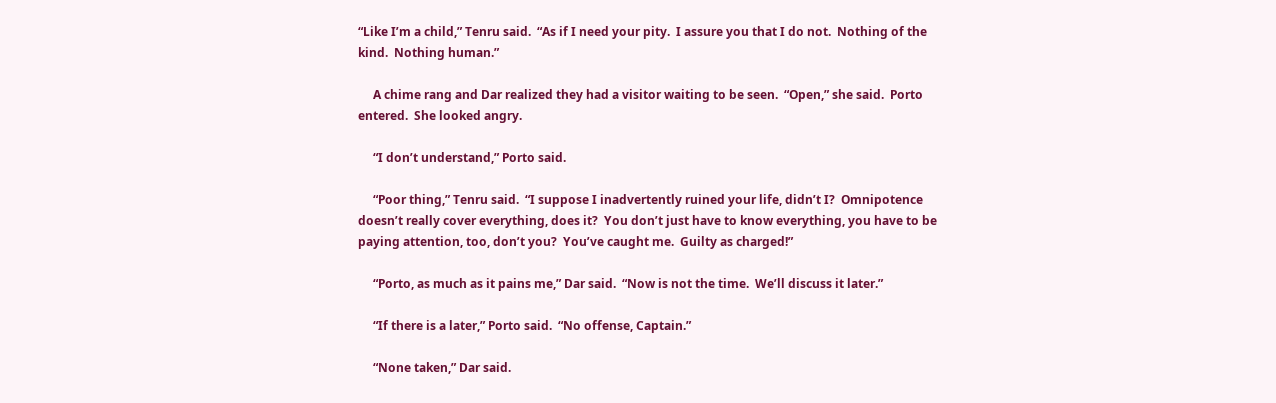“Like I’m a child,” Tenru said.  “As if I need your pity.  I assure you that I do not.  Nothing of the kind.  Nothing human.”

     A chime rang and Dar realized they had a visitor waiting to be seen.  “Open,” she said.  Porto entered.  She looked angry.

     “I don’t understand,” Porto said.

     “Poor thing,” Tenru said.  “I suppose I inadvertently ruined your life, didn’t I?  Omnipotence doesn’t really cover everything, does it?  You don’t just have to know everything, you have to be paying attention, too, don’t you?  You’ve caught me.  Guilty as charged!”

     “Porto, as much as it pains me,” Dar said.  “Now is not the time.  We’ll discuss it later.”

     “If there is a later,” Porto said.  “No offense, Captain.”

     “None taken,” Dar said.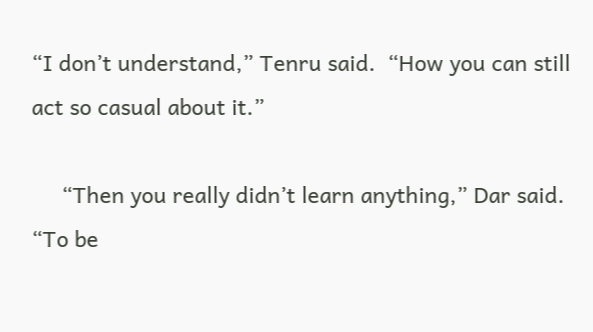“I don’t understand,” Tenru said.  “How you can still act so casual about it.”

     “Then you really didn’t learn anything,” Dar said.  “To be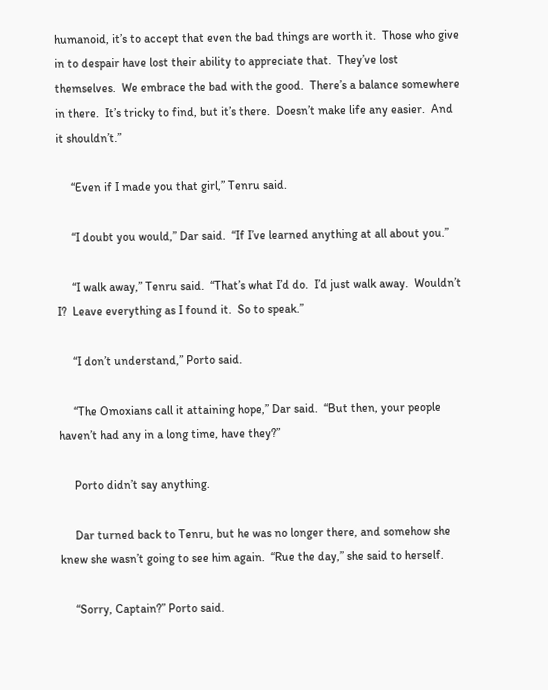humanoid, it’s to accept that even the bad things are worth it.  Those who give in to despair have lost their ability to appreciate that.  They’ve lost themselves.  We embrace the bad with the good.  There’s a balance somewhere in there.  It’s tricky to find, but it’s there.  Doesn’t make life any easier.  And it shouldn’t.”

     “Even if I made you that girl,” Tenru said.

     “I doubt you would,” Dar said.  “If I’ve learned anything at all about you.”

     “I walk away,” Tenru said.  “That’s what I’d do.  I’d just walk away.  Wouldn’t I?  Leave everything as I found it.  So to speak.”

     “I don’t understand,” Porto said.

     “The Omoxians call it attaining hope,” Dar said.  “But then, your people haven’t had any in a long time, have they?”

     Porto didn’t say anything.

     Dar turned back to Tenru, but he was no longer there, and somehow she knew she wasn’t going to see him again.  “Rue the day,” she said to herself.

     “Sorry, Captain?” Porto said.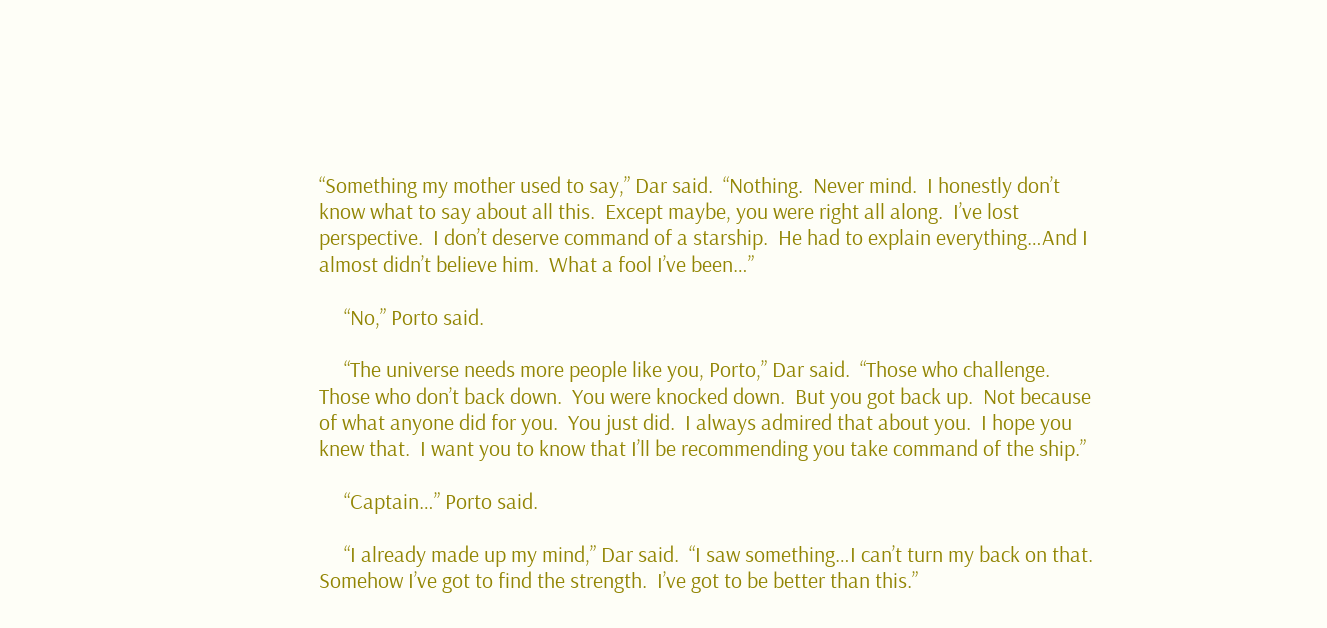“Something my mother used to say,” Dar said.  “Nothing.  Never mind.  I honestly don’t know what to say about all this.  Except maybe, you were right all along.  I’ve lost perspective.  I don’t deserve command of a starship.  He had to explain everything…And I almost didn’t believe him.  What a fool I’ve been…”

     “No,” Porto said.

     “The universe needs more people like you, Porto,” Dar said.  “Those who challenge.  Those who don’t back down.  You were knocked down.  But you got back up.  Not because of what anyone did for you.  You just did.  I always admired that about you.  I hope you knew that.  I want you to know that I’ll be recommending you take command of the ship.”

     “Captain…” Porto said.

     “I already made up my mind,” Dar said.  “I saw something…I can’t turn my back on that.  Somehow I’ve got to find the strength.  I’ve got to be better than this.”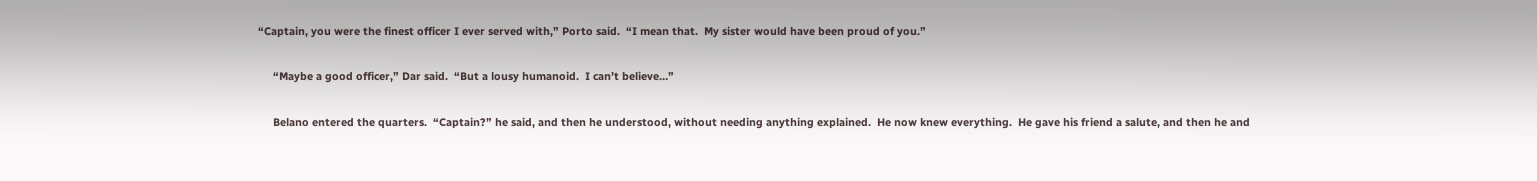“Captain, you were the finest officer I ever served with,” Porto said.  “I mean that.  My sister would have been proud of you.”

     “Maybe a good officer,” Dar said.  “But a lousy humanoid.  I can’t believe…”

     Belano entered the quarters.  “Captain?” he said, and then he understood, without needing anything explained.  He now knew everything.  He gave his friend a salute, and then he and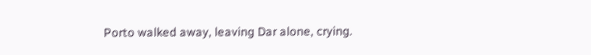Porto walked away, leaving Dar alone, crying.